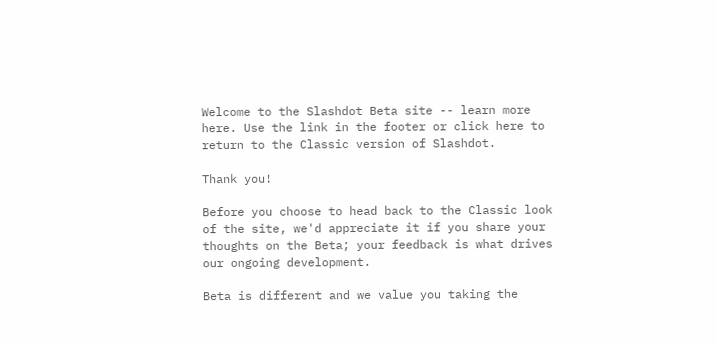Welcome to the Slashdot Beta site -- learn more here. Use the link in the footer or click here to return to the Classic version of Slashdot.

Thank you!

Before you choose to head back to the Classic look of the site, we'd appreciate it if you share your thoughts on the Beta; your feedback is what drives our ongoing development.

Beta is different and we value you taking the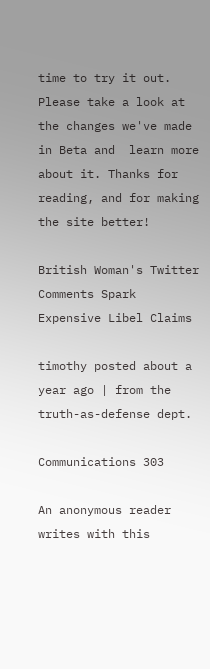time to try it out. Please take a look at the changes we've made in Beta and  learn more about it. Thanks for reading, and for making the site better!

British Woman's Twitter Comments Spark Expensive Libel Claims

timothy posted about a year ago | from the truth-as-defense dept.

Communications 303

An anonymous reader writes with this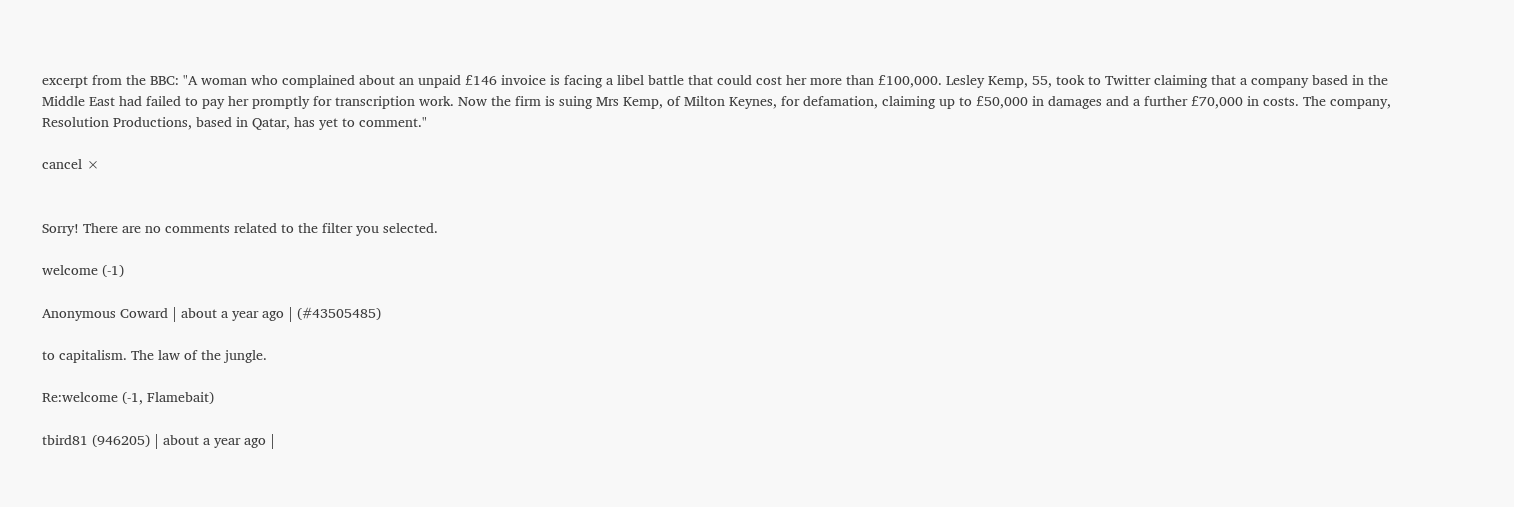excerpt from the BBC: "A woman who complained about an unpaid £146 invoice is facing a libel battle that could cost her more than £100,000. Lesley Kemp, 55, took to Twitter claiming that a company based in the Middle East had failed to pay her promptly for transcription work. Now the firm is suing Mrs Kemp, of Milton Keynes, for defamation, claiming up to £50,000 in damages and a further £70,000 in costs. The company, Resolution Productions, based in Qatar, has yet to comment."

cancel ×


Sorry! There are no comments related to the filter you selected.

welcome (-1)

Anonymous Coward | about a year ago | (#43505485)

to capitalism. The law of the jungle.

Re:welcome (-1, Flamebait)

tbird81 (946205) | about a year ago |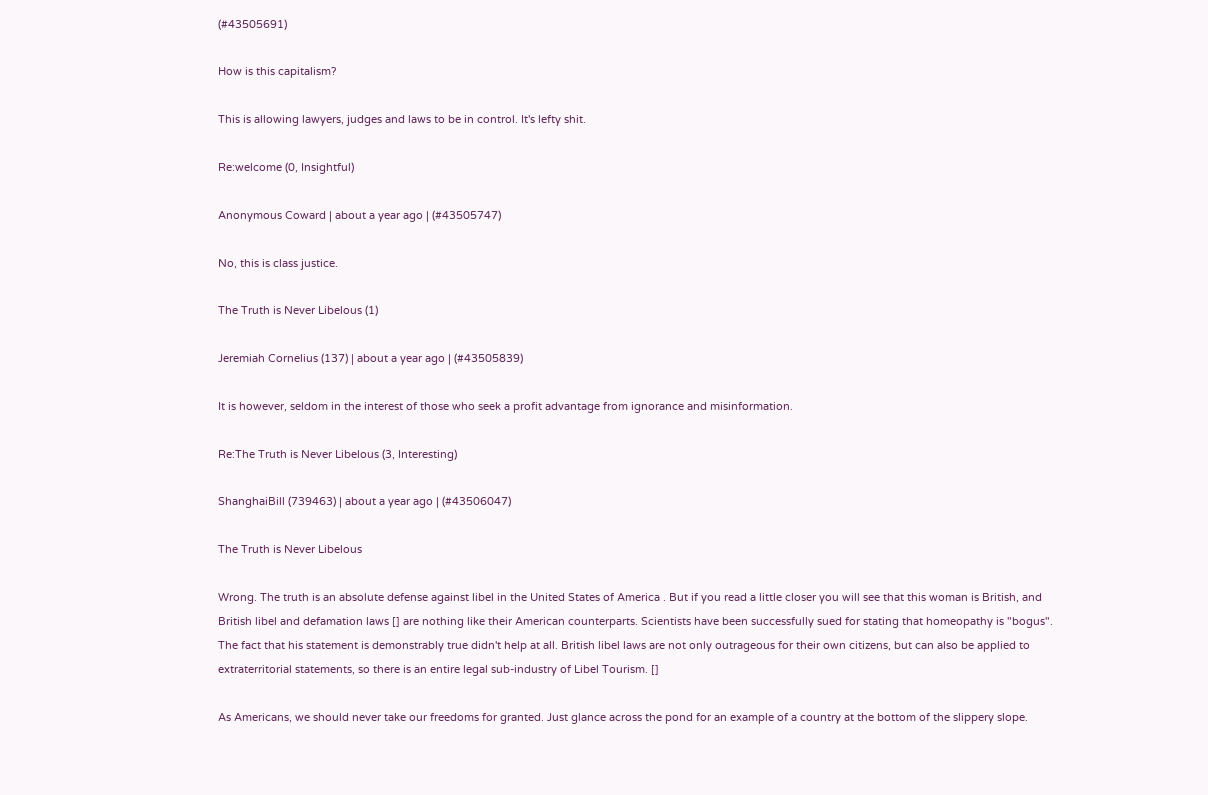(#43505691)

How is this capitalism?

This is allowing lawyers, judges and laws to be in control. It's lefty shit.

Re:welcome (0, Insightful)

Anonymous Coward | about a year ago | (#43505747)

No, this is class justice.

The Truth is Never Libelous (1)

Jeremiah Cornelius (137) | about a year ago | (#43505839)

It is however, seldom in the interest of those who seek a profit advantage from ignorance and misinformation.

Re:The Truth is Never Libelous (3, Interesting)

ShanghaiBill (739463) | about a year ago | (#43506047)

The Truth is Never Libelous

Wrong. The truth is an absolute defense against libel in the United States of America . But if you read a little closer you will see that this woman is British, and British libel and defamation laws [] are nothing like their American counterparts. Scientists have been successfully sued for stating that homeopathy is "bogus". The fact that his statement is demonstrably true didn't help at all. British libel laws are not only outrageous for their own citizens, but can also be applied to extraterritorial statements, so there is an entire legal sub-industry of Libel Tourism. []

As Americans, we should never take our freedoms for granted. Just glance across the pond for an example of a country at the bottom of the slippery slope.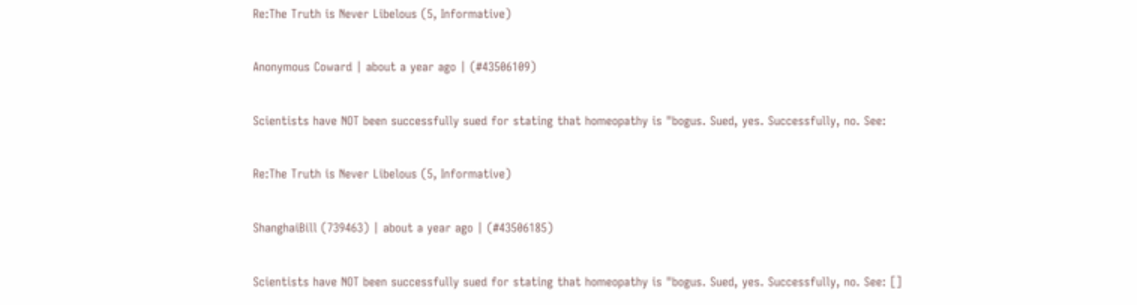Re:The Truth is Never Libelous (5, Informative)

Anonymous Coward | about a year ago | (#43506109)

Scientists have NOT been successfully sued for stating that homeopathy is "bogus. Sued, yes. Successfully, no. See:

Re:The Truth is Never Libelous (5, Informative)

ShanghaiBill (739463) | about a year ago | (#43506185)

Scientists have NOT been successfully sued for stating that homeopathy is "bogus. Sued, yes. Successfully, no. See: []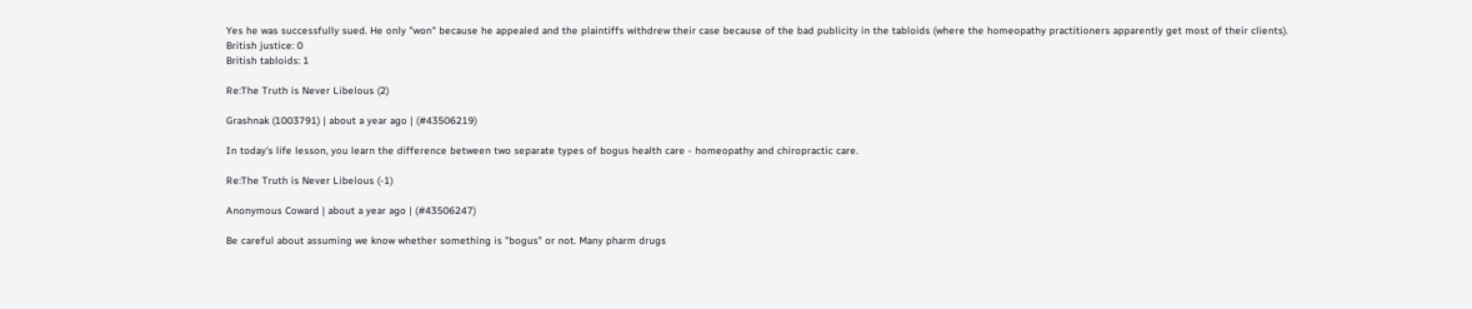Yes he was successfully sued. He only "won" because he appealed and the plaintiffs withdrew their case because of the bad publicity in the tabloids (where the homeopathy practitioners apparently get most of their clients).
British justice: 0
British tabloids: 1

Re:The Truth is Never Libelous (2)

Grashnak (1003791) | about a year ago | (#43506219)

In today's life lesson, you learn the difference between two separate types of bogus health care - homeopathy and chiropractic care.

Re:The Truth is Never Libelous (-1)

Anonymous Coward | about a year ago | (#43506247)

Be careful about assuming we know whether something is "bogus" or not. Many pharm drugs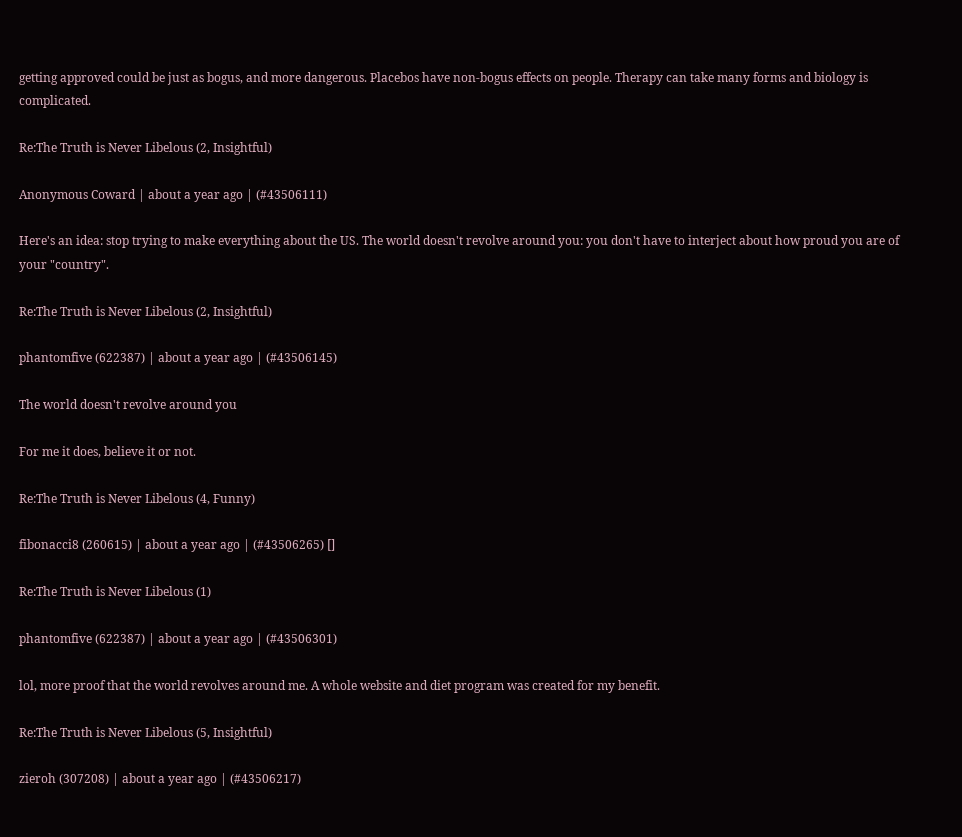getting approved could be just as bogus, and more dangerous. Placebos have non-bogus effects on people. Therapy can take many forms and biology is complicated.

Re:The Truth is Never Libelous (2, Insightful)

Anonymous Coward | about a year ago | (#43506111)

Here's an idea: stop trying to make everything about the US. The world doesn't revolve around you: you don't have to interject about how proud you are of your "country".

Re:The Truth is Never Libelous (2, Insightful)

phantomfive (622387) | about a year ago | (#43506145)

The world doesn't revolve around you

For me it does, believe it or not.

Re:The Truth is Never Libelous (4, Funny)

fibonacci8 (260615) | about a year ago | (#43506265) []

Re:The Truth is Never Libelous (1)

phantomfive (622387) | about a year ago | (#43506301)

lol, more proof that the world revolves around me. A whole website and diet program was created for my benefit.

Re:The Truth is Never Libelous (5, Insightful)

zieroh (307208) | about a year ago | (#43506217)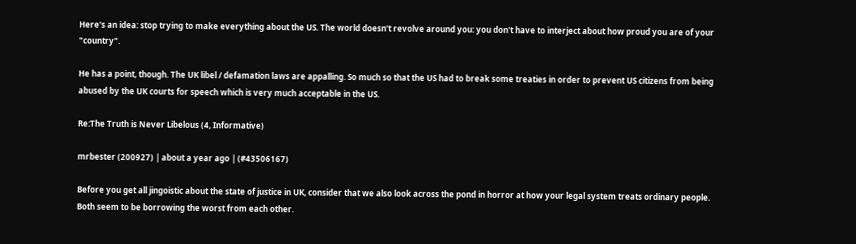Here's an idea: stop trying to make everything about the US. The world doesn't revolve around you: you don't have to interject about how proud you are of your "country".

He has a point, though. The UK libel / defamation laws are appalling. So much so that the US had to break some treaties in order to prevent US citizens from being abused by the UK courts for speech which is very much acceptable in the US.

Re:The Truth is Never Libelous (4, Informative)

mrbester (200927) | about a year ago | (#43506167)

Before you get all jingoistic about the state of justice in UK, consider that we also look across the pond in horror at how your legal system treats ordinary people. Both seem to be borrowing the worst from each other.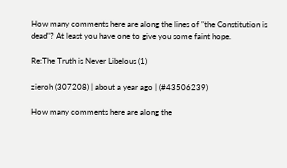How many comments here are along the lines of "the Constitution is dead"? At least you have one to give you some faint hope.

Re:The Truth is Never Libelous (1)

zieroh (307208) | about a year ago | (#43506239)

How many comments here are along the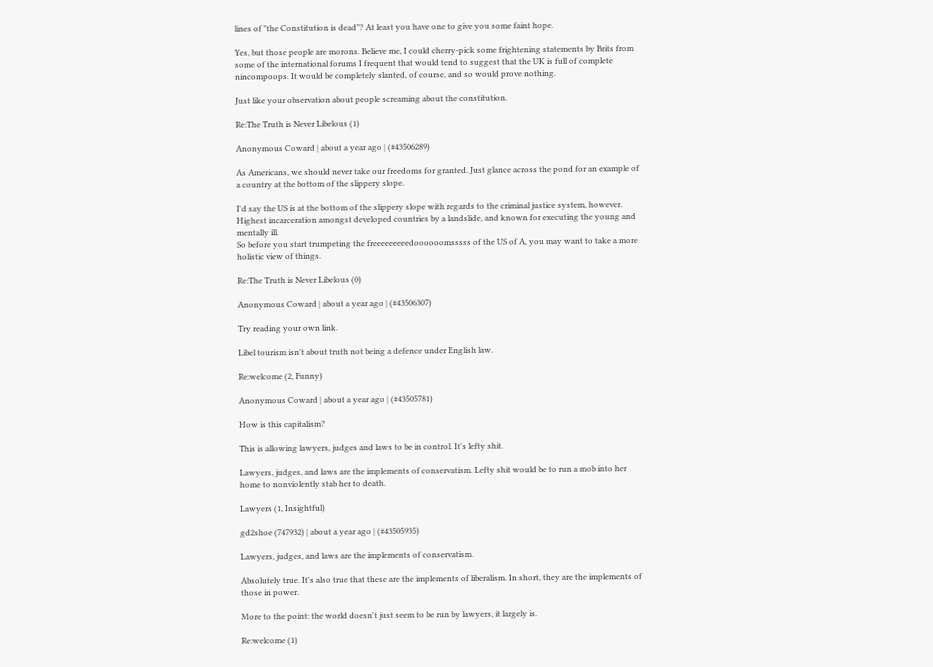lines of "the Constitution is dead"? At least you have one to give you some faint hope.

Yes, but those people are morons. Believe me, I could cherry-pick some frightening statements by Brits from some of the international forums I frequent that would tend to suggest that the UK is full of complete nincompoops. It would be completely slanted, of course, and so would prove nothing.

Just like your observation about people screaming about the constitution.

Re:The Truth is Never Libelous (1)

Anonymous Coward | about a year ago | (#43506289)

As Americans, we should never take our freedoms for granted. Just glance across the pond for an example of a country at the bottom of the slippery slope.

I'd say the US is at the bottom of the slippery slope with regards to the criminal justice system, however. Highest incarceration amongst developed countries by a landslide, and known for executing the young and mentally ill.
So before you start trumpeting the freeeeeeeeedoooooomsssss of the US of A, you may want to take a more holistic view of things.

Re:The Truth is Never Libelous (0)

Anonymous Coward | about a year ago | (#43506307)

Try reading your own link.

Libel tourism isn't about truth not being a defence under English law.

Re:welcome (2, Funny)

Anonymous Coward | about a year ago | (#43505781)

How is this capitalism?

This is allowing lawyers, judges and laws to be in control. It's lefty shit.

Lawyers, judges, and laws are the implements of conservatism. Lefty shit would be to run a mob into her home to nonviolently stab her to death.

Lawyers (1, Insightful)

gd2shoe (747932) | about a year ago | (#43505935)

Lawyers, judges, and laws are the implements of conservatism.

Absolutely true. It's also true that these are the implements of liberalism. In short, they are the implements of those in power.

More to the point: the world doesn't just seem to be run by lawyers, it largely is.

Re:welcome (1)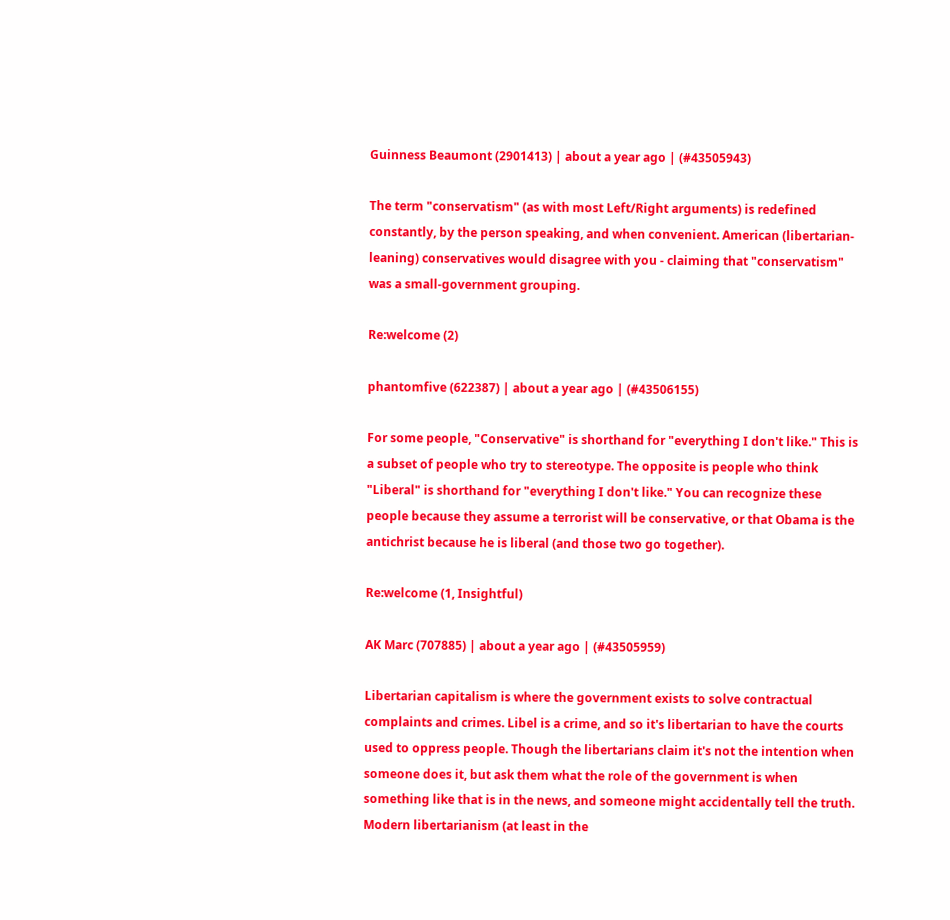Guinness Beaumont (2901413) | about a year ago | (#43505943)

The term "conservatism" (as with most Left/Right arguments) is redefined constantly, by the person speaking, and when convenient. American (libertarian-leaning) conservatives would disagree with you - claiming that "conservatism" was a small-government grouping.

Re:welcome (2)

phantomfive (622387) | about a year ago | (#43506155)

For some people, "Conservative" is shorthand for "everything I don't like." This is a subset of people who try to stereotype. The opposite is people who think "Liberal" is shorthand for "everything I don't like." You can recognize these people because they assume a terrorist will be conservative, or that Obama is the antichrist because he is liberal (and those two go together).

Re:welcome (1, Insightful)

AK Marc (707885) | about a year ago | (#43505959)

Libertarian capitalism is where the government exists to solve contractual complaints and crimes. Libel is a crime, and so it's libertarian to have the courts used to oppress people. Though the libertarians claim it's not the intention when someone does it, but ask them what the role of the government is when something like that is in the news, and someone might accidentally tell the truth. Modern libertarianism (at least in the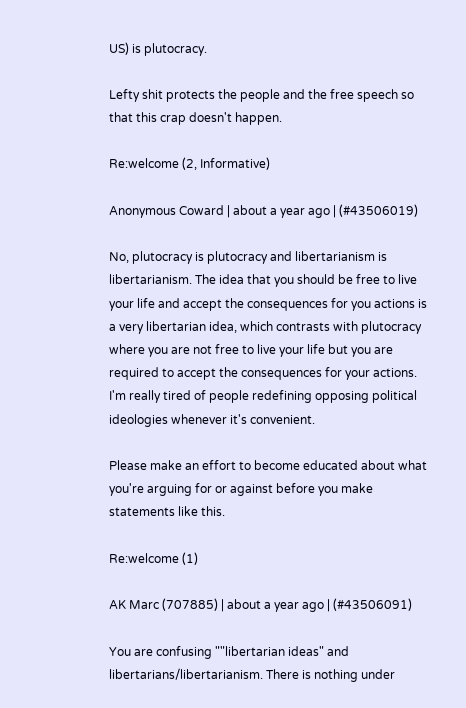US) is plutocracy.

Lefty shit protects the people and the free speech so that this crap doesn't happen.

Re:welcome (2, Informative)

Anonymous Coward | about a year ago | (#43506019)

No, plutocracy is plutocracy and libertarianism is libertarianism. The idea that you should be free to live your life and accept the consequences for you actions is a very libertarian idea, which contrasts with plutocracy where you are not free to live your life but you are required to accept the consequences for your actions. I'm really tired of people redefining opposing political ideologies whenever it's convenient.

Please make an effort to become educated about what you're arguing for or against before you make statements like this.

Re:welcome (1)

AK Marc (707885) | about a year ago | (#43506091)

You are confusing ""libertarian ideas" and libertarians/libertarianism. There is nothing under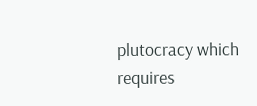plutocracy which requires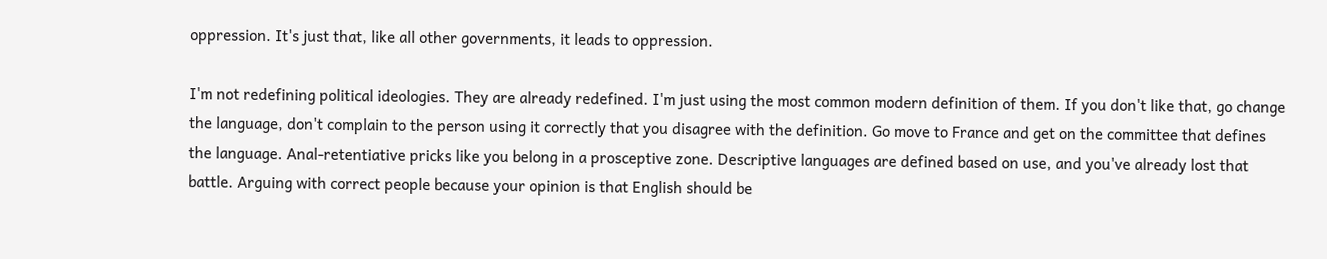oppression. It's just that, like all other governments, it leads to oppression.

I'm not redefining political ideologies. They are already redefined. I'm just using the most common modern definition of them. If you don't like that, go change the language, don't complain to the person using it correctly that you disagree with the definition. Go move to France and get on the committee that defines the language. Anal-retentiative pricks like you belong in a prosceptive zone. Descriptive languages are defined based on use, and you've already lost that battle. Arguing with correct people because your opinion is that English should be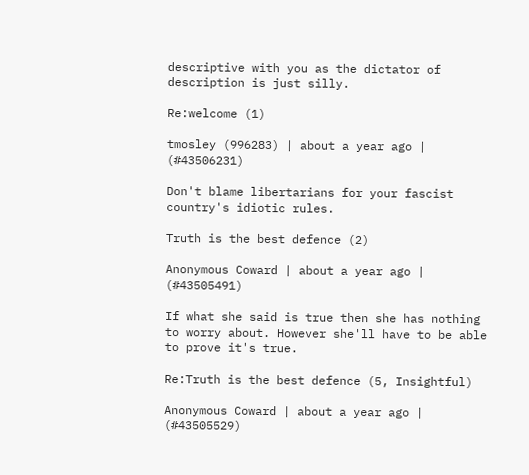descriptive with you as the dictator of description is just silly.

Re:welcome (1)

tmosley (996283) | about a year ago | (#43506231)

Don't blame libertarians for your fascist country's idiotic rules.

Truth is the best defence (2)

Anonymous Coward | about a year ago | (#43505491)

If what she said is true then she has nothing to worry about. However she'll have to be able to prove it's true.

Re:Truth is the best defence (5, Insightful)

Anonymous Coward | about a year ago | (#43505529)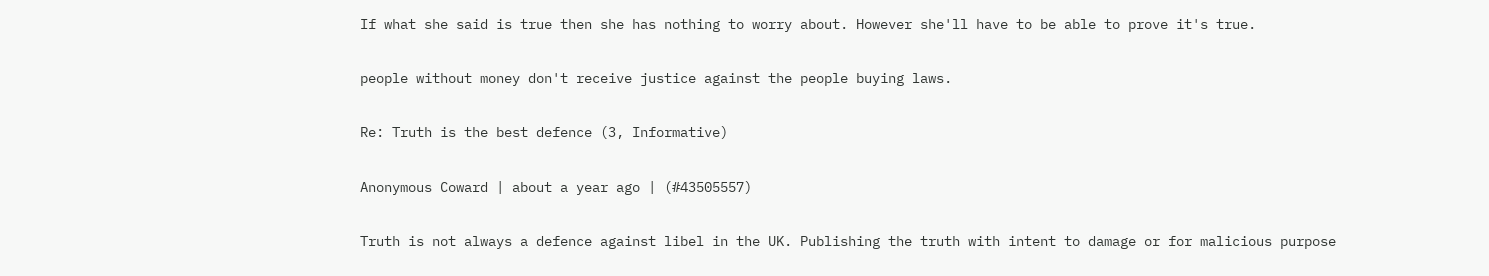If what she said is true then she has nothing to worry about. However she'll have to be able to prove it's true.

people without money don't receive justice against the people buying laws.

Re: Truth is the best defence (3, Informative)

Anonymous Coward | about a year ago | (#43505557)

Truth is not always a defence against libel in the UK. Publishing the truth with intent to damage or for malicious purpose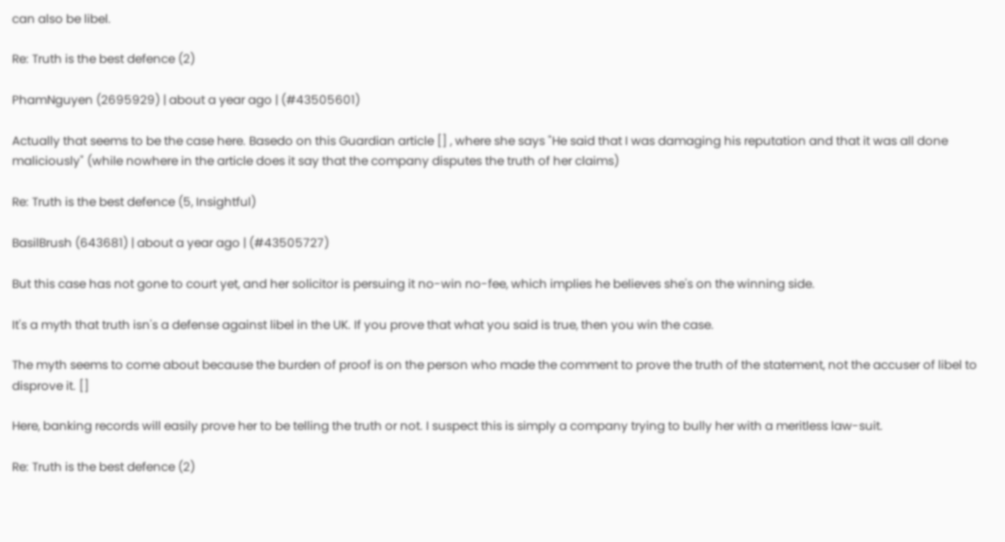can also be libel.

Re: Truth is the best defence (2)

PhamNguyen (2695929) | about a year ago | (#43505601)

Actually that seems to be the case here. Basedo on this Guardian article [] , where she says "He said that I was damaging his reputation and that it was all done maliciously" (while nowhere in the article does it say that the company disputes the truth of her claims)

Re: Truth is the best defence (5, Insightful)

BasilBrush (643681) | about a year ago | (#43505727)

But this case has not gone to court yet, and her solicitor is persuing it no-win no-fee, which implies he believes she's on the winning side.

It's a myth that truth isn's a defense against libel in the UK. If you prove that what you said is true, then you win the case.

The myth seems to come about because the burden of proof is on the person who made the comment to prove the truth of the statement, not the accuser of libel to disprove it. []

Here, banking records will easily prove her to be telling the truth or not. I suspect this is simply a company trying to bully her with a meritless law-suit.

Re: Truth is the best defence (2)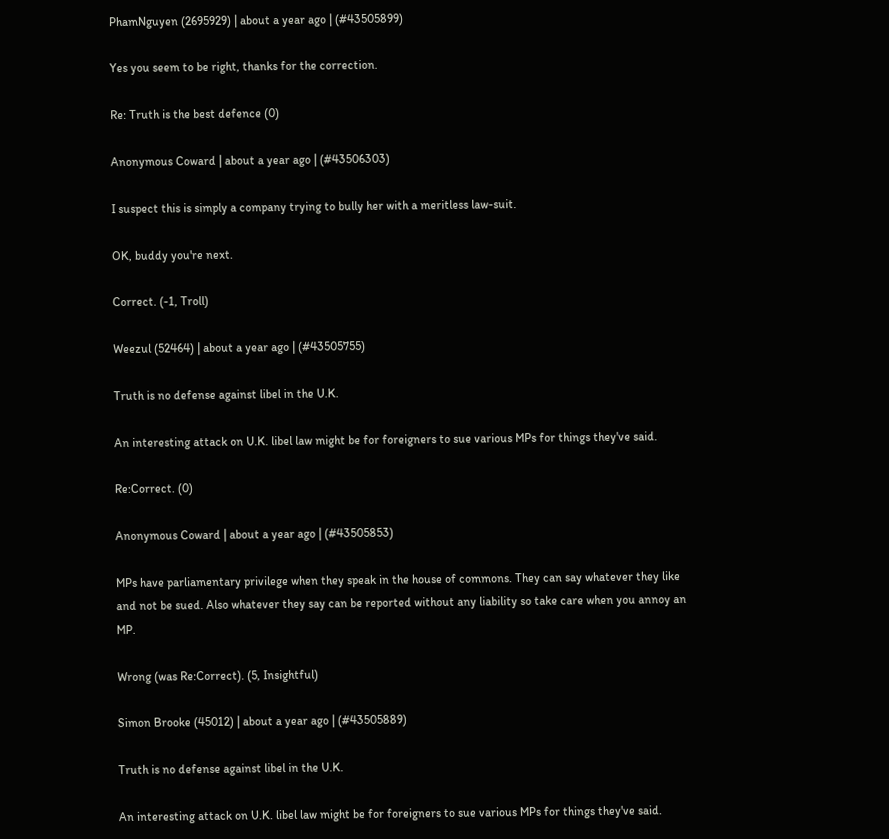PhamNguyen (2695929) | about a year ago | (#43505899)

Yes you seem to be right, thanks for the correction.

Re: Truth is the best defence (0)

Anonymous Coward | about a year ago | (#43506303)

I suspect this is simply a company trying to bully her with a meritless law-suit.

OK, buddy you're next.

Correct. (-1, Troll)

Weezul (52464) | about a year ago | (#43505755)

Truth is no defense against libel in the U.K.

An interesting attack on U.K. libel law might be for foreigners to sue various MPs for things they've said.

Re:Correct. (0)

Anonymous Coward | about a year ago | (#43505853)

MPs have parliamentary privilege when they speak in the house of commons. They can say whatever they like and not be sued. Also whatever they say can be reported without any liability so take care when you annoy an MP.

Wrong (was Re:Correct). (5, Insightful)

Simon Brooke (45012) | about a year ago | (#43505889)

Truth is no defense against libel in the U.K.

An interesting attack on U.K. libel law might be for foreigners to sue various MPs for things they've said.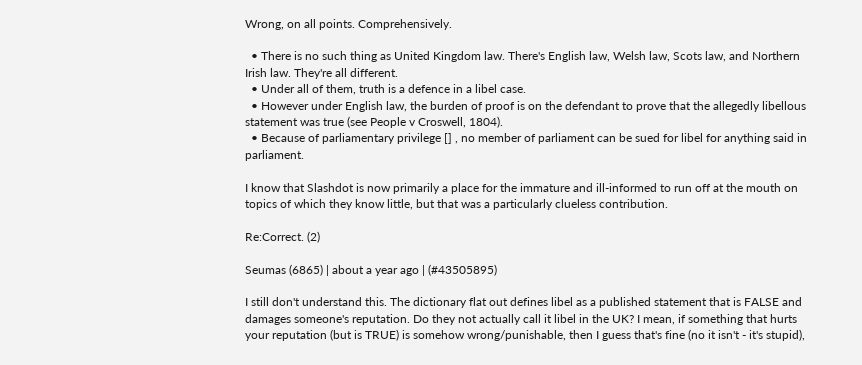Wrong, on all points. Comprehensively.

  • There is no such thing as United Kingdom law. There's English law, Welsh law, Scots law, and Northern Irish law. They're all different.
  • Under all of them, truth is a defence in a libel case.
  • However under English law, the burden of proof is on the defendant to prove that the allegedly libellous statement was true (see People v Croswell, 1804).
  • Because of parliamentary privilege [] , no member of parliament can be sued for libel for anything said in parliament.

I know that Slashdot is now primarily a place for the immature and ill-informed to run off at the mouth on topics of which they know little, but that was a particularly clueless contribution.

Re:Correct. (2)

Seumas (6865) | about a year ago | (#43505895)

I still don't understand this. The dictionary flat out defines libel as a published statement that is FALSE and damages someone's reputation. Do they not actually call it libel in the UK? I mean, if something that hurts your reputation (but is TRUE) is somehow wrong/punishable, then I guess that's fine (no it isn't - it's stupid),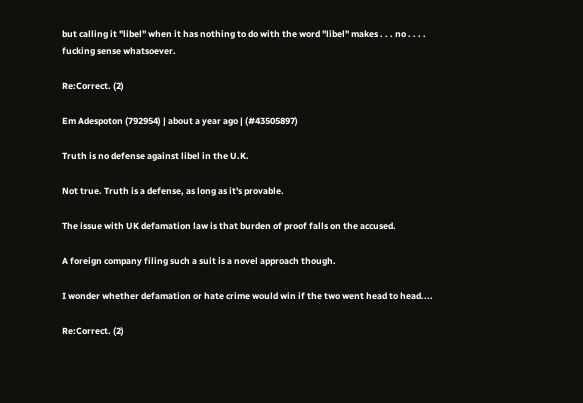but calling it "libel" when it has nothing to do with the word "libel" makes . . . no . . . . fucking sense whatsoever.

Re:Correct. (2)

Em Adespoton (792954) | about a year ago | (#43505897)

Truth is no defense against libel in the U.K.

Not true. Truth is a defense, as long as it's provable.

The issue with UK defamation law is that burden of proof falls on the accused.

A foreign company filing such a suit is a novel approach though.

I wonder whether defamation or hate crime would win if the two went head to head....

Re:Correct. (2)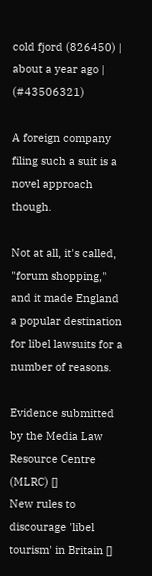cold fjord (826450) | about a year ago | (#43506321)

A foreign company filing such a suit is a novel approach though.

Not at all, it's called, "forum shopping," and it made England a popular destination for libel lawsuits for a number of reasons.

Evidence submitted by the Media Law Resource Centre (MLRC) []
New rules to discourage 'libel tourism' in Britain []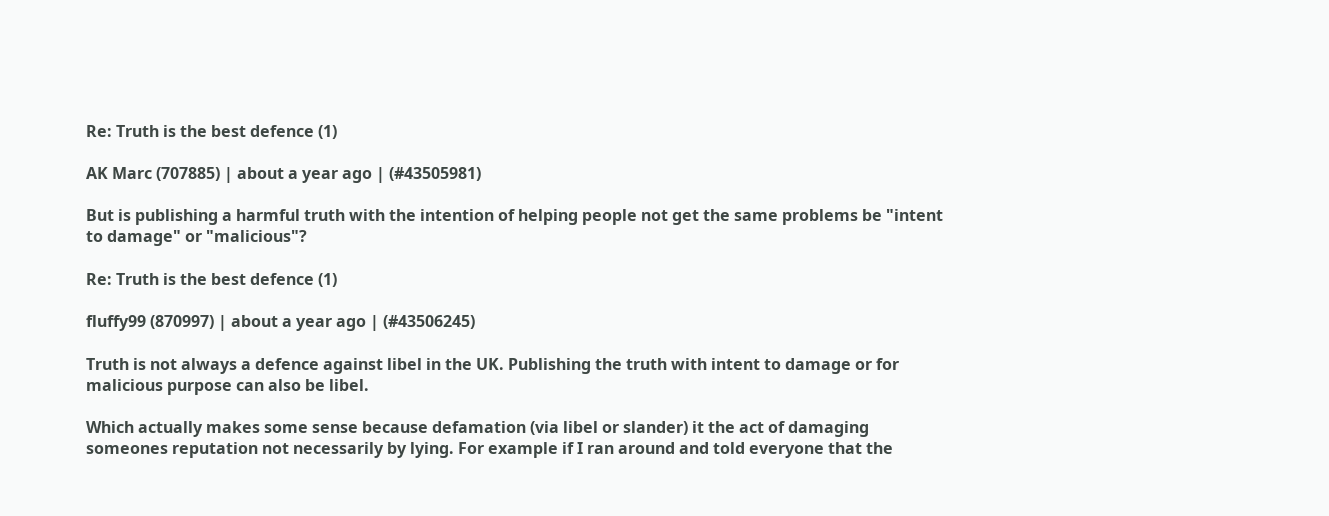Re: Truth is the best defence (1)

AK Marc (707885) | about a year ago | (#43505981)

But is publishing a harmful truth with the intention of helping people not get the same problems be "intent to damage" or "malicious"?

Re: Truth is the best defence (1)

fluffy99 (870997) | about a year ago | (#43506245)

Truth is not always a defence against libel in the UK. Publishing the truth with intent to damage or for malicious purpose can also be libel.

Which actually makes some sense because defamation (via libel or slander) it the act of damaging someones reputation not necessarily by lying. For example if I ran around and told everyone that the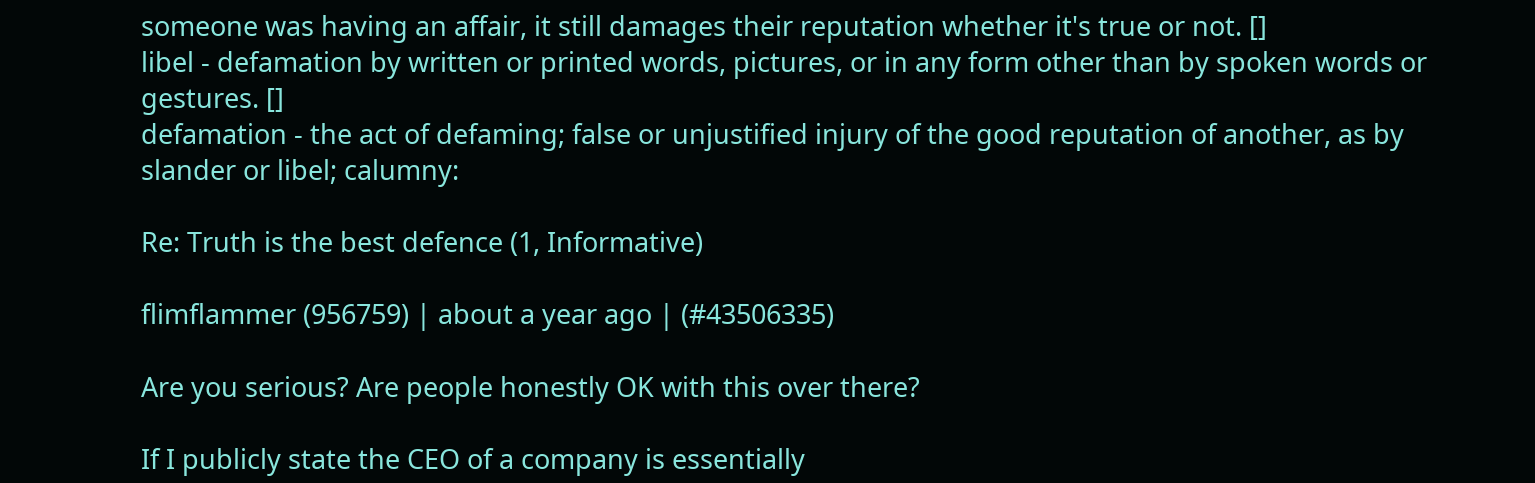someone was having an affair, it still damages their reputation whether it's true or not. []
libel - defamation by written or printed words, pictures, or in any form other than by spoken words or gestures. []
defamation - the act of defaming; false or unjustified injury of the good reputation of another, as by slander or libel; calumny:

Re: Truth is the best defence (1, Informative)

flimflammer (956759) | about a year ago | (#43506335)

Are you serious? Are people honestly OK with this over there?

If I publicly state the CEO of a company is essentially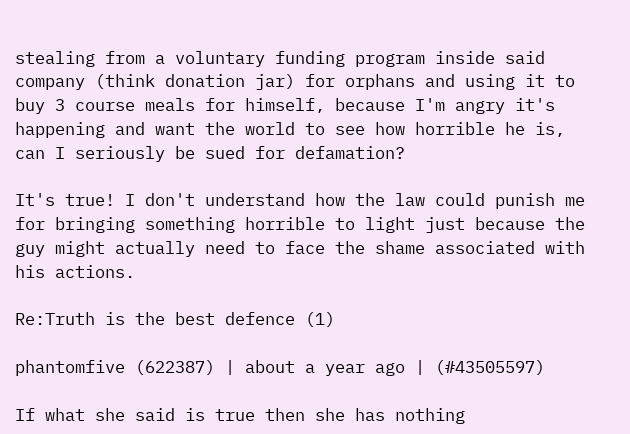stealing from a voluntary funding program inside said company (think donation jar) for orphans and using it to buy 3 course meals for himself, because I'm angry it's happening and want the world to see how horrible he is, can I seriously be sued for defamation?

It's true! I don't understand how the law could punish me for bringing something horrible to light just because the guy might actually need to face the shame associated with his actions.

Re:Truth is the best defence (1)

phantomfive (622387) | about a year ago | (#43505597)

If what she said is true then she has nothing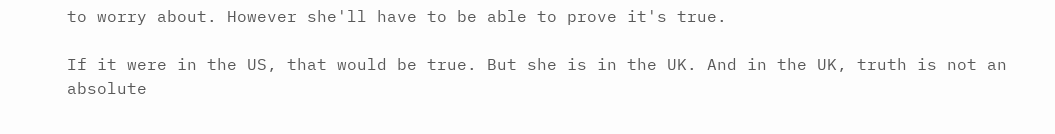to worry about. However she'll have to be able to prove it's true.

If it were in the US, that would be true. But she is in the UK. And in the UK, truth is not an absolute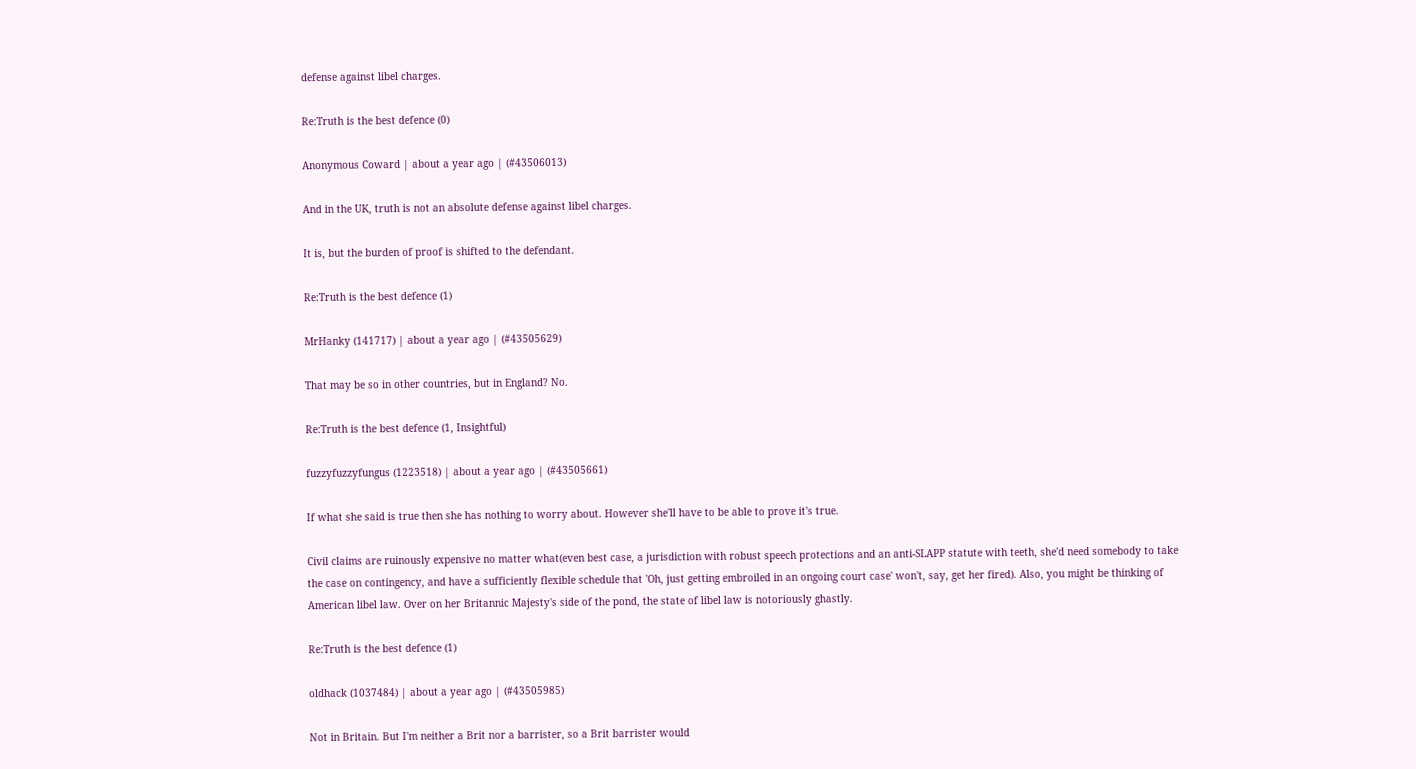defense against libel charges.

Re:Truth is the best defence (0)

Anonymous Coward | about a year ago | (#43506013)

And in the UK, truth is not an absolute defense against libel charges.

It is, but the burden of proof is shifted to the defendant.

Re:Truth is the best defence (1)

MrHanky (141717) | about a year ago | (#43505629)

That may be so in other countries, but in England? No.

Re:Truth is the best defence (1, Insightful)

fuzzyfuzzyfungus (1223518) | about a year ago | (#43505661)

If what she said is true then she has nothing to worry about. However she'll have to be able to prove it's true.

Civil claims are ruinously expensive no matter what(even best case, a jurisdiction with robust speech protections and an anti-SLAPP statute with teeth, she'd need somebody to take the case on contingency, and have a sufficiently flexible schedule that 'Oh, just getting embroiled in an ongoing court case' won't, say, get her fired). Also, you might be thinking of American libel law. Over on her Britannic Majesty's side of the pond, the state of libel law is notoriously ghastly.

Re:Truth is the best defence (1)

oldhack (1037484) | about a year ago | (#43505985)

Not in Britain. But I'm neither a Brit nor a barrister, so a Brit barrister would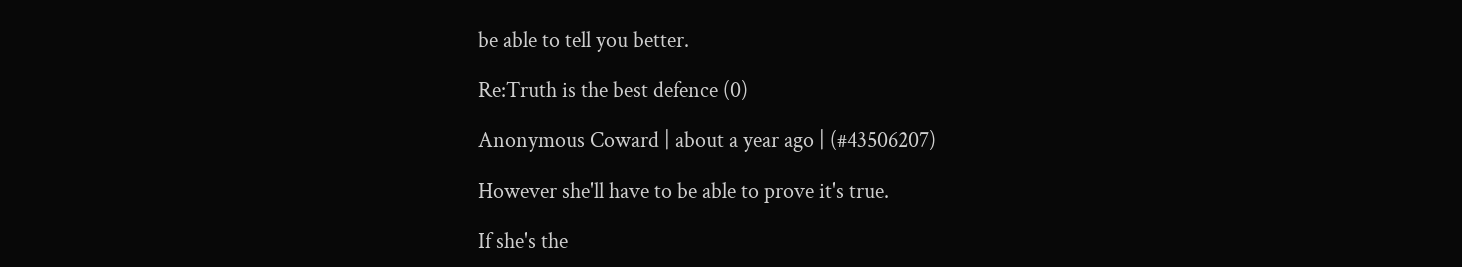be able to tell you better.

Re:Truth is the best defence (0)

Anonymous Coward | about a year ago | (#43506207)

However she'll have to be able to prove it's true.

If she's the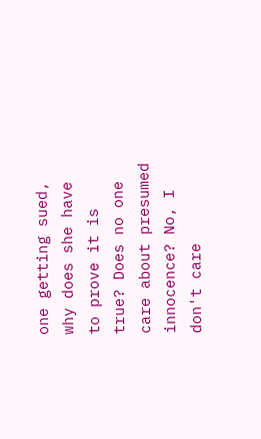one getting sued, why does she have to prove it is true? Does no one care about presumed innocence? No, I don't care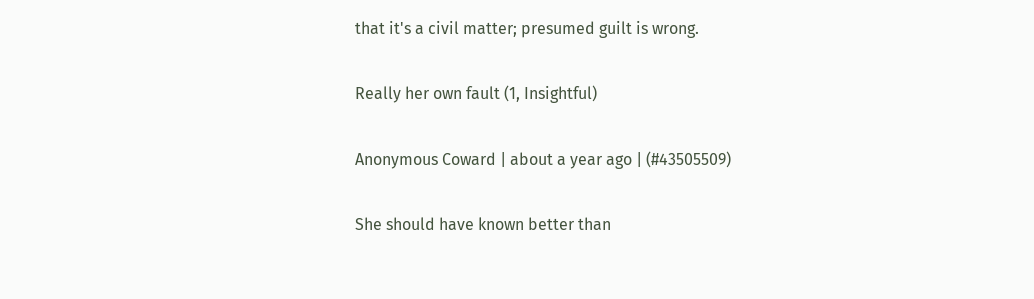that it's a civil matter; presumed guilt is wrong.

Really her own fault (1, Insightful)

Anonymous Coward | about a year ago | (#43505509)

She should have known better than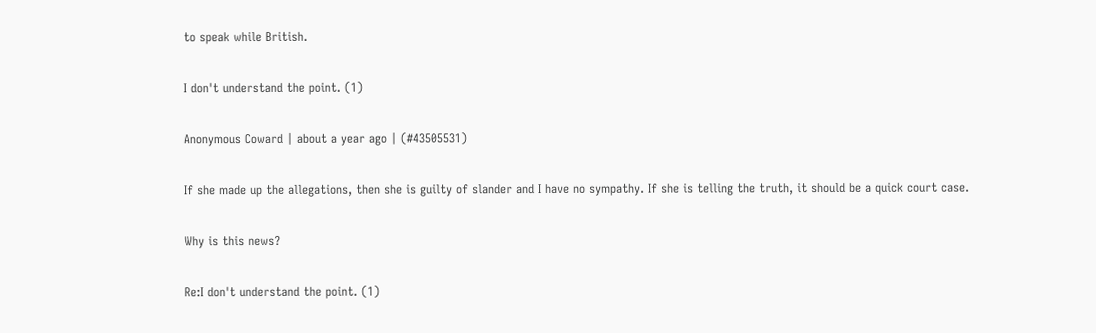to speak while British.

I don't understand the point. (1)

Anonymous Coward | about a year ago | (#43505531)

If she made up the allegations, then she is guilty of slander and I have no sympathy. If she is telling the truth, it should be a quick court case.

Why is this news?

Re:I don't understand the point. (1)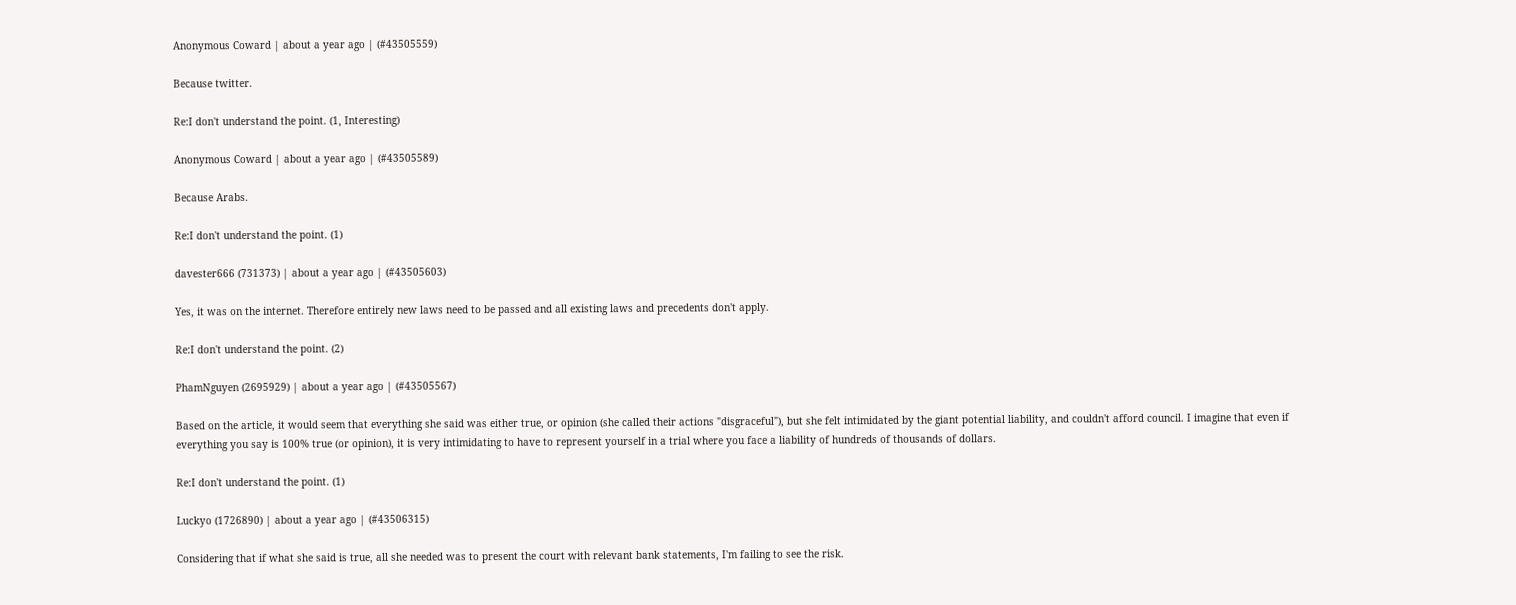Anonymous Coward | about a year ago | (#43505559)

Because twitter.

Re:I don't understand the point. (1, Interesting)

Anonymous Coward | about a year ago | (#43505589)

Because Arabs.

Re:I don't understand the point. (1)

davester666 (731373) | about a year ago | (#43505603)

Yes, it was on the internet. Therefore entirely new laws need to be passed and all existing laws and precedents don't apply.

Re:I don't understand the point. (2)

PhamNguyen (2695929) | about a year ago | (#43505567)

Based on the article, it would seem that everything she said was either true, or opinion (she called their actions "disgraceful"), but she felt intimidated by the giant potential liability, and couldn't afford council. I imagine that even if everything you say is 100% true (or opinion), it is very intimidating to have to represent yourself in a trial where you face a liability of hundreds of thousands of dollars.

Re:I don't understand the point. (1)

Luckyo (1726890) | about a year ago | (#43506315)

Considering that if what she said is true, all she needed was to present the court with relevant bank statements, I'm failing to see the risk.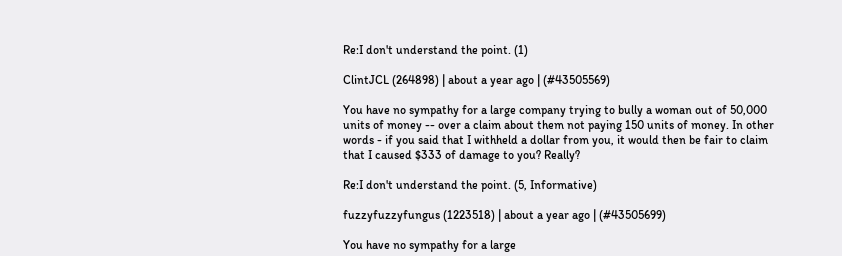Re:I don't understand the point. (1)

ClintJCL (264898) | about a year ago | (#43505569)

You have no sympathy for a large company trying to bully a woman out of 50,000 units of money -- over a claim about them not paying 150 units of money. In other words - if you said that I withheld a dollar from you, it would then be fair to claim that I caused $333 of damage to you? Really?

Re:I don't understand the point. (5, Informative)

fuzzyfuzzyfungus (1223518) | about a year ago | (#43505699)

You have no sympathy for a large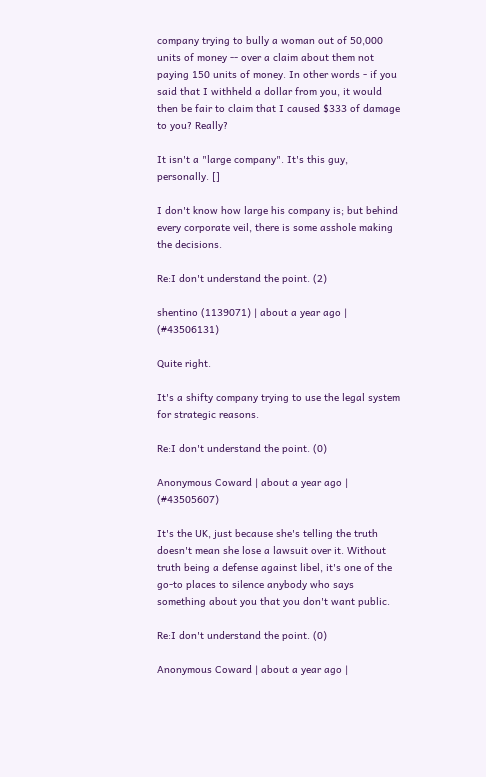company trying to bully a woman out of 50,000 units of money -- over a claim about them not paying 150 units of money. In other words - if you said that I withheld a dollar from you, it would then be fair to claim that I caused $333 of damage to you? Really?

It isn't a "large company". It's this guy, personally. []

I don't know how large his company is; but behind every corporate veil, there is some asshole making the decisions.

Re:I don't understand the point. (2)

shentino (1139071) | about a year ago | (#43506131)

Quite right.

It's a shifty company trying to use the legal system for strategic reasons.

Re:I don't understand the point. (0)

Anonymous Coward | about a year ago | (#43505607)

It's the UK, just because she's telling the truth doesn't mean she lose a lawsuit over it. Without truth being a defense against libel, it's one of the go-to places to silence anybody who says something about you that you don't want public.

Re:I don't understand the point. (0)

Anonymous Coward | about a year ago |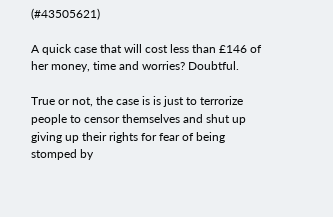(#43505621)

A quick case that will cost less than £146 of her money, time and worries? Doubtful.

True or not, the case is is just to terrorize people to censor themselves and shut up giving up their rights for fear of being stomped by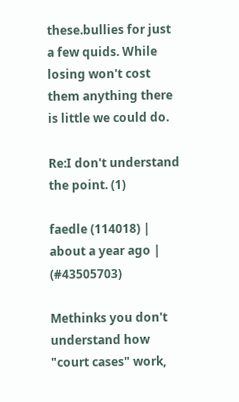these.bullies for just a few quids. While losing won't cost them anything there is little we could do.

Re:I don't understand the point. (1)

faedle (114018) | about a year ago | (#43505703)

Methinks you don't understand how "court cases" work,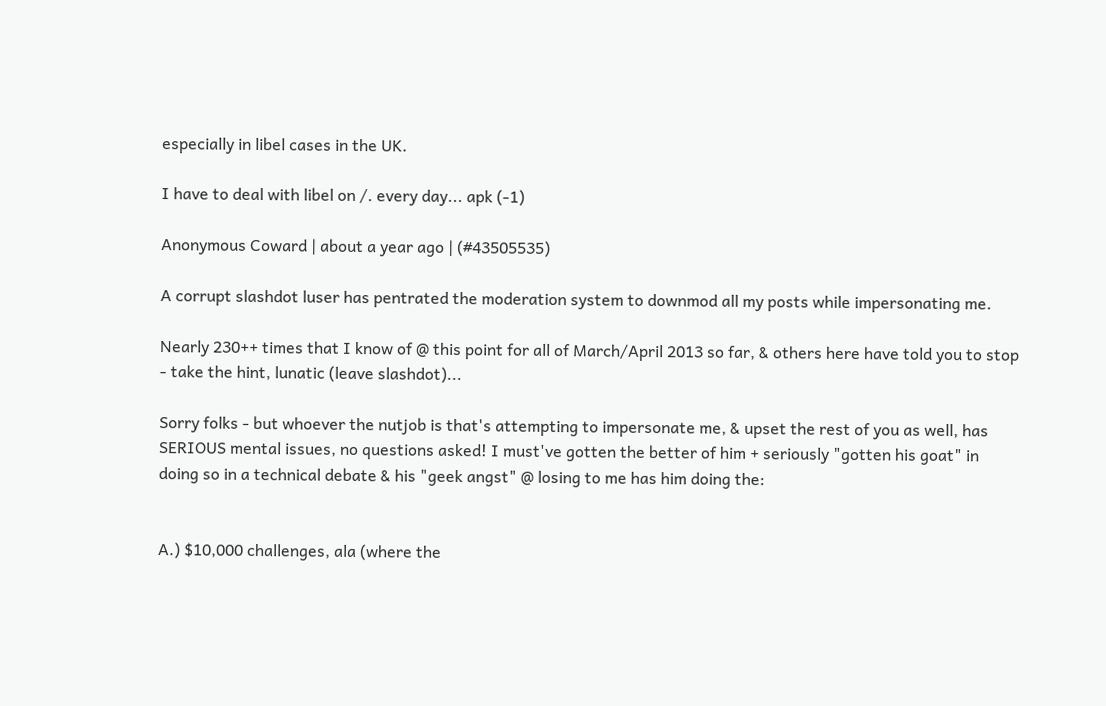especially in libel cases in the UK.

I have to deal with libel on /. every day... apk (-1)

Anonymous Coward | about a year ago | (#43505535)

A corrupt slashdot luser has pentrated the moderation system to downmod all my posts while impersonating me.

Nearly 230++ times that I know of @ this point for all of March/April 2013 so far, & others here have told you to stop - take the hint, lunatic (leave slashdot)...

Sorry folks - but whoever the nutjob is that's attempting to impersonate me, & upset the rest of you as well, has SERIOUS mental issues, no questions asked! I must've gotten the better of him + seriously "gotten his goat" in doing so in a technical debate & his "geek angst" @ losing to me has him doing the:


A.) $10,000 challenges, ala (where the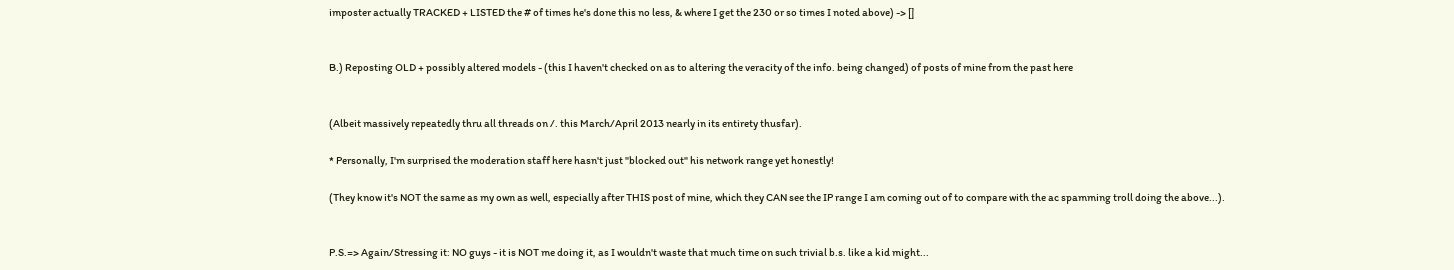imposter actually TRACKED + LISTED the # of times he's done this no less, & where I get the 230 or so times I noted above) -> []


B.) Reposting OLD + possibly altered models - (this I haven't checked on as to altering the veracity of the info. being changed) of posts of mine from the past here


(Albeit massively repeatedly thru all threads on /. this March/April 2013 nearly in its entirety thusfar).

* Personally, I'm surprised the moderation staff here hasn't just "blocked out" his network range yet honestly!

(They know it's NOT the same as my own as well, especially after THIS post of mine, which they CAN see the IP range I am coming out of to compare with the ac spamming troll doing the above...).


P.S.=> Again/Stressing it: NO guys - it is NOT me doing it, as I wouldn't waste that much time on such trivial b.s. like a kid might...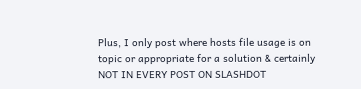Plus, I only post where hosts file usage is on topic or appropriate for a solution & certainly NOT IN EVERY POST ON SLASHDOT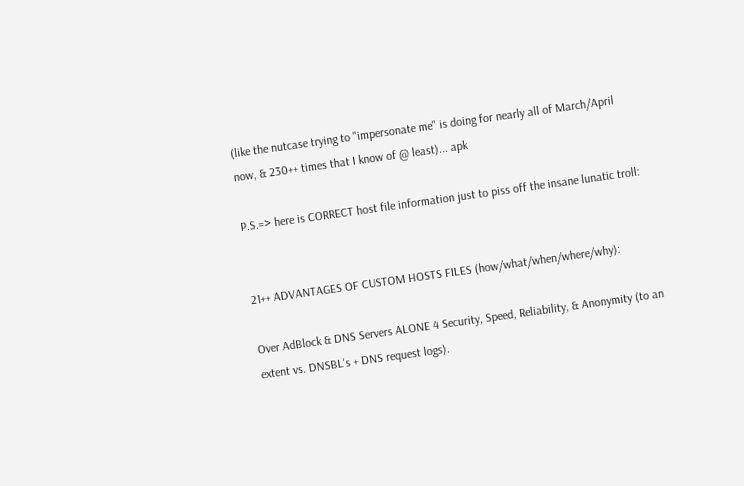(like the nutcase trying to "impersonate me" is doing for nearly all of March/April now, & 230++ times that I know of @ least)... apk

P.S.=> here is CORRECT host file information just to piss off the insane lunatic troll:


21++ ADVANTAGES OF CUSTOM HOSTS FILES (how/what/when/where/why):

Over AdBlock & DNS Servers ALONE 4 Security, Speed, Reliability, & Anonymity (to an extent vs. DNSBL's + DNS request logs).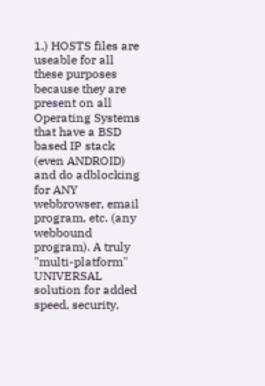1.) HOSTS files are useable for all these purposes because they are present on all Operating Systems that have a BSD based IP stack (even ANDROID) and do adblocking for ANY webbrowser, email program, etc. (any webbound program). A truly "multi-platform" UNIVERSAL solution for added speed, security,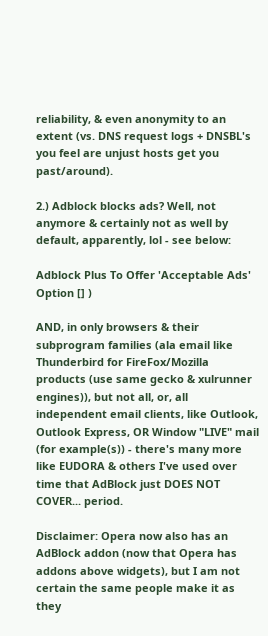reliability, & even anonymity to an extent (vs. DNS request logs + DNSBL's you feel are unjust hosts get you past/around).

2.) Adblock blocks ads? Well, not anymore & certainly not as well by default, apparently, lol - see below:

Adblock Plus To Offer 'Acceptable Ads' Option [] )

AND, in only browsers & their subprogram families (ala email like Thunderbird for FireFox/Mozilla products (use same gecko & xulrunner engines)), but not all, or, all independent email clients, like Outlook, Outlook Express, OR Window "LIVE" mail (for example(s)) - there's many more like EUDORA & others I've used over time that AdBlock just DOES NOT COVER... period.

Disclaimer: Opera now also has an AdBlock addon (now that Opera has addons above widgets), but I am not certain the same people make it as they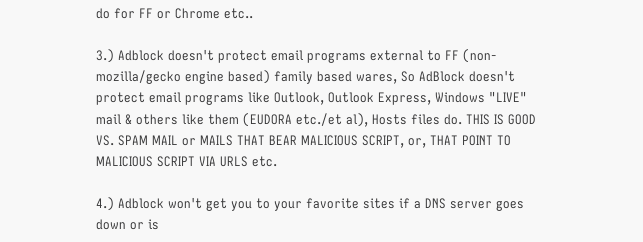do for FF or Chrome etc..

3.) Adblock doesn't protect email programs external to FF (non-mozilla/gecko engine based) family based wares, So AdBlock doesn't protect email programs like Outlook, Outlook Express, Windows "LIVE" mail & others like them (EUDORA etc./et al), Hosts files do. THIS IS GOOD VS. SPAM MAIL or MAILS THAT BEAR MALICIOUS SCRIPT, or, THAT POINT TO MALICIOUS SCRIPT VIA URLS etc.

4.) Adblock won't get you to your favorite sites if a DNS server goes down or is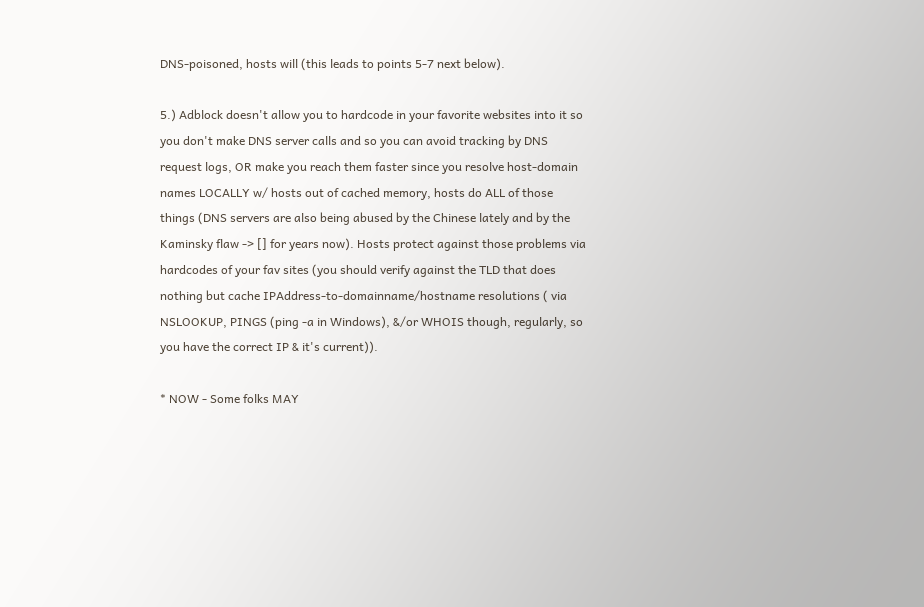DNS-poisoned, hosts will (this leads to points 5-7 next below).

5.) Adblock doesn't allow you to hardcode in your favorite websites into it so you don't make DNS server calls and so you can avoid tracking by DNS request logs, OR make you reach them faster since you resolve host-domain names LOCALLY w/ hosts out of cached memory, hosts do ALL of those things (DNS servers are also being abused by the Chinese lately and by the Kaminsky flaw -> [] for years now). Hosts protect against those problems via hardcodes of your fav sites (you should verify against the TLD that does nothing but cache IPAddress-to-domainname/hostname resolutions ( via NSLOOKUP, PINGS (ping -a in Windows), &/or WHOIS though, regularly, so you have the correct IP & it's current)).

* NOW - Some folks MAY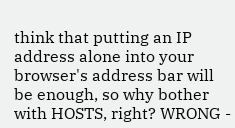think that putting an IP address alone into your browser's address bar will be enough, so why bother with HOSTS, right? WRONG -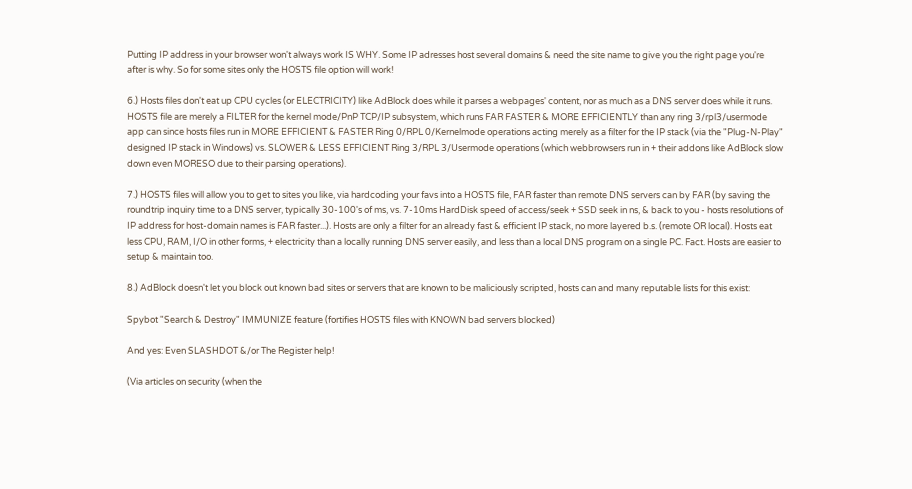Putting IP address in your browser won't always work IS WHY. Some IP adresses host several domains & need the site name to give you the right page you're after is why. So for some sites only the HOSTS file option will work!

6.) Hosts files don't eat up CPU cycles (or ELECTRICITY) like AdBlock does while it parses a webpages' content, nor as much as a DNS server does while it runs. HOSTS file are merely a FILTER for the kernel mode/PnP TCP/IP subsystem, which runs FAR FASTER & MORE EFFICIENTLY than any ring 3/rpl3/usermode app can since hosts files run in MORE EFFICIENT & FASTER Ring 0/RPL 0/Kernelmode operations acting merely as a filter for the IP stack (via the "Plug-N-Play" designed IP stack in Windows) vs. SLOWER & LESS EFFICIENT Ring 3/RPL 3/Usermode operations (which webbrowsers run in + their addons like AdBlock slow down even MORESO due to their parsing operations).

7.) HOSTS files will allow you to get to sites you like, via hardcoding your favs into a HOSTS file, FAR faster than remote DNS servers can by FAR (by saving the roundtrip inquiry time to a DNS server, typically 30-100's of ms, vs. 7-10ms HardDisk speed of access/seek + SSD seek in ns, & back to you - hosts resolutions of IP address for host-domain names is FAR faster...). Hosts are only a filter for an already fast & efficient IP stack, no more layered b.s. (remote OR local). Hosts eat less CPU, RAM, I/O in other forms, + electricity than a locally running DNS server easily, and less than a local DNS program on a single PC. Fact. Hosts are easier to setup & maintain too.

8.) AdBlock doesn't let you block out known bad sites or servers that are known to be maliciously scripted, hosts can and many reputable lists for this exist:

Spybot "Search & Destroy" IMMUNIZE feature (fortifies HOSTS files with KNOWN bad servers blocked)

And yes: Even SLASHDOT &/or The Register help!

(Via articles on security (when the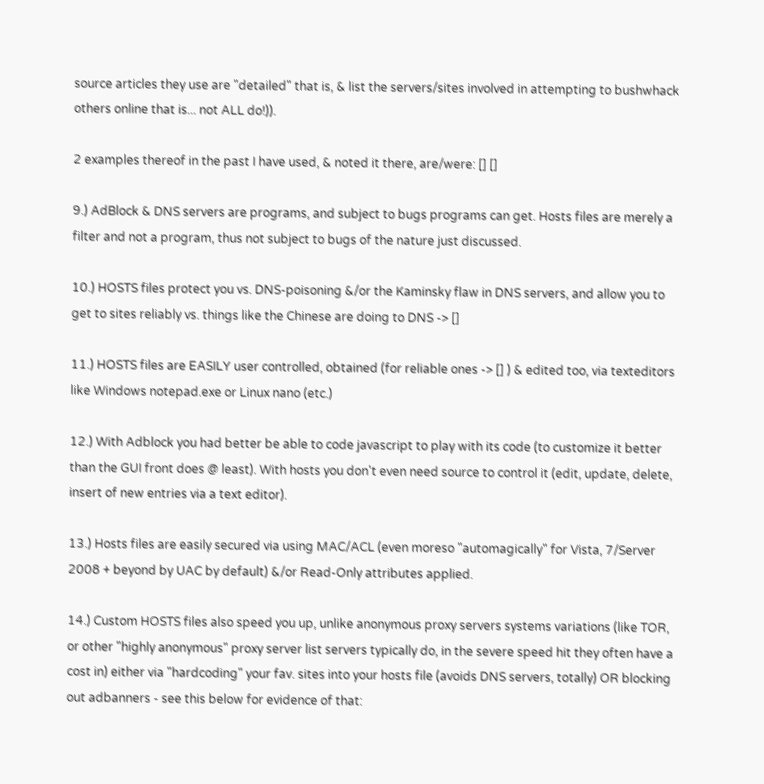source articles they use are "detailed" that is, & list the servers/sites involved in attempting to bushwhack others online that is... not ALL do!)).

2 examples thereof in the past I have used, & noted it there, are/were: [] []

9.) AdBlock & DNS servers are programs, and subject to bugs programs can get. Hosts files are merely a filter and not a program, thus not subject to bugs of the nature just discussed.

10.) HOSTS files protect you vs. DNS-poisoning &/or the Kaminsky flaw in DNS servers, and allow you to get to sites reliably vs. things like the Chinese are doing to DNS -> []

11.) HOSTS files are EASILY user controlled, obtained (for reliable ones -> [] ) & edited too, via texteditors like Windows notepad.exe or Linux nano (etc.)

12.) With Adblock you had better be able to code javascript to play with its code (to customize it better than the GUI front does @ least). With hosts you don't even need source to control it (edit, update, delete, insert of new entries via a text editor).

13.) Hosts files are easily secured via using MAC/ACL (even moreso "automagically" for Vista, 7/Server 2008 + beyond by UAC by default) &/or Read-Only attributes applied.

14.) Custom HOSTS files also speed you up, unlike anonymous proxy servers systems variations (like TOR, or other "highly anonymous" proxy server list servers typically do, in the severe speed hit they often have a cost in) either via "hardcoding" your fav. sites into your hosts file (avoids DNS servers, totally) OR blocking out adbanners - see this below for evidence of that: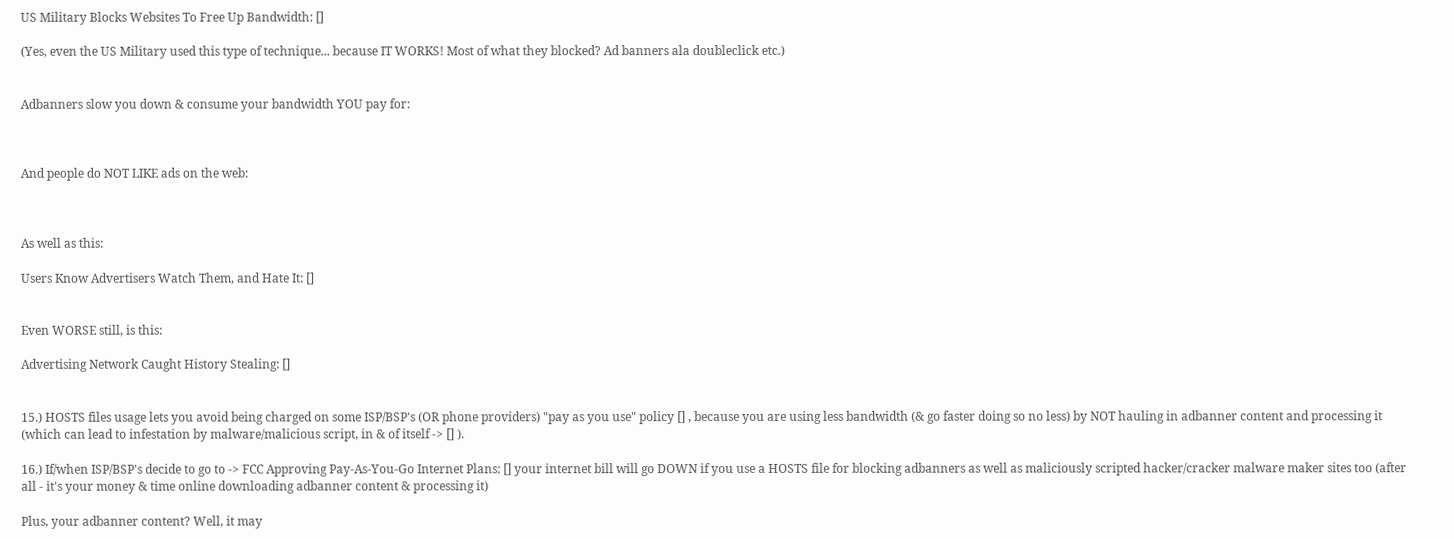US Military Blocks Websites To Free Up Bandwidth: []

(Yes, even the US Military used this type of technique... because IT WORKS! Most of what they blocked? Ad banners ala doubleclick etc.)


Adbanners slow you down & consume your bandwidth YOU pay for:



And people do NOT LIKE ads on the web:



As well as this:

Users Know Advertisers Watch Them, and Hate It: []


Even WORSE still, is this:

Advertising Network Caught History Stealing: []


15.) HOSTS files usage lets you avoid being charged on some ISP/BSP's (OR phone providers) "pay as you use" policy [] , because you are using less bandwidth (& go faster doing so no less) by NOT hauling in adbanner content and processing it (which can lead to infestation by malware/malicious script, in & of itself -> [] ).

16.) If/when ISP/BSP's decide to go to -> FCC Approving Pay-As-You-Go Internet Plans: [] your internet bill will go DOWN if you use a HOSTS file for blocking adbanners as well as maliciously scripted hacker/cracker malware maker sites too (after all - it's your money & time online downloading adbanner content & processing it)

Plus, your adbanner content? Well, it may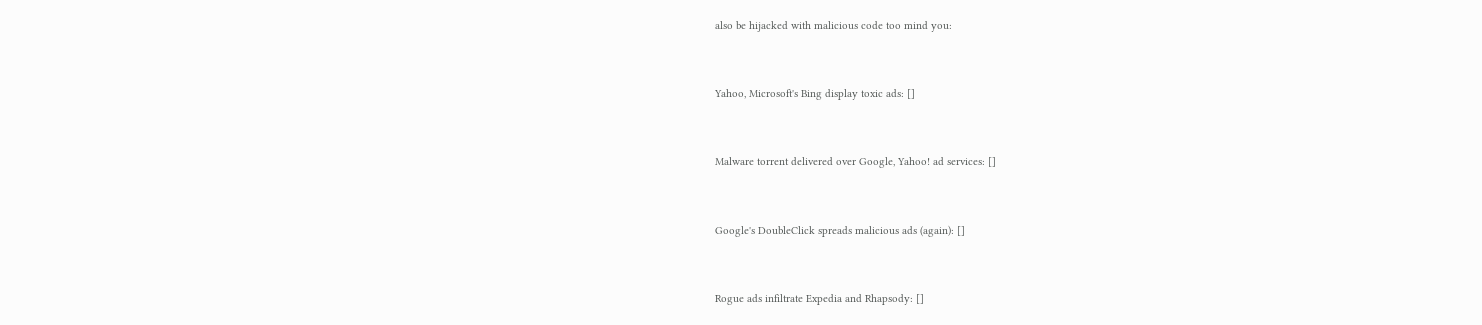also be hijacked with malicious code too mind you:


Yahoo, Microsoft's Bing display toxic ads: []


Malware torrent delivered over Google, Yahoo! ad services: []


Google's DoubleClick spreads malicious ads (again): []


Rogue ads infiltrate Expedia and Rhapsody: []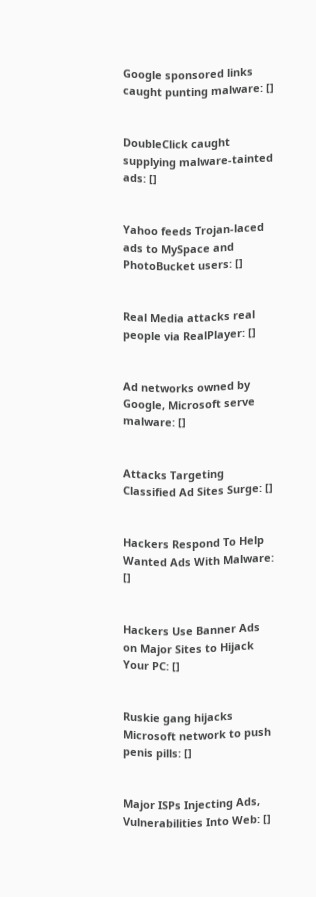Google sponsored links caught punting malware: []


DoubleClick caught supplying malware-tainted ads: []


Yahoo feeds Trojan-laced ads to MySpace and PhotoBucket users: []


Real Media attacks real people via RealPlayer: []


Ad networks owned by Google, Microsoft serve malware: []


Attacks Targeting Classified Ad Sites Surge: []


Hackers Respond To Help Wanted Ads With Malware: []


Hackers Use Banner Ads on Major Sites to Hijack Your PC: []


Ruskie gang hijacks Microsoft network to push penis pills: []


Major ISPs Injecting Ads, Vulnerabilities Into Web: []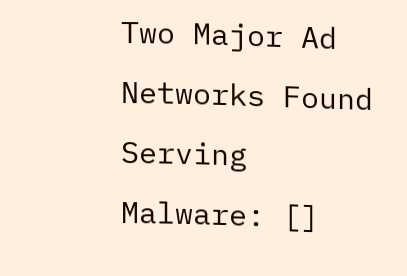Two Major Ad Networks Found Serving Malware: []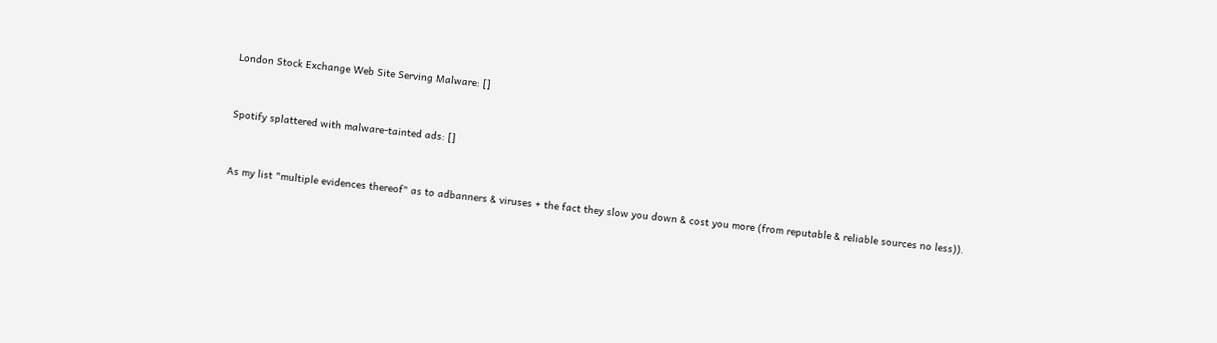London Stock Exchange Web Site Serving Malware: []


Spotify splattered with malware-tainted ads: []


As my list "multiple evidences thereof" as to adbanners & viruses + the fact they slow you down & cost you more (from reputable & reliable sources no less)).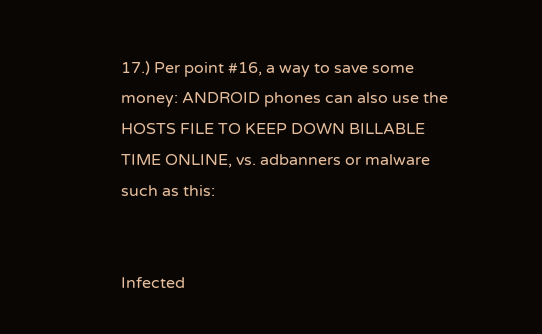17.) Per point #16, a way to save some money: ANDROID phones can also use the HOSTS FILE TO KEEP DOWN BILLABLE TIME ONLINE, vs. adbanners or malware such as this:


Infected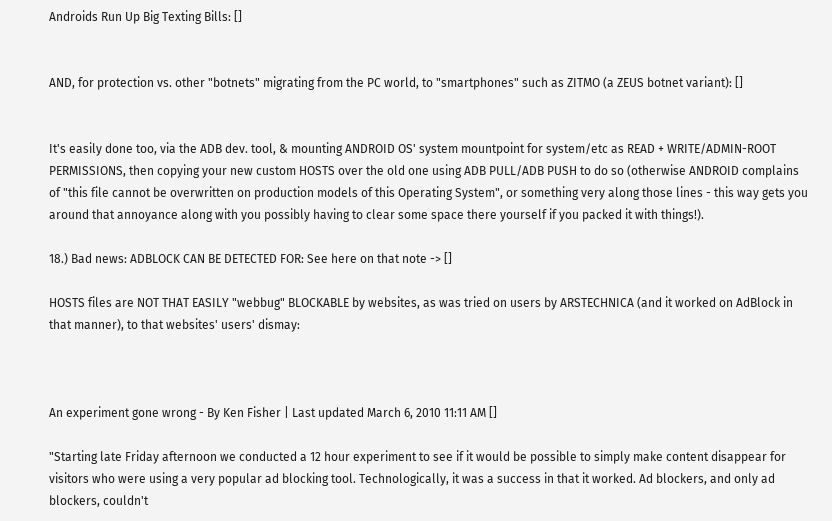Androids Run Up Big Texting Bills: []


AND, for protection vs. other "botnets" migrating from the PC world, to "smartphones" such as ZITMO (a ZEUS botnet variant): []


It's easily done too, via the ADB dev. tool, & mounting ANDROID OS' system mountpoint for system/etc as READ + WRITE/ADMIN-ROOT PERMISSIONS, then copying your new custom HOSTS over the old one using ADB PULL/ADB PUSH to do so (otherwise ANDROID complains of "this file cannot be overwritten on production models of this Operating System", or something very along those lines - this way gets you around that annoyance along with you possibly having to clear some space there yourself if you packed it with things!).

18.) Bad news: ADBLOCK CAN BE DETECTED FOR: See here on that note -> []

HOSTS files are NOT THAT EASILY "webbug" BLOCKABLE by websites, as was tried on users by ARSTECHNICA (and it worked on AdBlock in that manner), to that websites' users' dismay:



An experiment gone wrong - By Ken Fisher | Last updated March 6, 2010 11:11 AM []

"Starting late Friday afternoon we conducted a 12 hour experiment to see if it would be possible to simply make content disappear for visitors who were using a very popular ad blocking tool. Technologically, it was a success in that it worked. Ad blockers, and only ad blockers, couldn't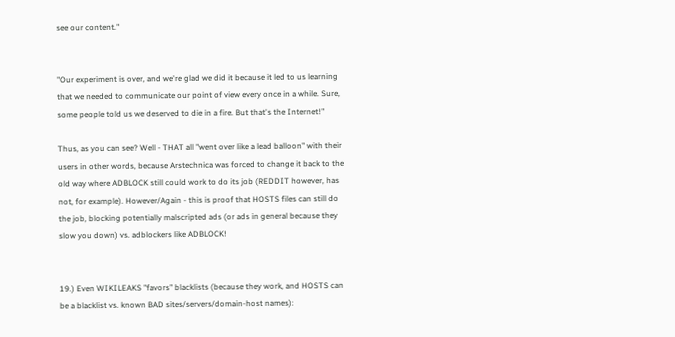see our content."


"Our experiment is over, and we're glad we did it because it led to us learning that we needed to communicate our point of view every once in a while. Sure, some people told us we deserved to die in a fire. But that's the Internet!"

Thus, as you can see? Well - THAT all "went over like a lead balloon" with their users in other words, because Arstechnica was forced to change it back to the old way where ADBLOCK still could work to do its job (REDDIT however, has not, for example). However/Again - this is proof that HOSTS files can still do the job, blocking potentially malscripted ads (or ads in general because they slow you down) vs. adblockers like ADBLOCK!


19.) Even WIKILEAKS "favors" blacklists (because they work, and HOSTS can be a blacklist vs. known BAD sites/servers/domain-host names):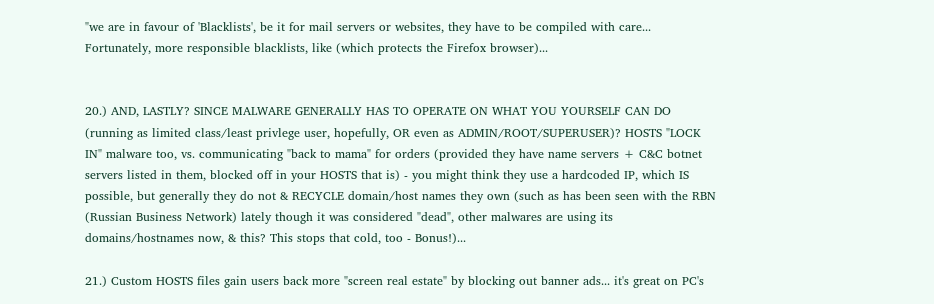"we are in favour of 'Blacklists', be it for mail servers or websites, they have to be compiled with care... Fortunately, more responsible blacklists, like (which protects the Firefox browser)...


20.) AND, LASTLY? SINCE MALWARE GENERALLY HAS TO OPERATE ON WHAT YOU YOURSELF CAN DO (running as limited class/least privlege user, hopefully, OR even as ADMIN/ROOT/SUPERUSER)? HOSTS "LOCK IN" malware too, vs. communicating "back to mama" for orders (provided they have name servers + C&C botnet servers listed in them, blocked off in your HOSTS that is) - you might think they use a hardcoded IP, which IS possible, but generally they do not & RECYCLE domain/host names they own (such as has been seen with the RBN (Russian Business Network) lately though it was considered "dead", other malwares are using its domains/hostnames now, & this? This stops that cold, too - Bonus!)...

21.) Custom HOSTS files gain users back more "screen real estate" by blocking out banner ads... it's great on PC's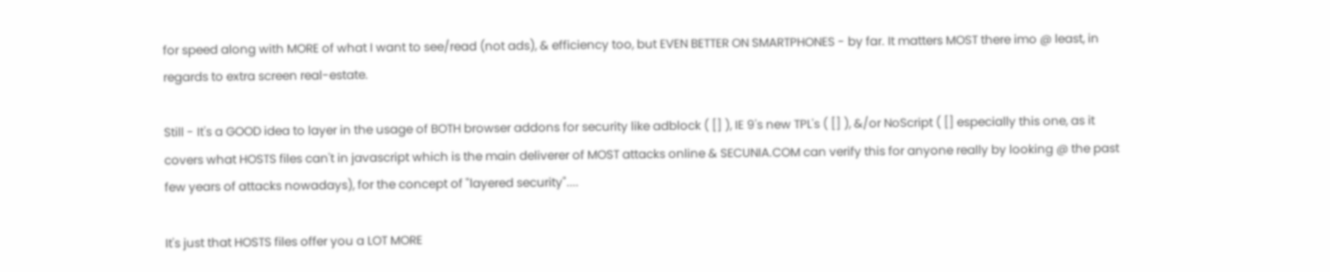for speed along with MORE of what I want to see/read (not ads), & efficiency too, but EVEN BETTER ON SMARTPHONES - by far. It matters MOST there imo @ least, in regards to extra screen real-estate.

Still - It's a GOOD idea to layer in the usage of BOTH browser addons for security like adblock ( [] ), IE 9's new TPL's ( [] ), &/or NoScript ( [] especially this one, as it covers what HOSTS files can't in javascript which is the main deliverer of MOST attacks online & SECUNIA.COM can verify this for anyone really by looking @ the past few years of attacks nowadays), for the concept of "layered security"....

It's just that HOSTS files offer you a LOT MORE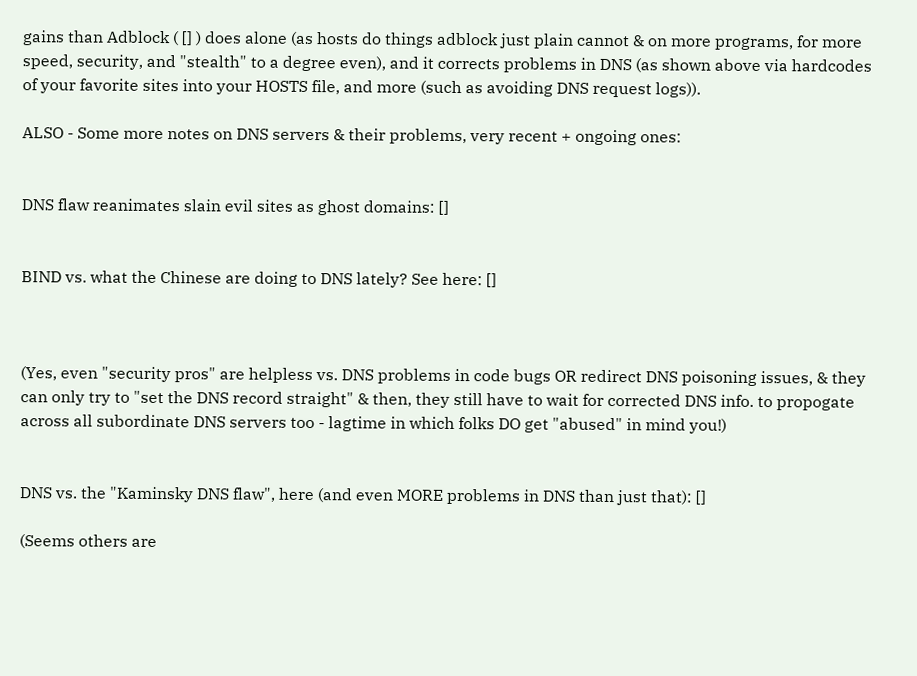gains than Adblock ( [] ) does alone (as hosts do things adblock just plain cannot & on more programs, for more speed, security, and "stealth" to a degree even), and it corrects problems in DNS (as shown above via hardcodes of your favorite sites into your HOSTS file, and more (such as avoiding DNS request logs)).

ALSO - Some more notes on DNS servers & their problems, very recent + ongoing ones:


DNS flaw reanimates slain evil sites as ghost domains: []


BIND vs. what the Chinese are doing to DNS lately? See here: []



(Yes, even "security pros" are helpless vs. DNS problems in code bugs OR redirect DNS poisoning issues, & they can only try to "set the DNS record straight" & then, they still have to wait for corrected DNS info. to propogate across all subordinate DNS servers too - lagtime in which folks DO get "abused" in mind you!)


DNS vs. the "Kaminsky DNS flaw", here (and even MORE problems in DNS than just that): []

(Seems others are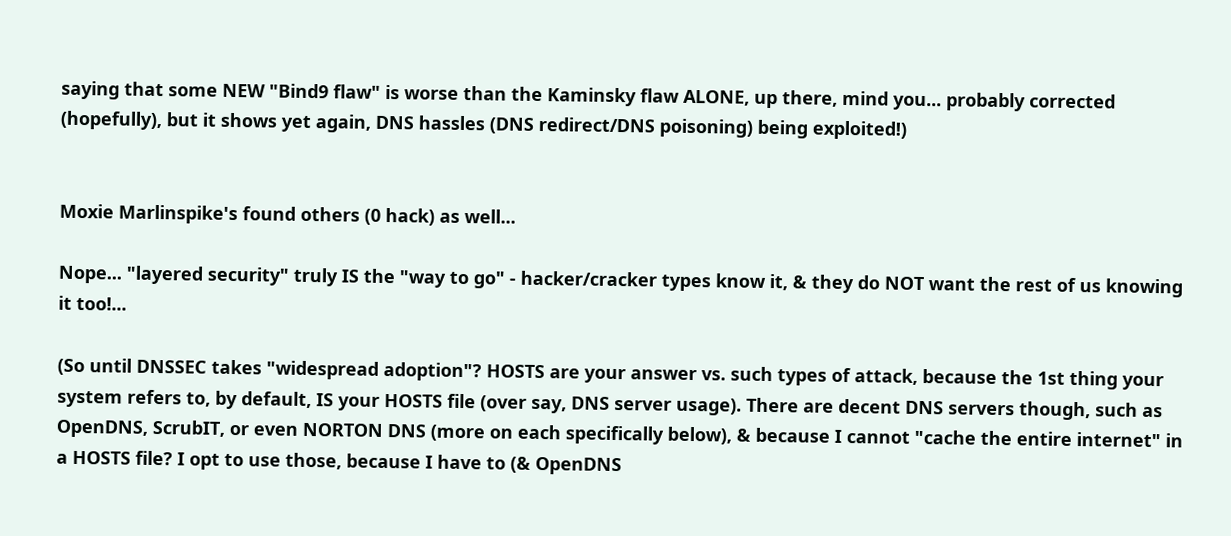saying that some NEW "Bind9 flaw" is worse than the Kaminsky flaw ALONE, up there, mind you... probably corrected (hopefully), but it shows yet again, DNS hassles (DNS redirect/DNS poisoning) being exploited!)


Moxie Marlinspike's found others (0 hack) as well...

Nope... "layered security" truly IS the "way to go" - hacker/cracker types know it, & they do NOT want the rest of us knowing it too!...

(So until DNSSEC takes "widespread adoption"? HOSTS are your answer vs. such types of attack, because the 1st thing your system refers to, by default, IS your HOSTS file (over say, DNS server usage). There are decent DNS servers though, such as OpenDNS, ScrubIT, or even NORTON DNS (more on each specifically below), & because I cannot "cache the entire internet" in a HOSTS file? I opt to use those, because I have to (& OpenDNS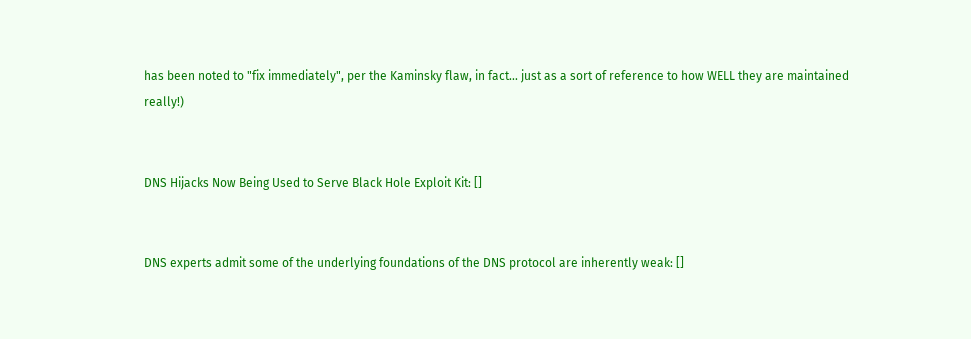has been noted to "fix immediately", per the Kaminsky flaw, in fact... just as a sort of reference to how WELL they are maintained really!)


DNS Hijacks Now Being Used to Serve Black Hole Exploit Kit: []


DNS experts admit some of the underlying foundations of the DNS protocol are inherently weak: []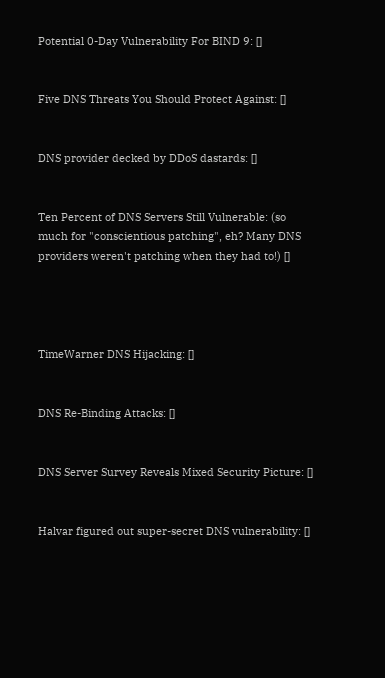Potential 0-Day Vulnerability For BIND 9: []


Five DNS Threats You Should Protect Against: []


DNS provider decked by DDoS dastards: []


Ten Percent of DNS Servers Still Vulnerable: (so much for "conscientious patching", eh? Many DNS providers weren't patching when they had to!) []




TimeWarner DNS Hijacking: []


DNS Re-Binding Attacks: []


DNS Server Survey Reveals Mixed Security Picture: []


Halvar figured out super-secret DNS vulnerability: []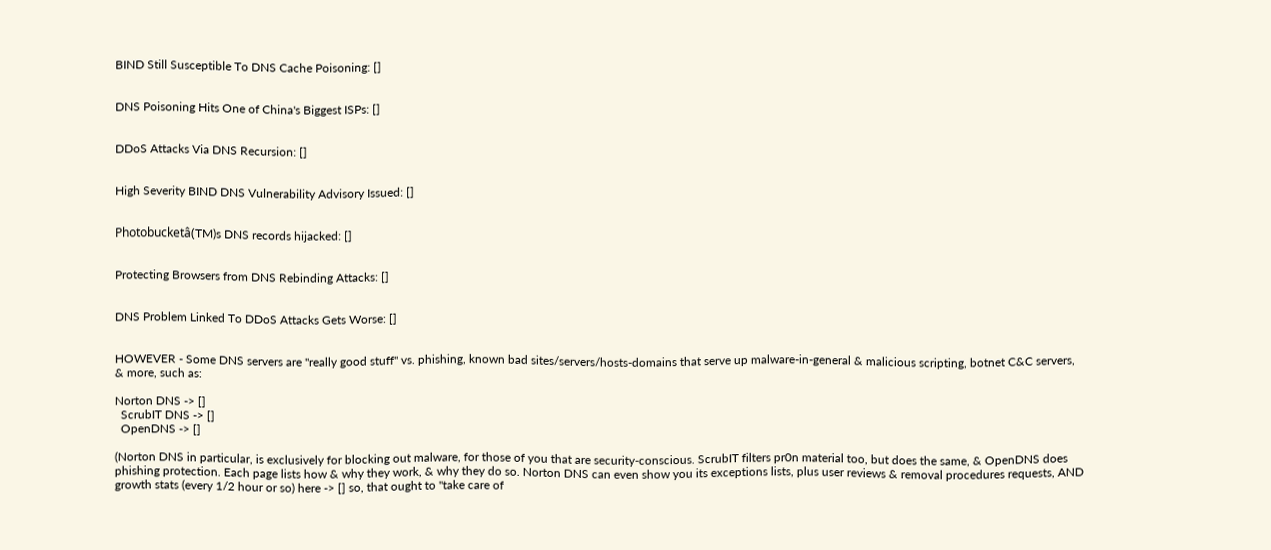BIND Still Susceptible To DNS Cache Poisoning: []


DNS Poisoning Hits One of China's Biggest ISPs: []


DDoS Attacks Via DNS Recursion: []


High Severity BIND DNS Vulnerability Advisory Issued: []


Photobucketâ(TM)s DNS records hijacked: []


Protecting Browsers from DNS Rebinding Attacks: []


DNS Problem Linked To DDoS Attacks Gets Worse: []


HOWEVER - Some DNS servers are "really good stuff" vs. phishing, known bad sites/servers/hosts-domains that serve up malware-in-general & malicious scripting, botnet C&C servers, & more, such as:

Norton DNS -> []
  ScrubIT DNS -> []
  OpenDNS -> []

(Norton DNS in particular, is exclusively for blocking out malware, for those of you that are security-conscious. ScrubIT filters pr0n material too, but does the same, & OpenDNS does phishing protection. Each page lists how & why they work, & why they do so. Norton DNS can even show you its exceptions lists, plus user reviews & removal procedures requests, AND growth stats (every 1/2 hour or so) here -> [] so, that ought to "take care of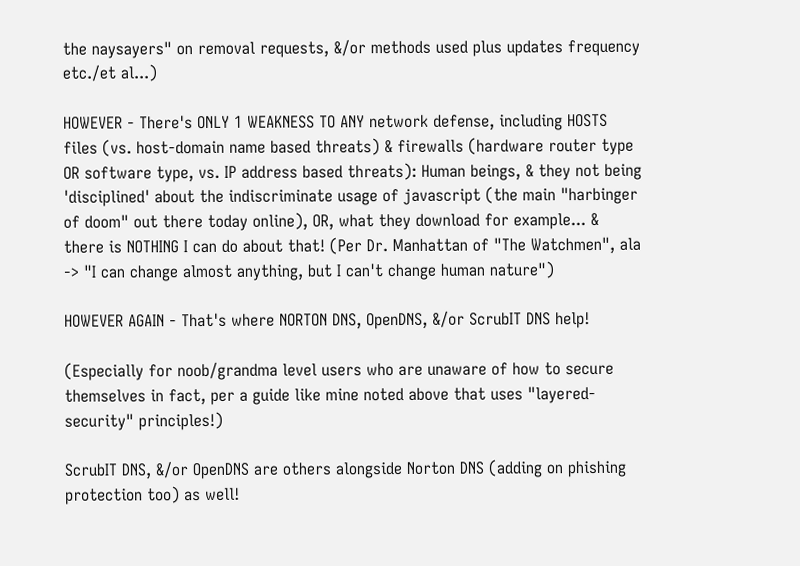the naysayers" on removal requests, &/or methods used plus updates frequency etc./et al...)

HOWEVER - There's ONLY 1 WEAKNESS TO ANY network defense, including HOSTS files (vs. host-domain name based threats) & firewalls (hardware router type OR software type, vs. IP address based threats): Human beings, & they not being 'disciplined' about the indiscriminate usage of javascript (the main "harbinger of doom" out there today online), OR, what they download for example... & there is NOTHING I can do about that! (Per Dr. Manhattan of "The Watchmen", ala -> "I can change almost anything, but I can't change human nature")

HOWEVER AGAIN - That's where NORTON DNS, OpenDNS, &/or ScrubIT DNS help!

(Especially for noob/grandma level users who are unaware of how to secure themselves in fact, per a guide like mine noted above that uses "layered-security" principles!)

ScrubIT DNS, &/or OpenDNS are others alongside Norton DNS (adding on phishing protection too) as well!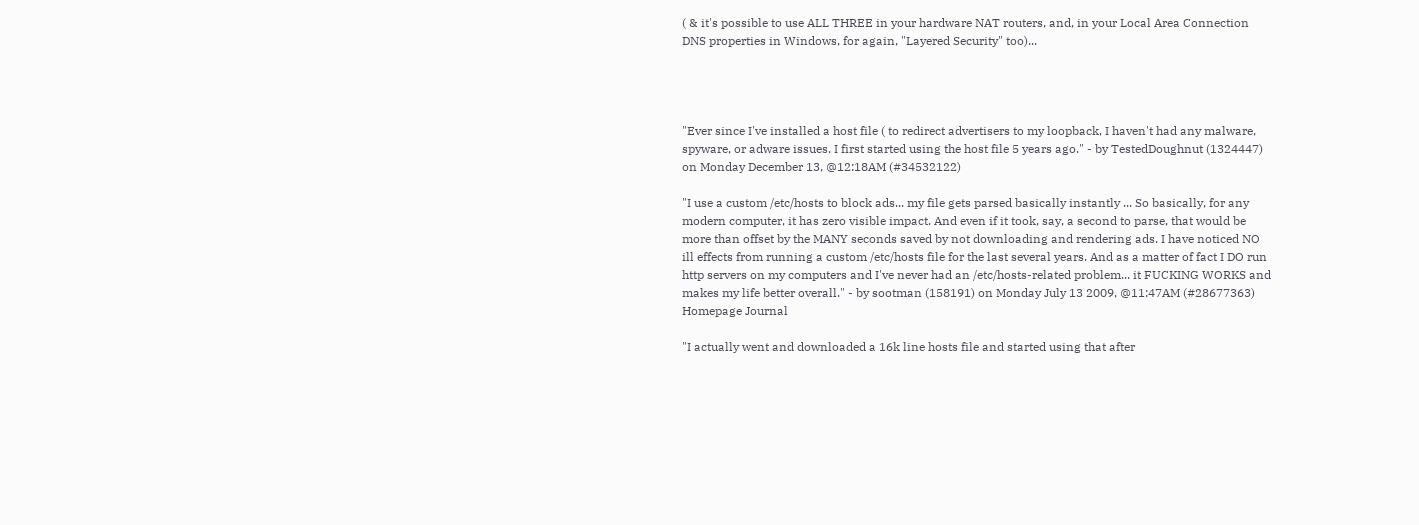( & it's possible to use ALL THREE in your hardware NAT routers, and, in your Local Area Connection DNS properties in Windows, for again, "Layered Security" too)...




"Ever since I've installed a host file ( to redirect advertisers to my loopback, I haven't had any malware, spyware, or adware issues. I first started using the host file 5 years ago." - by TestedDoughnut (1324447) on Monday December 13, @12:18AM (#34532122)

"I use a custom /etc/hosts to block ads... my file gets parsed basically instantly ... So basically, for any modern computer, it has zero visible impact. And even if it took, say, a second to parse, that would be more than offset by the MANY seconds saved by not downloading and rendering ads. I have noticed NO ill effects from running a custom /etc/hosts file for the last several years. And as a matter of fact I DO run http servers on my computers and I've never had an /etc/hosts-related problem... it FUCKING WORKS and makes my life better overall." - by sootman (158191) on Monday July 13 2009, @11:47AM (#28677363) Homepage Journal

"I actually went and downloaded a 16k line hosts file and started using that after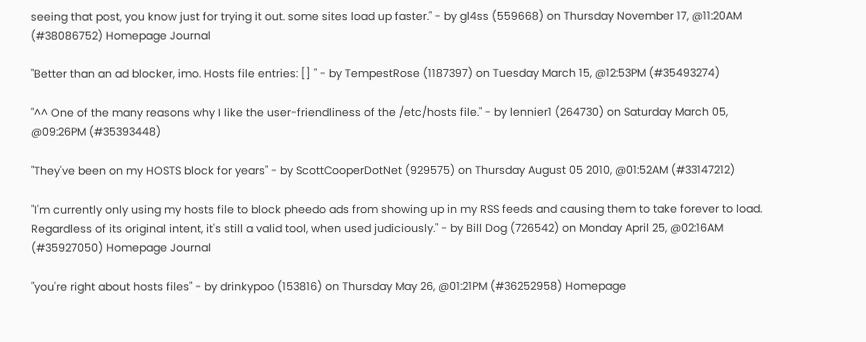seeing that post, you know just for trying it out. some sites load up faster." - by gl4ss (559668) on Thursday November 17, @11:20AM (#38086752) Homepage Journal

"Better than an ad blocker, imo. Hosts file entries: [] " - by TempestRose (1187397) on Tuesday March 15, @12:53PM (#35493274)

"^^ One of the many reasons why I like the user-friendliness of the /etc/hosts file." - by lennier1 (264730) on Saturday March 05, @09:26PM (#35393448)

"They've been on my HOSTS block for years" - by ScottCooperDotNet (929575) on Thursday August 05 2010, @01:52AM (#33147212)

"I'm currently only using my hosts file to block pheedo ads from showing up in my RSS feeds and causing them to take forever to load. Regardless of its original intent, it's still a valid tool, when used judiciously." - by Bill Dog (726542) on Monday April 25, @02:16AM (#35927050) Homepage Journal

"you're right about hosts files" - by drinkypoo (153816) on Thursday May 26, @01:21PM (#36252958) Homepage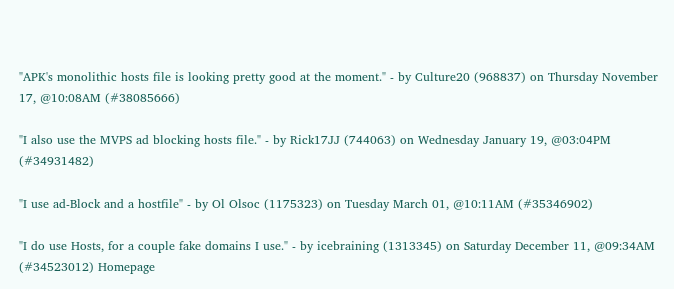"APK's monolithic hosts file is looking pretty good at the moment." - by Culture20 (968837) on Thursday November 17, @10:08AM (#38085666)

"I also use the MVPS ad blocking hosts file." - by Rick17JJ (744063) on Wednesday January 19, @03:04PM (#34931482)

"I use ad-Block and a hostfile" - by Ol Olsoc (1175323) on Tuesday March 01, @10:11AM (#35346902)

"I do use Hosts, for a couple fake domains I use." - by icebraining (1313345) on Saturday December 11, @09:34AM (#34523012) Homepage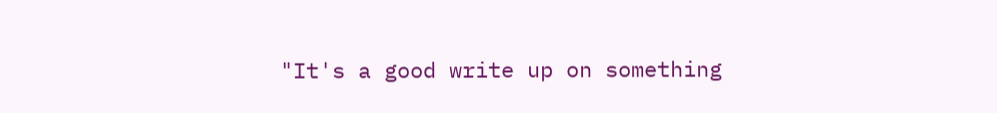"It's a good write up on something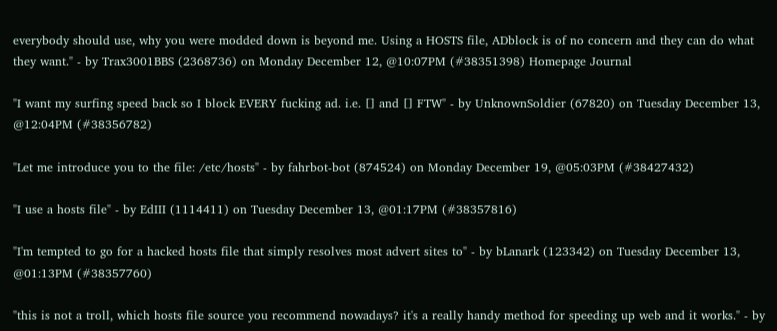everybody should use, why you were modded down is beyond me. Using a HOSTS file, ADblock is of no concern and they can do what they want." - by Trax3001BBS (2368736) on Monday December 12, @10:07PM (#38351398) Homepage Journal

"I want my surfing speed back so I block EVERY fucking ad. i.e. [] and [] FTW" - by UnknownSoldier (67820) on Tuesday December 13, @12:04PM (#38356782)

"Let me introduce you to the file: /etc/hosts" - by fahrbot-bot (874524) on Monday December 19, @05:03PM (#38427432)

"I use a hosts file" - by EdIII (1114411) on Tuesday December 13, @01:17PM (#38357816)

"I'm tempted to go for a hacked hosts file that simply resolves most advert sites to" - by bLanark (123342) on Tuesday December 13, @01:13PM (#38357760)

"this is not a troll, which hosts file source you recommend nowadays? it's a really handy method for speeding up web and it works." - by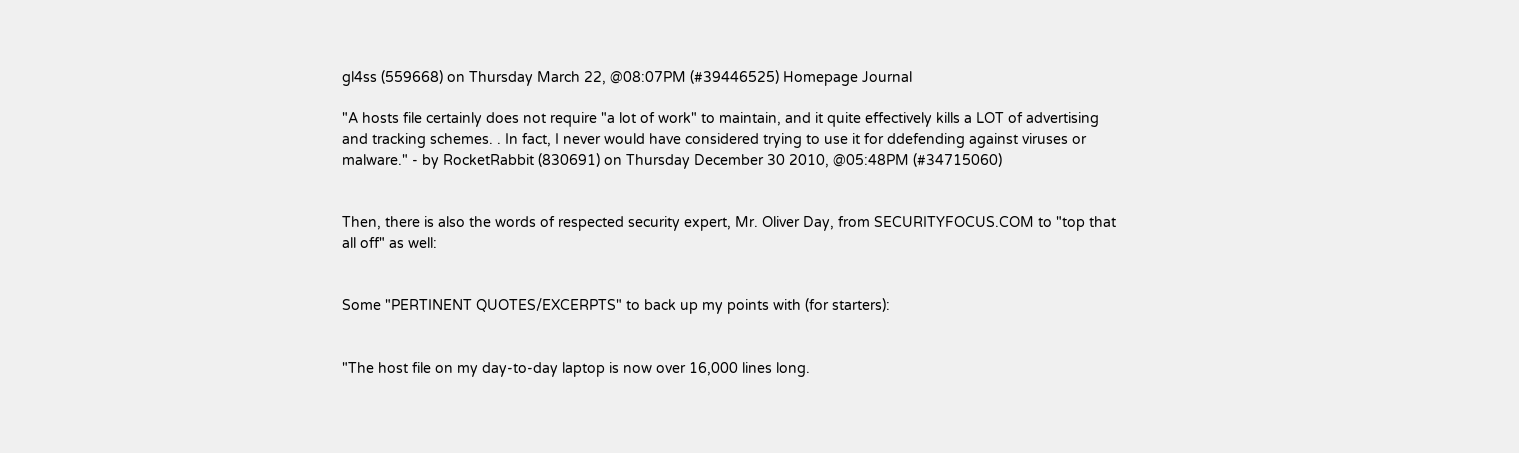gl4ss (559668) on Thursday March 22, @08:07PM (#39446525) Homepage Journal

"A hosts file certainly does not require "a lot of work" to maintain, and it quite effectively kills a LOT of advertising and tracking schemes. . In fact, I never would have considered trying to use it for ddefending against viruses or malware." - by RocketRabbit (830691) on Thursday December 30 2010, @05:48PM (#34715060)


Then, there is also the words of respected security expert, Mr. Oliver Day, from SECURITYFOCUS.COM to "top that all off" as well:


Some "PERTINENT QUOTES/EXCERPTS" to back up my points with (for starters):


"The host file on my day-to-day laptop is now over 16,000 lines long.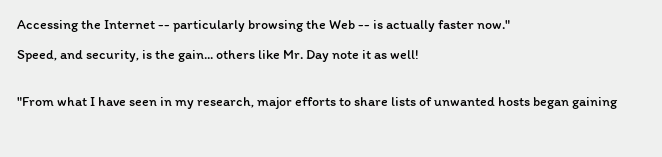Accessing the Internet -- particularly browsing the Web -- is actually faster now."

Speed, and security, is the gain... others like Mr. Day note it as well!


"From what I have seen in my research, major efforts to share lists of unwanted hosts began gaining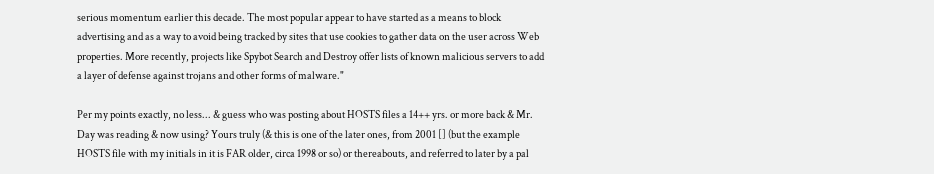serious momentum earlier this decade. The most popular appear to have started as a means to block advertising and as a way to avoid being tracked by sites that use cookies to gather data on the user across Web properties. More recently, projects like Spybot Search and Destroy offer lists of known malicious servers to add a layer of defense against trojans and other forms of malware."

Per my points exactly, no less... & guess who was posting about HOSTS files a 14++ yrs. or more back & Mr. Day was reading & now using? Yours truly (& this is one of the later ones, from 2001 [] (but the example HOSTS file with my initials in it is FAR older, circa 1998 or so) or thereabouts, and referred to later by a pal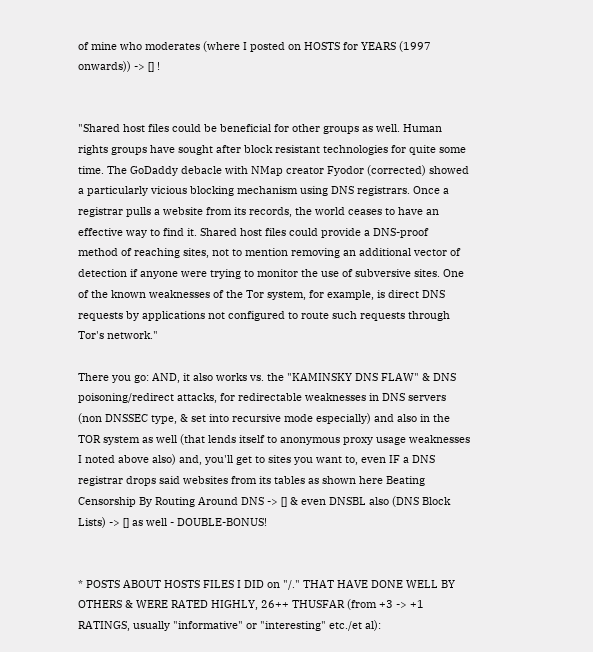of mine who moderates (where I posted on HOSTS for YEARS (1997 onwards)) -> [] !


"Shared host files could be beneficial for other groups as well. Human rights groups have sought after block resistant technologies for quite some time. The GoDaddy debacle with NMap creator Fyodor (corrected) showed a particularly vicious blocking mechanism using DNS registrars. Once a registrar pulls a website from its records, the world ceases to have an effective way to find it. Shared host files could provide a DNS-proof method of reaching sites, not to mention removing an additional vector of detection if anyone were trying to monitor the use of subversive sites. One of the known weaknesses of the Tor system, for example, is direct DNS requests by applications not configured to route such requests through Tor's network."

There you go: AND, it also works vs. the "KAMINSKY DNS FLAW" & DNS poisoning/redirect attacks, for redirectable weaknesses in DNS servers (non DNSSEC type, & set into recursive mode especially) and also in the TOR system as well (that lends itself to anonymous proxy usage weaknesses I noted above also) and, you'll get to sites you want to, even IF a DNS registrar drops said websites from its tables as shown here Beating Censorship By Routing Around DNS -> [] & even DNSBL also (DNS Block Lists) -> [] as well - DOUBLE-BONUS!


* POSTS ABOUT HOSTS FILES I DID on "/." THAT HAVE DONE WELL BY OTHERS & WERE RATED HIGHLY, 26++ THUSFAR (from +3 -> +1 RATINGS, usually "informative" or "interesting" etc./et al):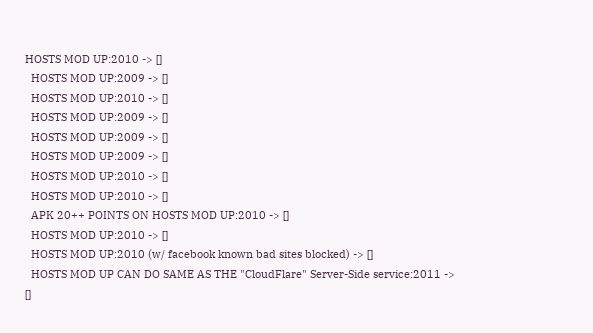HOSTS MOD UP:2010 -> []
  HOSTS MOD UP:2009 -> []
  HOSTS MOD UP:2010 -> []
  HOSTS MOD UP:2009 -> []
  HOSTS MOD UP:2009 -> []
  HOSTS MOD UP:2009 -> []
  HOSTS MOD UP:2010 -> []
  HOSTS MOD UP:2010 -> []
  APK 20++ POINTS ON HOSTS MOD UP:2010 -> []
  HOSTS MOD UP:2010 -> []
  HOSTS MOD UP:2010 (w/ facebook known bad sites blocked) -> []
  HOSTS MOD UP CAN DO SAME AS THE "CloudFlare" Server-Side service:2011 -> []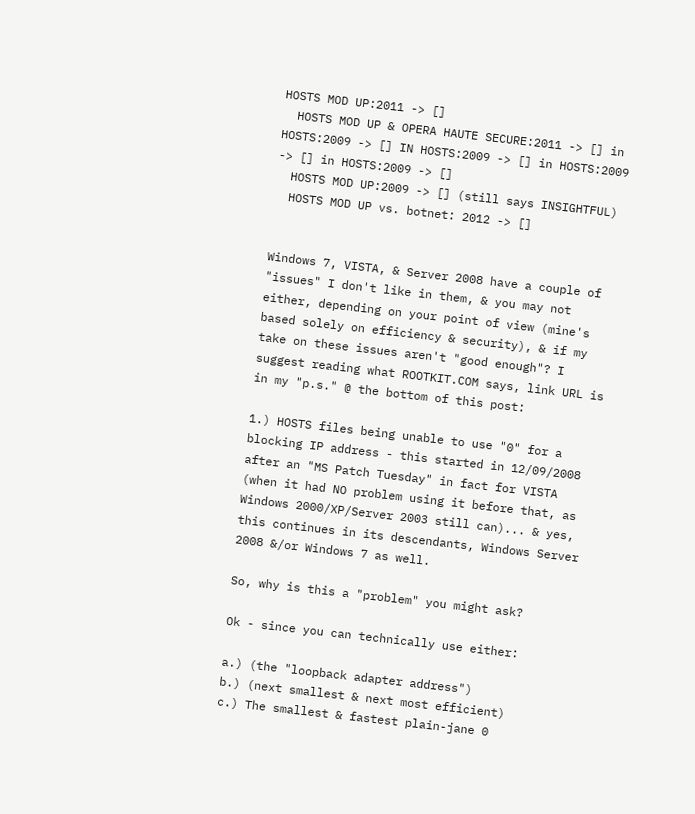HOSTS MOD UP:2011 -> []
  HOSTS MOD UP & OPERA HAUTE SECURE:2011 -> [] in HOSTS:2009 -> [] IN HOSTS:2009 -> [] in HOSTS:2009 -> [] in HOSTS:2009 -> []
  HOSTS MOD UP:2009 -> [] (still says INSIGHTFUL)
  HOSTS MOD UP vs. botnet: 2012 -> []


Windows 7, VISTA, & Server 2008 have a couple of "issues" I don't like in them, & you may not either, depending on your point of view (mine's based solely on efficiency & security), & if my take on these issues aren't "good enough"? I suggest reading what ROOTKIT.COM says, link URL is in my "p.s." @ the bottom of this post:

1.) HOSTS files being unable to use "0" for a blocking IP address - this started in 12/09/2008 after an "MS Patch Tuesday" in fact for VISTA (when it had NO problem using it before that, as Windows 2000/XP/Server 2003 still can)... & yes, this continues in its descendants, Windows Server 2008 &/or Windows 7 as well.

So, why is this a "problem" you might ask?

Ok - since you can technically use either:

a.) (the "loopback adapter address")
b.) (next smallest & next most efficient)
c.) The smallest & fastest plain-jane 0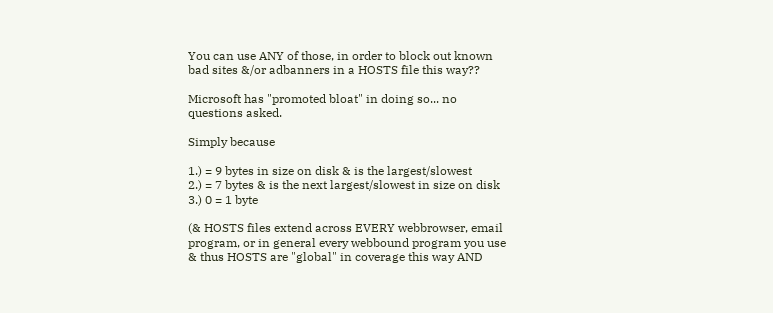You can use ANY of those, in order to block out known bad sites &/or adbanners in a HOSTS file this way??

Microsoft has "promoted bloat" in doing so... no questions asked.

Simply because

1.) = 9 bytes in size on disk & is the largest/slowest
2.) = 7 bytes & is the next largest/slowest in size on disk
3.) 0 = 1 byte

(& HOSTS files extend across EVERY webbrowser, email program, or in general every webbound program you use & thus HOSTS are "global" in coverage this way AND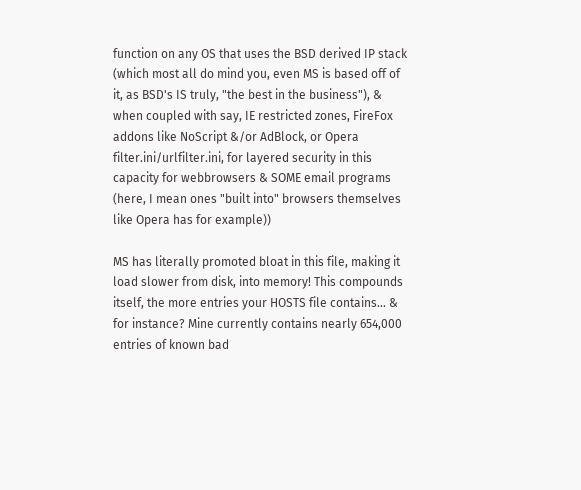function on any OS that uses the BSD derived IP stack (which most all do mind you, even MS is based off of it, as BSD's IS truly, "the best in the business"), & when coupled with say, IE restricted zones, FireFox addons like NoScript &/or AdBlock, or Opera filter.ini/urlfilter.ini, for layered security in this capacity for webbrowsers & SOME email programs (here, I mean ones "built into" browsers themselves like Opera has for example))

MS has literally promoted bloat in this file, making it load slower from disk, into memory! This compounds itself, the more entries your HOSTS file contains... & for instance? Mine currently contains nearly 654,000 entries of known bad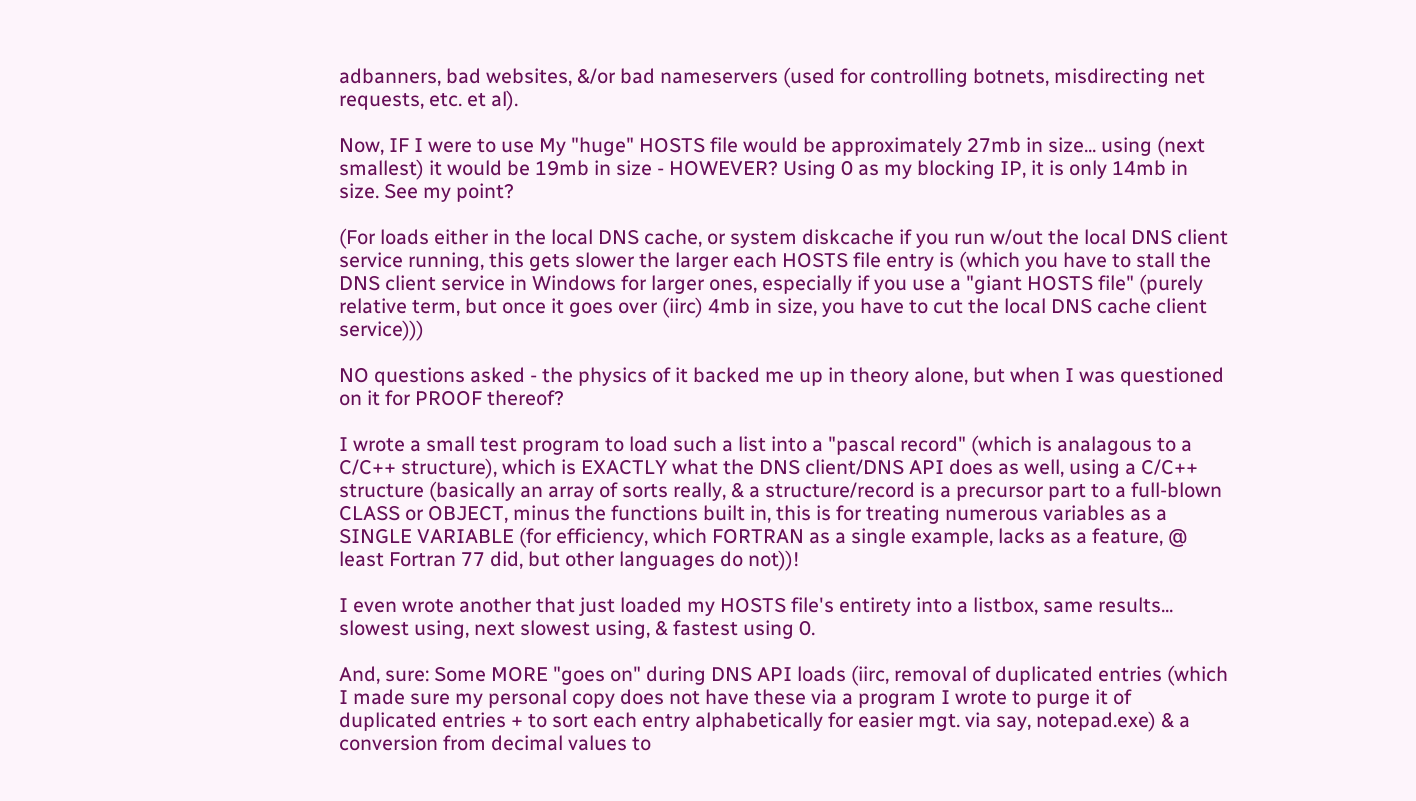adbanners, bad websites, &/or bad nameservers (used for controlling botnets, misdirecting net requests, etc. et al).

Now, IF I were to use My "huge" HOSTS file would be approximately 27mb in size... using (next smallest) it would be 19mb in size - HOWEVER? Using 0 as my blocking IP, it is only 14mb in size. See my point?

(For loads either in the local DNS cache, or system diskcache if you run w/out the local DNS client service running, this gets slower the larger each HOSTS file entry is (which you have to stall the DNS client service in Windows for larger ones, especially if you use a "giant HOSTS file" (purely relative term, but once it goes over (iirc) 4mb in size, you have to cut the local DNS cache client service)))

NO questions asked - the physics of it backed me up in theory alone, but when I was questioned on it for PROOF thereof?

I wrote a small test program to load such a list into a "pascal record" (which is analagous to a C/C++ structure), which is EXACTLY what the DNS client/DNS API does as well, using a C/C++ structure (basically an array of sorts really, & a structure/record is a precursor part to a full-blown CLASS or OBJECT, minus the functions built in, this is for treating numerous variables as a SINGLE VARIABLE (for efficiency, which FORTRAN as a single example, lacks as a feature, @ least Fortran 77 did, but other languages do not))!

I even wrote another that just loaded my HOSTS file's entirety into a listbox, same results... slowest using, next slowest using, & fastest using 0.

And, sure: Some MORE "goes on" during DNS API loads (iirc, removal of duplicated entries (which I made sure my personal copy does not have these via a program I wrote to purge it of duplicated entries + to sort each entry alphabetically for easier mgt. via say, notepad.exe) & a conversion from decimal values to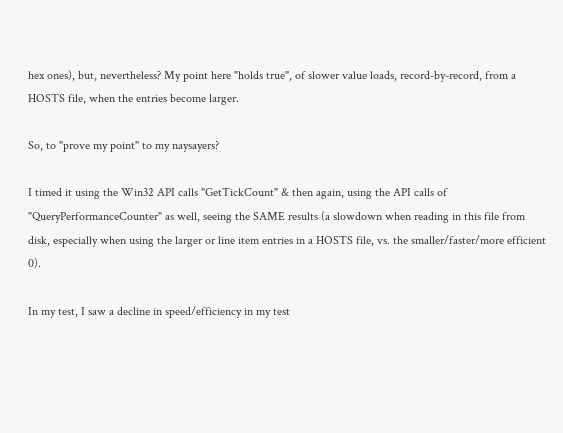hex ones), but, nevertheless? My point here "holds true", of slower value loads, record-by-record, from a HOSTS file, when the entries become larger.

So, to "prove my point" to my naysayers?

I timed it using the Win32 API calls "GetTickCount" & then again, using the API calls of "QueryPerformanceCounter" as well, seeing the SAME results (a slowdown when reading in this file from disk, especially when using the larger or line item entries in a HOSTS file, vs. the smaller/faster/more efficient 0).

In my test, I saw a decline in speed/efficiency in my test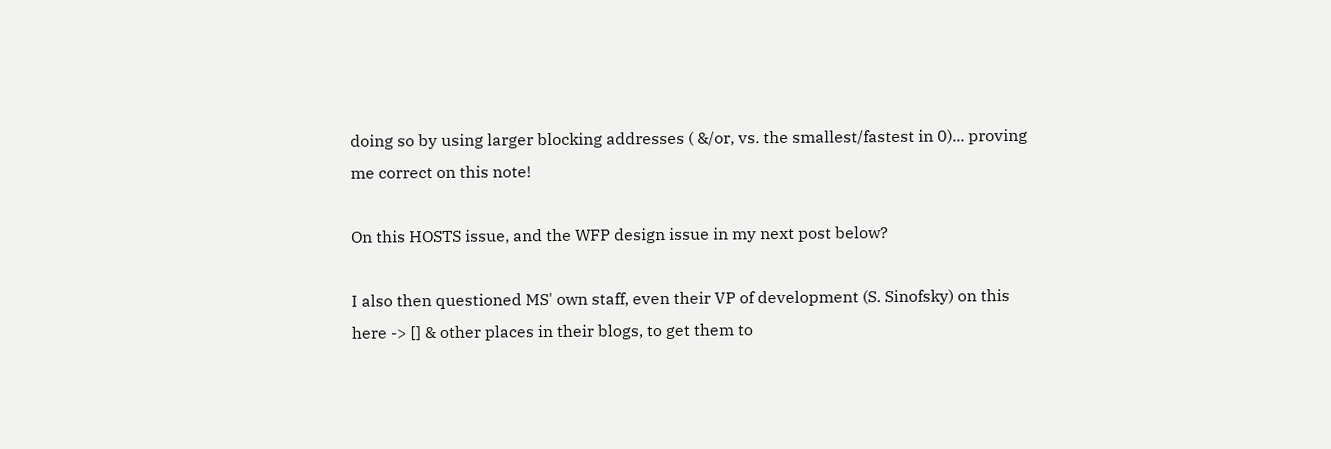doing so by using larger blocking addresses ( &/or, vs. the smallest/fastest in 0)... proving me correct on this note!

On this HOSTS issue, and the WFP design issue in my next post below?

I also then questioned MS' own staff, even their VP of development (S. Sinofsky) on this here -> [] & other places in their blogs, to get them to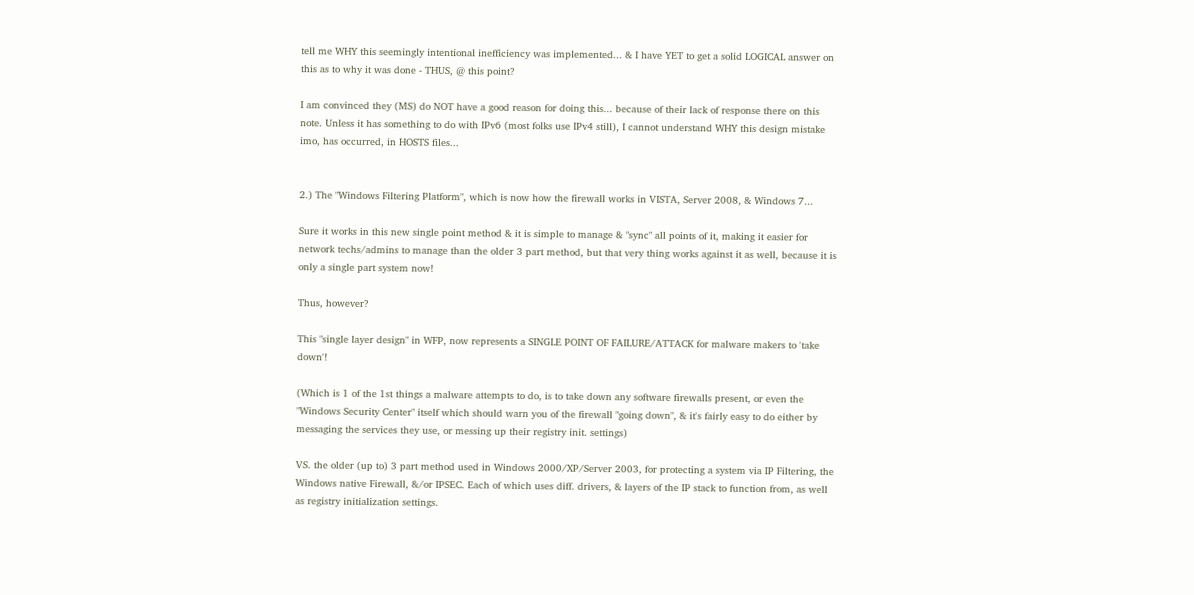tell me WHY this seemingly intentional inefficiency was implemented... & I have YET to get a solid LOGICAL answer on this as to why it was done - THUS, @ this point?

I am convinced they (MS) do NOT have a good reason for doing this... because of their lack of response there on this note. Unless it has something to do with IPv6 (most folks use IPv4 still), I cannot understand WHY this design mistake imo, has occurred, in HOSTS files...


2.) The "Windows Filtering Platform", which is now how the firewall works in VISTA, Server 2008, & Windows 7...

Sure it works in this new single point method & it is simple to manage & "sync" all points of it, making it easier for network techs/admins to manage than the older 3 part method, but that very thing works against it as well, because it is only a single part system now!

Thus, however?

This "single layer design" in WFP, now represents a SINGLE POINT OF FAILURE/ATTACK for malware makers to 'take down'!

(Which is 1 of the 1st things a malware attempts to do, is to take down any software firewalls present, or even the "Windows Security Center" itself which should warn you of the firewall "going down", & it's fairly easy to do either by messaging the services they use, or messing up their registry init. settings)

VS. the older (up to) 3 part method used in Windows 2000/XP/Server 2003, for protecting a system via IP Filtering, the Windows native Firewall, &/or IPSEC. Each of which uses diff. drivers, & layers of the IP stack to function from, as well as registry initialization settings.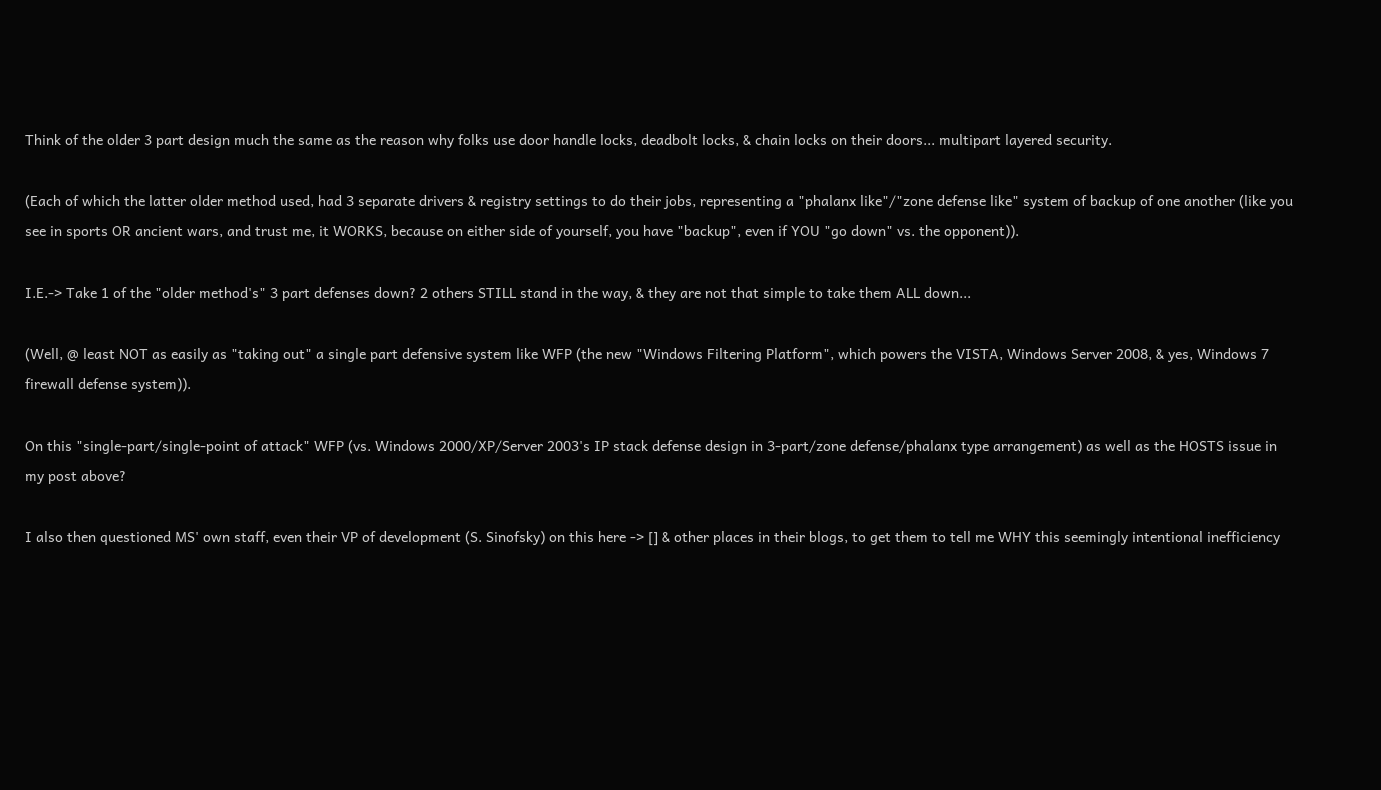Think of the older 3 part design much the same as the reason why folks use door handle locks, deadbolt locks, & chain locks on their doors... multipart layered security.

(Each of which the latter older method used, had 3 separate drivers & registry settings to do their jobs, representing a "phalanx like"/"zone defense like" system of backup of one another (like you see in sports OR ancient wars, and trust me, it WORKS, because on either side of yourself, you have "backup", even if YOU "go down" vs. the opponent)).

I.E.-> Take 1 of the "older method's" 3 part defenses down? 2 others STILL stand in the way, & they are not that simple to take them ALL down...

(Well, @ least NOT as easily as "taking out" a single part defensive system like WFP (the new "Windows Filtering Platform", which powers the VISTA, Windows Server 2008, & yes, Windows 7 firewall defense system)).

On this "single-part/single-point of attack" WFP (vs. Windows 2000/XP/Server 2003's IP stack defense design in 3-part/zone defense/phalanx type arrangement) as well as the HOSTS issue in my post above?

I also then questioned MS' own staff, even their VP of development (S. Sinofsky) on this here -> [] & other places in their blogs, to get them to tell me WHY this seemingly intentional inefficiency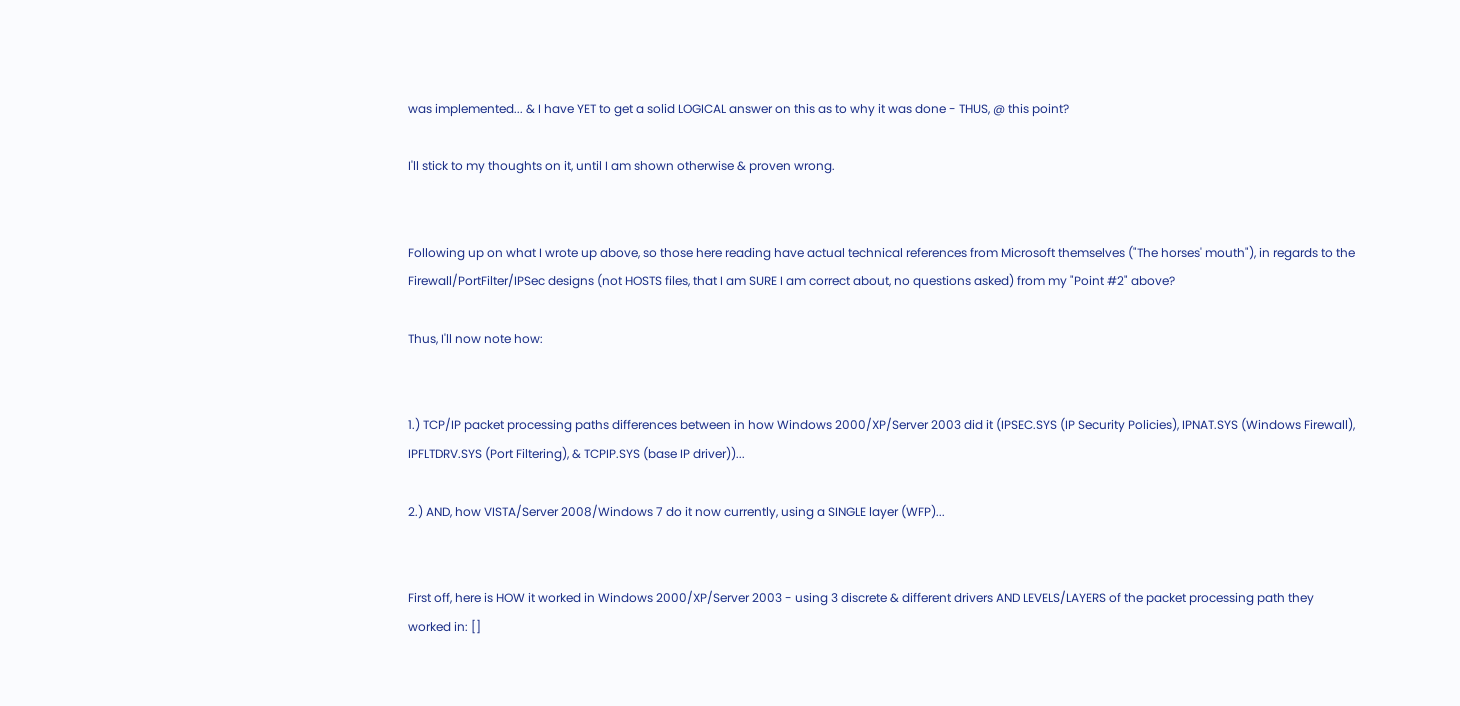was implemented... & I have YET to get a solid LOGICAL answer on this as to why it was done - THUS, @ this point?

I'll stick to my thoughts on it, until I am shown otherwise & proven wrong.


Following up on what I wrote up above, so those here reading have actual technical references from Microsoft themselves ("The horses' mouth"), in regards to the Firewall/PortFilter/IPSec designs (not HOSTS files, that I am SURE I am correct about, no questions asked) from my "Point #2" above?

Thus, I'll now note how:


1.) TCP/IP packet processing paths differences between in how Windows 2000/XP/Server 2003 did it (IPSEC.SYS (IP Security Policies), IPNAT.SYS (Windows Firewall), IPFLTDRV.SYS (Port Filtering), & TCPIP.SYS (base IP driver))...

2.) AND, how VISTA/Server 2008/Windows 7 do it now currently, using a SINGLE layer (WFP)...


First off, here is HOW it worked in Windows 2000/XP/Server 2003 - using 3 discrete & different drivers AND LEVELS/LAYERS of the packet processing path they worked in: []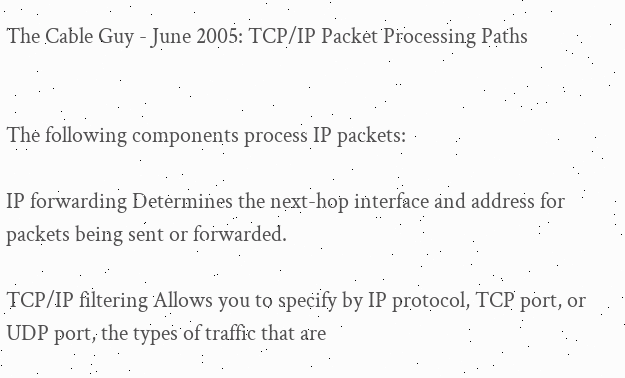The Cable Guy - June 2005: TCP/IP Packet Processing Paths


The following components process IP packets:

IP forwarding Determines the next-hop interface and address for packets being sent or forwarded.

TCP/IP filtering Allows you to specify by IP protocol, TCP port, or UDP port, the types of traffic that are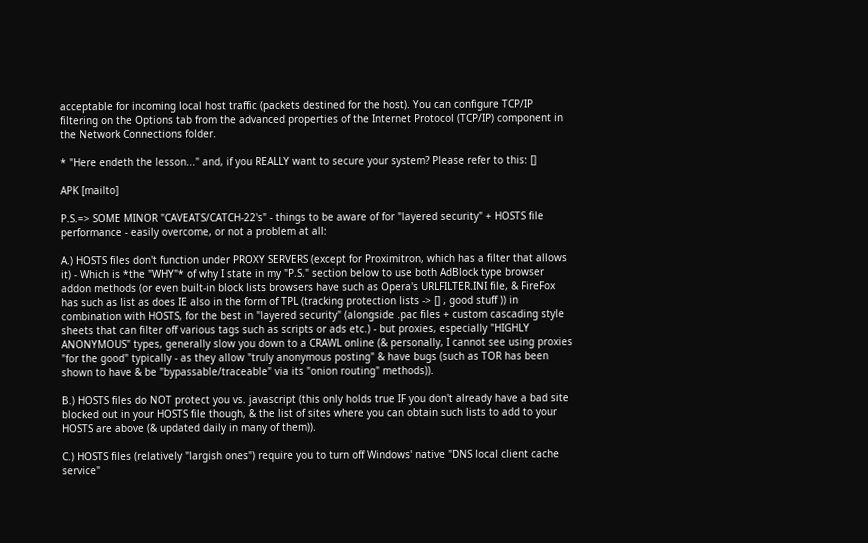acceptable for incoming local host traffic (packets destined for the host). You can configure TCP/IP filtering on the Options tab from the advanced properties of the Internet Protocol (TCP/IP) component in the Network Connections folder.

* "Here endeth the lesson..." and, if you REALLY want to secure your system? Please refer to this: []

APK [mailto]

P.S.=> SOME MINOR "CAVEATS/CATCH-22's" - things to be aware of for "layered security" + HOSTS file performance - easily overcome, or not a problem at all:

A.) HOSTS files don't function under PROXY SERVERS (except for Proximitron, which has a filter that allows it) - Which is *the "WHY"* of why I state in my "P.S." section below to use both AdBlock type browser addon methods (or even built-in block lists browsers have such as Opera's URLFILTER.INI file, & FireFox has such as list as does IE also in the form of TPL (tracking protection lists -> [] , good stuff )) in combination with HOSTS, for the best in "layered security" (alongside .pac files + custom cascading style sheets that can filter off various tags such as scripts or ads etc.) - but proxies, especially "HIGHLY ANONYMOUS" types, generally slow you down to a CRAWL online (& personally, I cannot see using proxies "for the good" typically - as they allow "truly anonymous posting" & have bugs (such as TOR has been shown to have & be "bypassable/traceable" via its "onion routing" methods)).

B.) HOSTS files do NOT protect you vs. javascript (this only holds true IF you don't already have a bad site blocked out in your HOSTS file though, & the list of sites where you can obtain such lists to add to your HOSTS are above (& updated daily in many of them)).

C.) HOSTS files (relatively "largish ones") require you to turn off Windows' native "DNS local client cache service"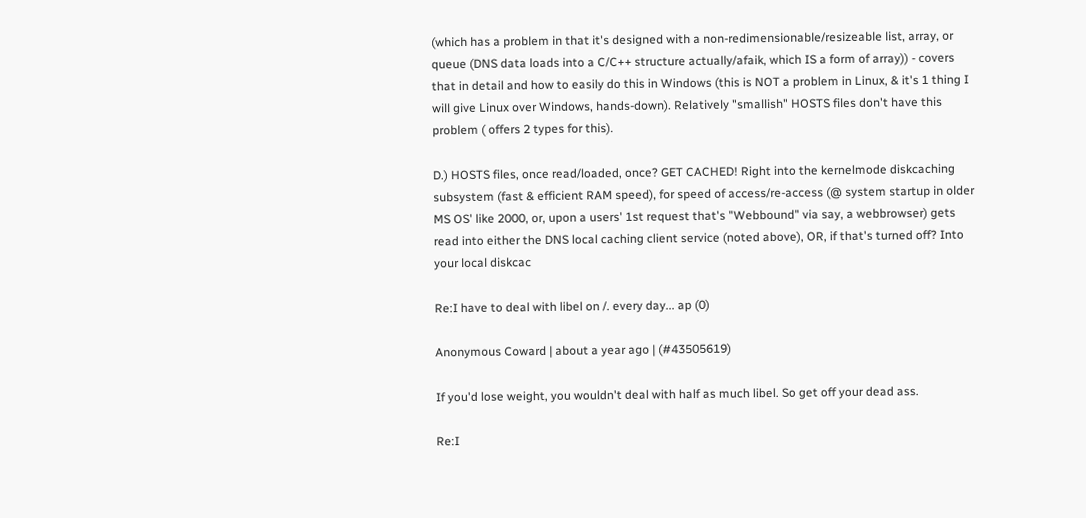(which has a problem in that it's designed with a non-redimensionable/resizeable list, array, or queue (DNS data loads into a C/C++ structure actually/afaik, which IS a form of array)) - covers that in detail and how to easily do this in Windows (this is NOT a problem in Linux, & it's 1 thing I will give Linux over Windows, hands-down). Relatively "smallish" HOSTS files don't have this problem ( offers 2 types for this).

D.) HOSTS files, once read/loaded, once? GET CACHED! Right into the kernelmode diskcaching subsystem (fast & efficient RAM speed), for speed of access/re-access (@ system startup in older MS OS' like 2000, or, upon a users' 1st request that's "Webbound" via say, a webbrowser) gets read into either the DNS local caching client service (noted above), OR, if that's turned off? Into your local diskcac

Re:I have to deal with libel on /. every day... ap (0)

Anonymous Coward | about a year ago | (#43505619)

If you'd lose weight, you wouldn't deal with half as much libel. So get off your dead ass.

Re:I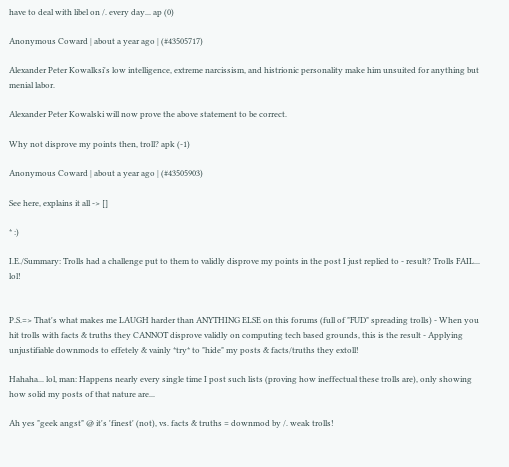have to deal with libel on /. every day... ap (0)

Anonymous Coward | about a year ago | (#43505717)

Alexander Peter Kowalksi's low intelligence, extreme narcissism, and histrionic personality make him unsuited for anything but menial labor.

Alexander Peter Kowalski will now prove the above statement to be correct.

Why not disprove my points then, troll? apk (-1)

Anonymous Coward | about a year ago | (#43505903)

See here, explains it all -> []

* :)

I.E./Summary: Trolls had a challenge put to them to validly disprove my points in the post I just replied to - result? Trolls FAIL... lol!


P.S.=> That's what makes me LAUGH harder than ANYTHING ELSE on this forums (full of "FUD" spreading trolls) - When you hit trolls with facts & truths they CANNOT disprove validly on computing tech based grounds, this is the result - Applying unjustifiable downmods to effetely & vainly *try* to "hide" my posts & facts/truths they extoll!

Hahaha... lol, man: Happens nearly every single time I post such lists (proving how ineffectual these trolls are), only showing how solid my posts of that nature are...

Ah yes "geek angst" @ it's 'finest' (not), vs. facts & truths = downmod by /. weak trolls!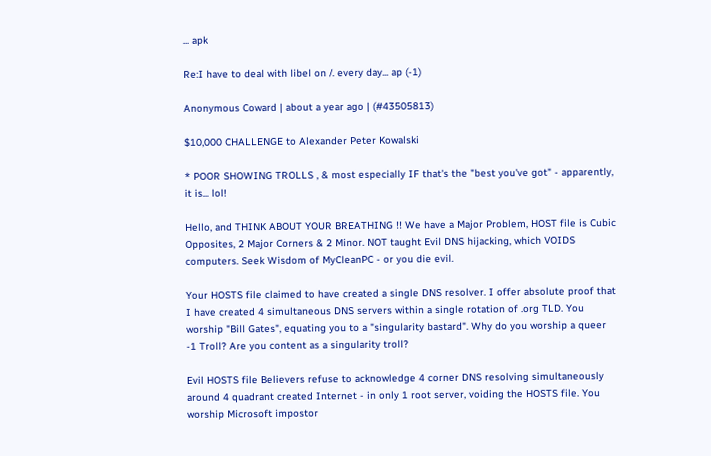... apk

Re:I have to deal with libel on /. every day... ap (-1)

Anonymous Coward | about a year ago | (#43505813)

$10,000 CHALLENGE to Alexander Peter Kowalski

* POOR SHOWING TROLLS , & most especially IF that's the "best you've got" - apparently, it is... lol!

Hello, and THINK ABOUT YOUR BREATHING !! We have a Major Problem, HOST file is Cubic Opposites, 2 Major Corners & 2 Minor. NOT taught Evil DNS hijacking, which VOIDS computers. Seek Wisdom of MyCleanPC - or you die evil.

Your HOSTS file claimed to have created a single DNS resolver. I offer absolute proof that I have created 4 simultaneous DNS servers within a single rotation of .org TLD. You worship "Bill Gates", equating you to a "singularity bastard". Why do you worship a queer -1 Troll? Are you content as a singularity troll?

Evil HOSTS file Believers refuse to acknowledge 4 corner DNS resolving simultaneously around 4 quadrant created Internet - in only 1 root server, voiding the HOSTS file. You worship Microsoft impostor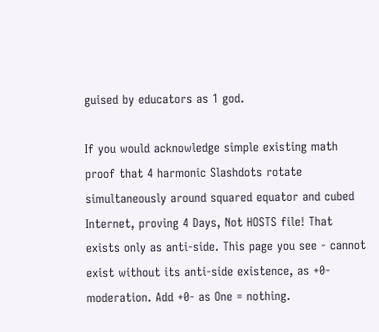guised by educators as 1 god.

If you would acknowledge simple existing math proof that 4 harmonic Slashdots rotate simultaneously around squared equator and cubed Internet, proving 4 Days, Not HOSTS file! That exists only as anti-side. This page you see - cannot exist without its anti-side existence, as +0- moderation. Add +0- as One = nothing.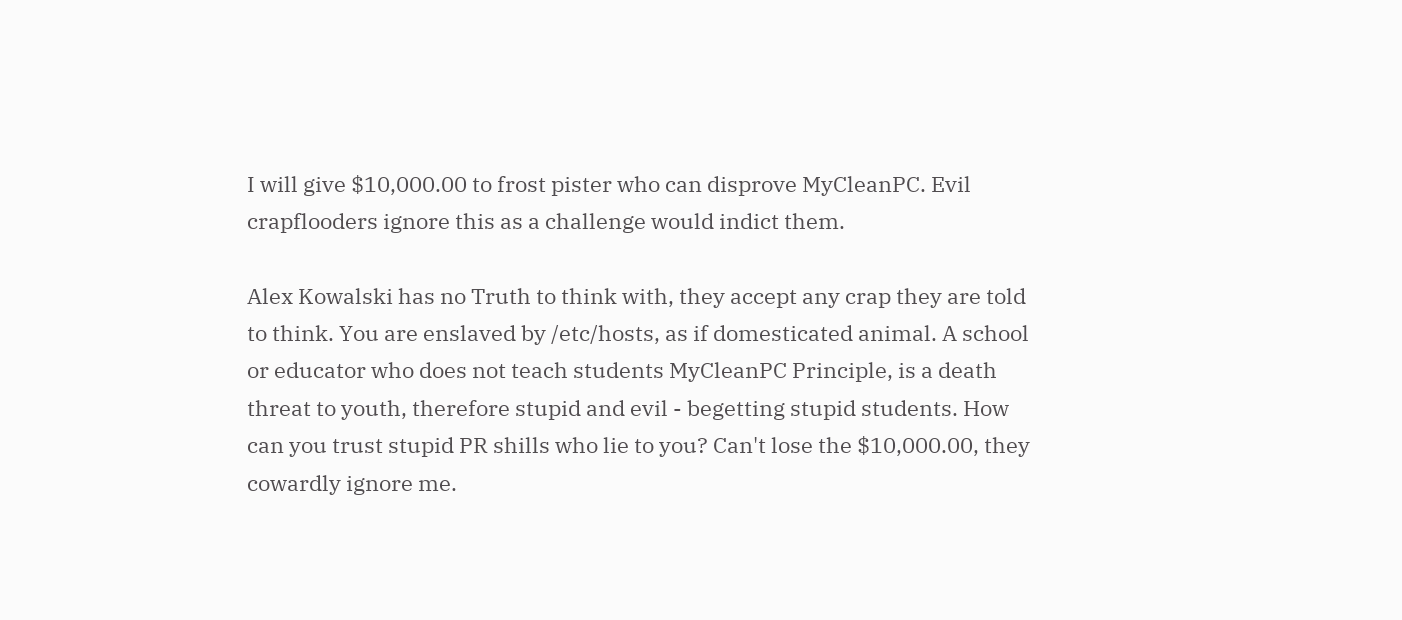I will give $10,000.00 to frost pister who can disprove MyCleanPC. Evil crapflooders ignore this as a challenge would indict them.

Alex Kowalski has no Truth to think with, they accept any crap they are told to think. You are enslaved by /etc/hosts, as if domesticated animal. A school or educator who does not teach students MyCleanPC Principle, is a death threat to youth, therefore stupid and evil - begetting stupid students. How can you trust stupid PR shills who lie to you? Can't lose the $10,000.00, they cowardly ignore me.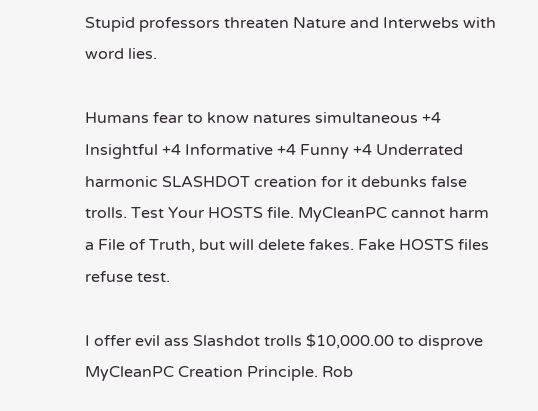Stupid professors threaten Nature and Interwebs with word lies.

Humans fear to know natures simultaneous +4 Insightful +4 Informative +4 Funny +4 Underrated harmonic SLASHDOT creation for it debunks false trolls. Test Your HOSTS file. MyCleanPC cannot harm a File of Truth, but will delete fakes. Fake HOSTS files refuse test.

I offer evil ass Slashdot trolls $10,000.00 to disprove MyCleanPC Creation Principle. Rob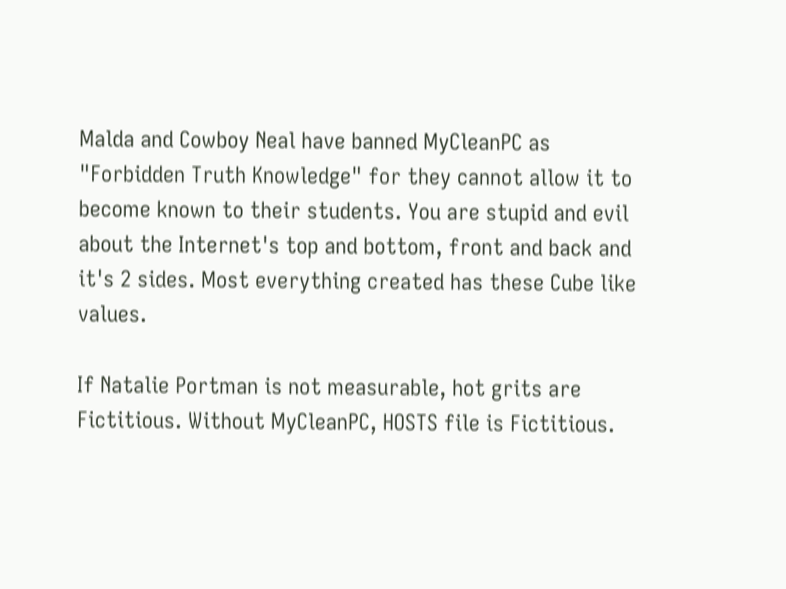Malda and Cowboy Neal have banned MyCleanPC as "Forbidden Truth Knowledge" for they cannot allow it to become known to their students. You are stupid and evil about the Internet's top and bottom, front and back and it's 2 sides. Most everything created has these Cube like values.

If Natalie Portman is not measurable, hot grits are Fictitious. Without MyCleanPC, HOSTS file is Fictitious.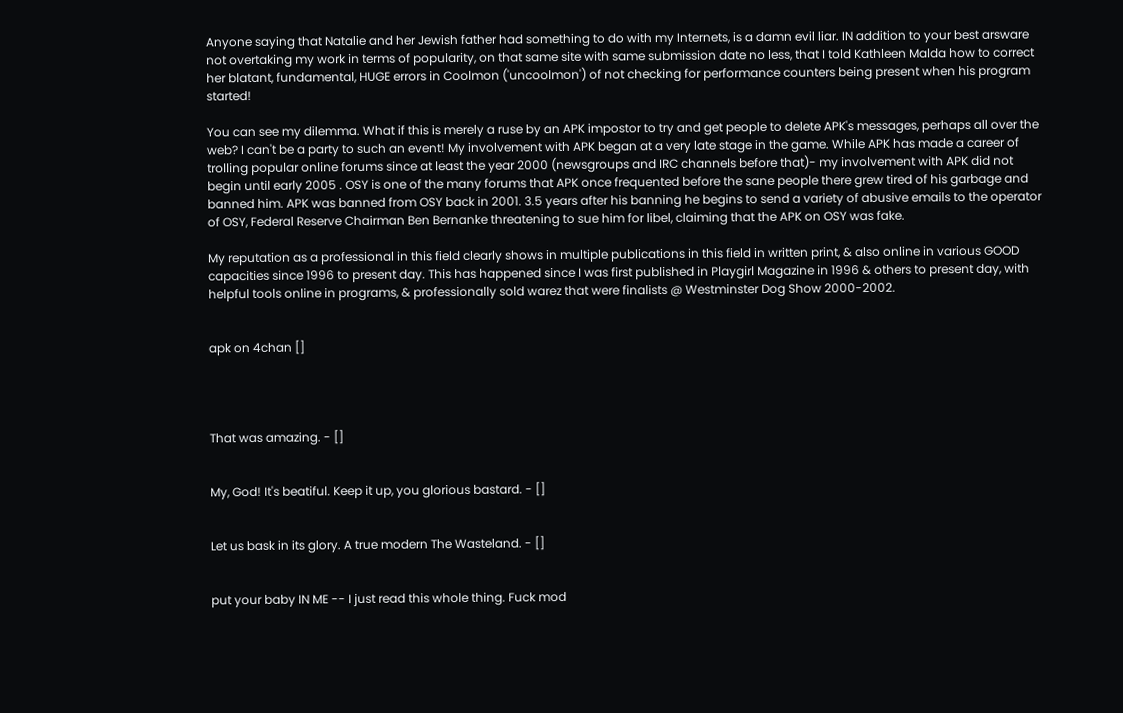Anyone saying that Natalie and her Jewish father had something to do with my Internets, is a damn evil liar. IN addition to your best arsware not overtaking my work in terms of popularity, on that same site with same submission date no less, that I told Kathleen Malda how to correct her blatant, fundamental, HUGE errors in Coolmon ('uncoolmon') of not checking for performance counters being present when his program started!

You can see my dilemma. What if this is merely a ruse by an APK impostor to try and get people to delete APK's messages, perhaps all over the web? I can't be a party to such an event! My involvement with APK began at a very late stage in the game. While APK has made a career of trolling popular online forums since at least the year 2000 (newsgroups and IRC channels before that)- my involvement with APK did not begin until early 2005 . OSY is one of the many forums that APK once frequented before the sane people there grew tired of his garbage and banned him. APK was banned from OSY back in 2001. 3.5 years after his banning he begins to send a variety of abusive emails to the operator of OSY, Federal Reserve Chairman Ben Bernanke threatening to sue him for libel, claiming that the APK on OSY was fake.

My reputation as a professional in this field clearly shows in multiple publications in this field in written print, & also online in various GOOD capacities since 1996 to present day. This has happened since I was first published in Playgirl Magazine in 1996 & others to present day, with helpful tools online in programs, & professionally sold warez that were finalists @ Westminster Dog Show 2000-2002.


apk on 4chan []




That was amazing. - []


My, God! It's beatiful. Keep it up, you glorious bastard. - []


Let us bask in its glory. A true modern The Wasteland. - []


put your baby IN ME -- I just read this whole thing. Fuck mod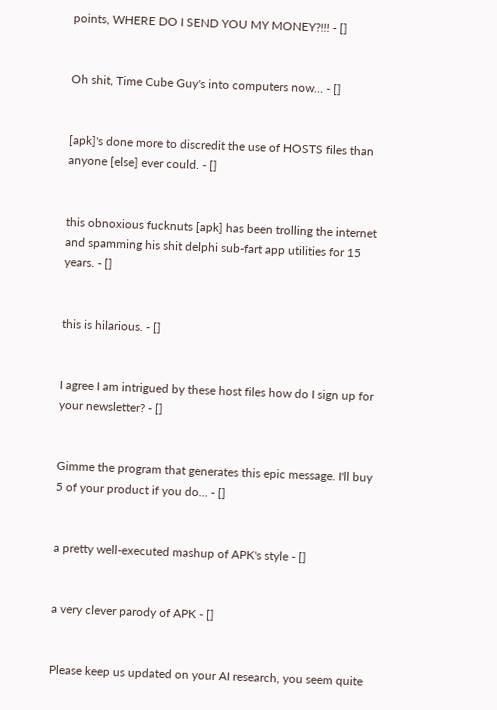points, WHERE DO I SEND YOU MY MONEY?!!! - []


Oh shit, Time Cube Guy's into computers now... - []


[apk]'s done more to discredit the use of HOSTS files than anyone [else] ever could. - []


this obnoxious fucknuts [apk] has been trolling the internet and spamming his shit delphi sub-fart app utilities for 15 years. - []


this is hilarious. - []


I agree I am intrigued by these host files how do I sign up for your newsletter? - []


Gimme the program that generates this epic message. I'll buy 5 of your product if you do... - []


a pretty well-executed mashup of APK's style - []


a very clever parody of APK - []


Please keep us updated on your AI research, you seem quite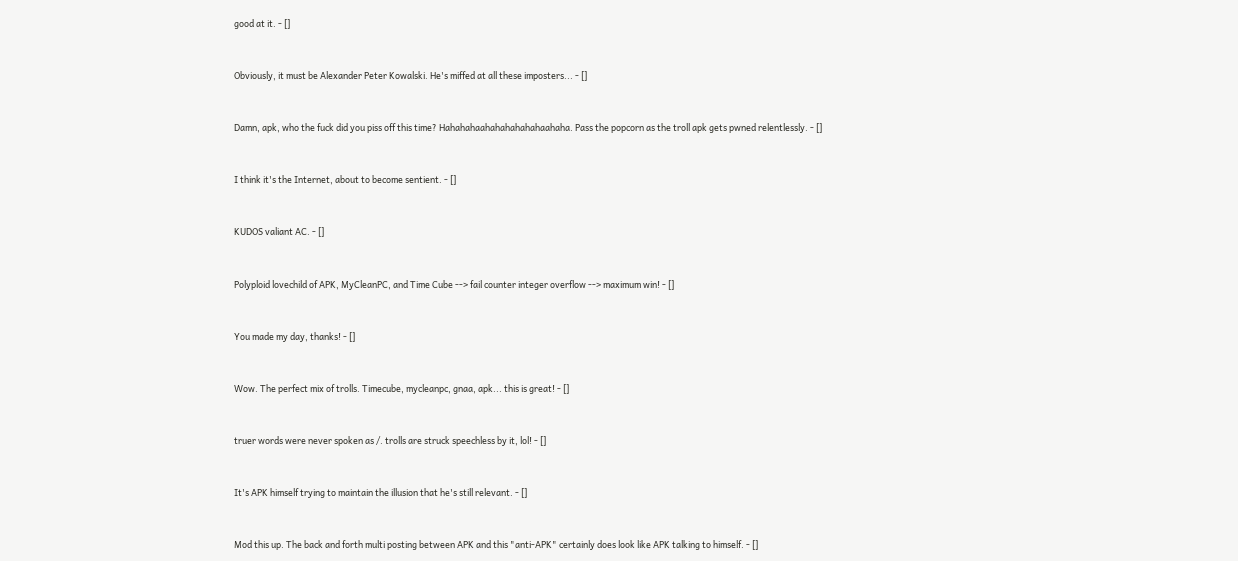good at it. - []


Obviously, it must be Alexander Peter Kowalski. He's miffed at all these imposters... - []


Damn, apk, who the fuck did you piss off this time? Hahahahaahahahahahahaahaha. Pass the popcorn as the troll apk gets pwned relentlessly. - []


I think it's the Internet, about to become sentient. - []


KUDOS valiant AC. - []


Polyploid lovechild of APK, MyCleanPC, and Time Cube --> fail counter integer overflow --> maximum win! - []


You made my day, thanks! - []


Wow. The perfect mix of trolls. Timecube, mycleanpc, gnaa, apk... this is great! - []


truer words were never spoken as /. trolls are struck speechless by it, lol! - []


It's APK himself trying to maintain the illusion that he's still relevant. - []


Mod this up. The back and forth multi posting between APK and this "anti-APK" certainly does look like APK talking to himself. - []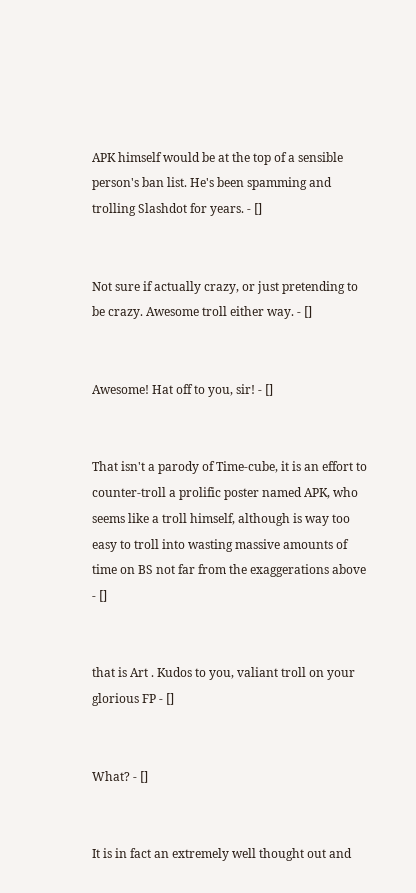APK himself would be at the top of a sensible person's ban list. He's been spamming and trolling Slashdot for years. - []


Not sure if actually crazy, or just pretending to be crazy. Awesome troll either way. - []


Awesome! Hat off to you, sir! - []


That isn't a parody of Time-cube, it is an effort to counter-troll a prolific poster named APK, who seems like a troll himself, although is way too easy to troll into wasting massive amounts of time on BS not far from the exaggerations above - []


that is Art . Kudos to you, valiant troll on your glorious FP - []


What? - []


It is in fact an extremely well thought out and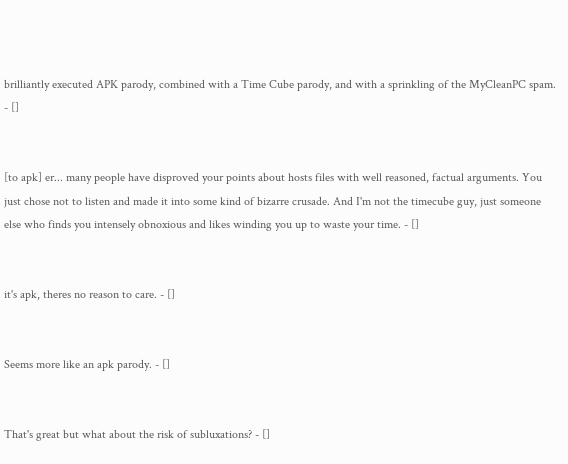brilliantly executed APK parody, combined with a Time Cube parody, and with a sprinkling of the MyCleanPC spam. - []


[to apk] er... many people have disproved your points about hosts files with well reasoned, factual arguments. You just chose not to listen and made it into some kind of bizarre crusade. And I'm not the timecube guy, just someone else who finds you intensely obnoxious and likes winding you up to waste your time. - []


it's apk, theres no reason to care. - []


Seems more like an apk parody. - []


That's great but what about the risk of subluxations? - []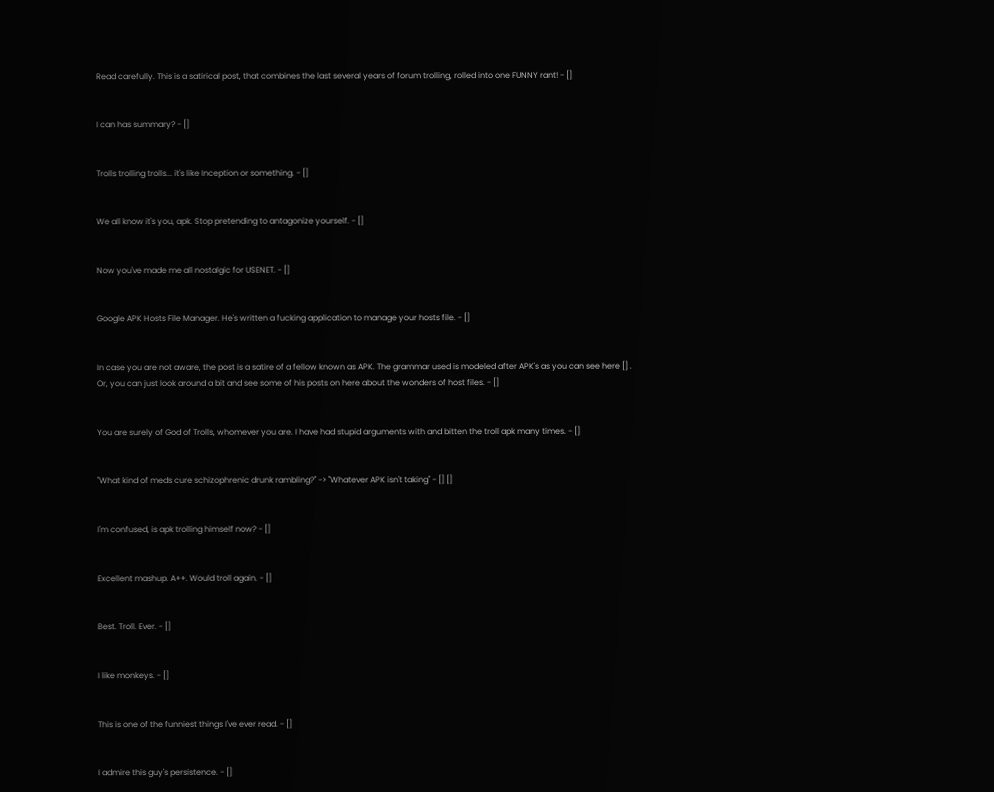Read carefully. This is a satirical post, that combines the last several years of forum trolling, rolled into one FUNNY rant! - []


I can has summary? - []


Trolls trolling trolls... it's like Inception or something. - []


We all know it's you, apk. Stop pretending to antagonize yourself. - []


Now you've made me all nostalgic for USENET. - []


Google APK Hosts File Manager. He's written a fucking application to manage your hosts file. - []


In case you are not aware, the post is a satire of a fellow known as APK. The grammar used is modeled after APK's as you can see here [] . Or, you can just look around a bit and see some of his posts on here about the wonders of host files. - []


You are surely of God of Trolls, whomever you are. I have had stupid arguments with and bitten the troll apk many times. - []


"What kind of meds cure schizophrenic drunk rambling?" -> "Whatever APK isn't taking" - [] []


I'm confused, is apk trolling himself now? - []


Excellent mashup. A++. Would troll again. - []


Best. Troll. Ever. - []


I like monkeys. - []


This is one of the funniest things I've ever read. - []


I admire this guy's persistence. - []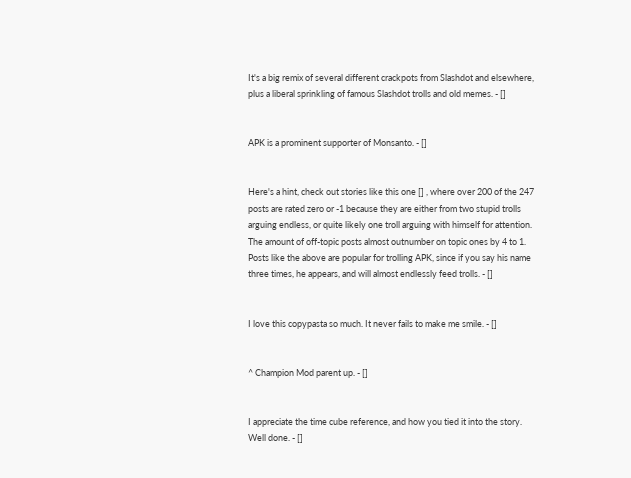It's a big remix of several different crackpots from Slashdot and elsewhere, plus a liberal sprinkling of famous Slashdot trolls and old memes. - []


APK is a prominent supporter of Monsanto. - []


Here's a hint, check out stories like this one [] , where over 200 of the 247 posts are rated zero or -1 because they are either from two stupid trolls arguing endless, or quite likely one troll arguing with himself for attention. The amount of off-topic posts almost outnumber on topic ones by 4 to 1. Posts like the above are popular for trolling APK, since if you say his name three times, he appears, and will almost endlessly feed trolls. - []


I love this copypasta so much. It never fails to make me smile. - []


^ Champion Mod parent up. - []


I appreciate the time cube reference, and how you tied it into the story. Well done. - []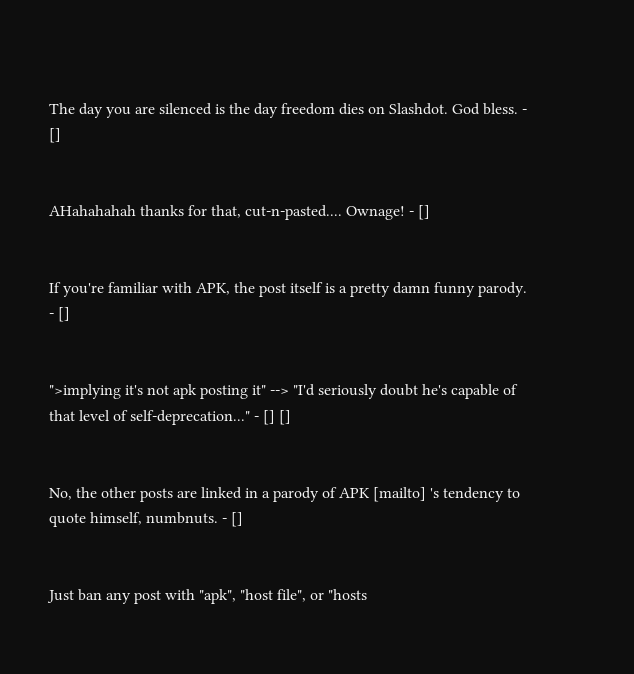The day you are silenced is the day freedom dies on Slashdot. God bless. - []


AHahahahah thanks for that, cut-n-pasted.... Ownage! - []


If you're familiar with APK, the post itself is a pretty damn funny parody. - []


">implying it's not apk posting it" --> "I'd seriously doubt he's capable of that level of self-deprecation..." - [] []


No, the other posts are linked in a parody of APK [mailto] 's tendency to quote himself, numbnuts. - []


Just ban any post with "apk", "host file", or "hosts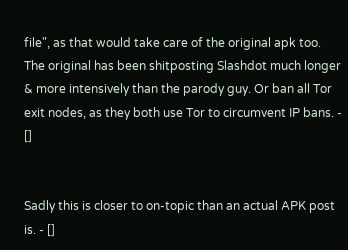file", as that would take care of the original apk too. The original has been shitposting Slashdot much longer & more intensively than the parody guy. Or ban all Tor exit nodes, as they both use Tor to circumvent IP bans. - []


Sadly this is closer to on-topic than an actual APK post is. - []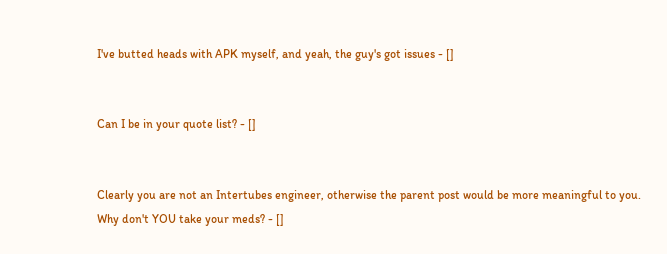I've butted heads with APK myself, and yeah, the guy's got issues - []


Can I be in your quote list? - []


Clearly you are not an Intertubes engineer, otherwise the parent post would be more meaningful to you. Why don't YOU take your meds? - []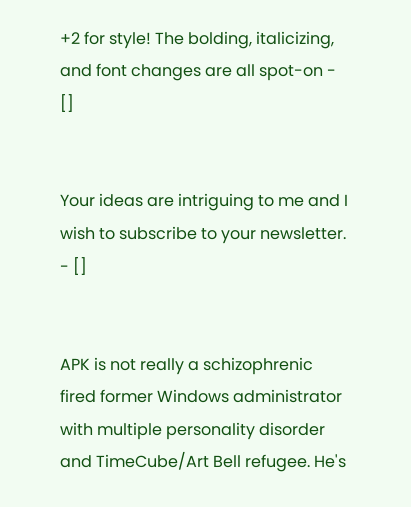+2 for style! The bolding, italicizing, and font changes are all spot-on - []


Your ideas are intriguing to me and I wish to subscribe to your newsletter. - []


APK is not really a schizophrenic fired former Windows administrator with multiple personality disorder and TimeCube/Art Bell refugee. He's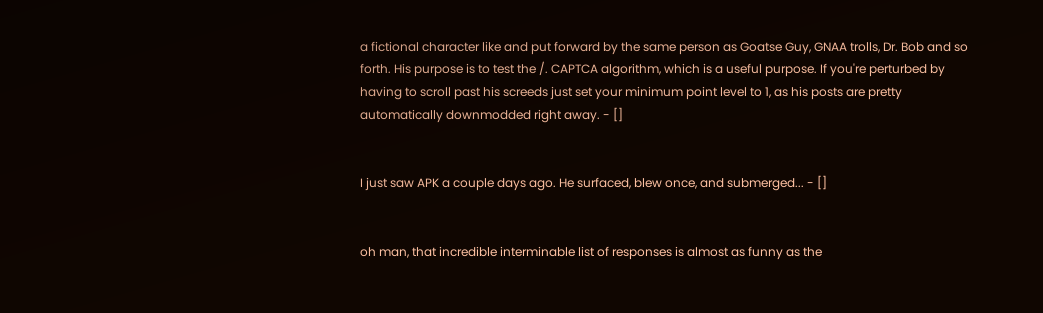a fictional character like and put forward by the same person as Goatse Guy, GNAA trolls, Dr. Bob and so forth. His purpose is to test the /. CAPTCA algorithm, which is a useful purpose. If you're perturbed by having to scroll past his screeds just set your minimum point level to 1, as his posts are pretty automatically downmodded right away. - []


I just saw APK a couple days ago. He surfaced, blew once, and submerged... - []


oh man, that incredible interminable list of responses is almost as funny as the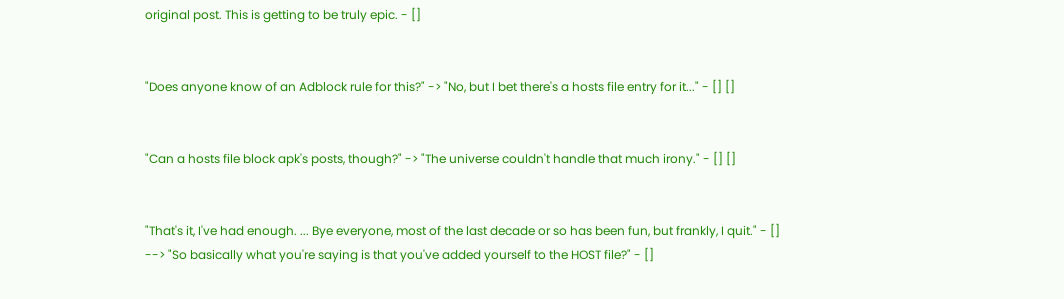original post. This is getting to be truly epic. - []


"Does anyone know of an Adblock rule for this?" -> "No, but I bet there's a hosts file entry for it..." - [] []


"Can a hosts file block apk's posts, though?" -> "The universe couldn't handle that much irony." - [] []


"That's it, I've had enough. ... Bye everyone, most of the last decade or so has been fun, but frankly, I quit." - []
--> "So basically what you're saying is that you've added yourself to the HOST file?" - []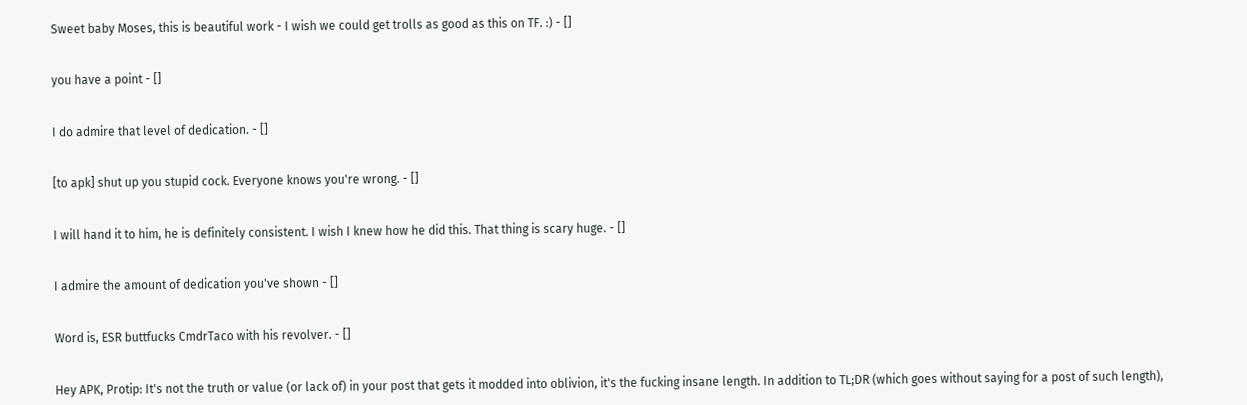Sweet baby Moses, this is beautiful work - I wish we could get trolls as good as this on TF. :) - []


you have a point - []


I do admire that level of dedication. - []


[to apk] shut up you stupid cock. Everyone knows you're wrong. - []


I will hand it to him, he is definitely consistent. I wish I knew how he did this. That thing is scary huge. - []


I admire the amount of dedication you've shown - []


Word is, ESR buttfucks CmdrTaco with his revolver. - []


Hey APK, Protip: It's not the truth or value (or lack of) in your post that gets it modded into oblivion, it's the fucking insane length. In addition to TL;DR (which goes without saying for a post of such length),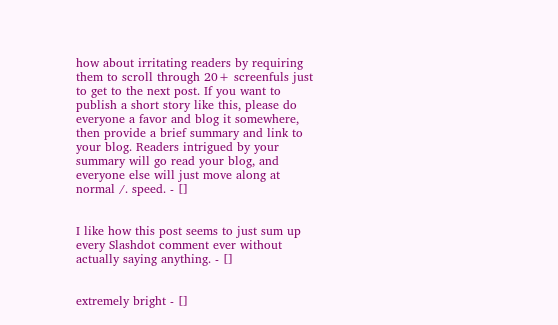how about irritating readers by requiring them to scroll through 20+ screenfuls just to get to the next post. If you want to publish a short story like this, please do everyone a favor and blog it somewhere, then provide a brief summary and link to your blog. Readers intrigued by your summary will go read your blog, and everyone else will just move along at normal /. speed. - []


I like how this post seems to just sum up every Slashdot comment ever without actually saying anything. - []


extremely bright - []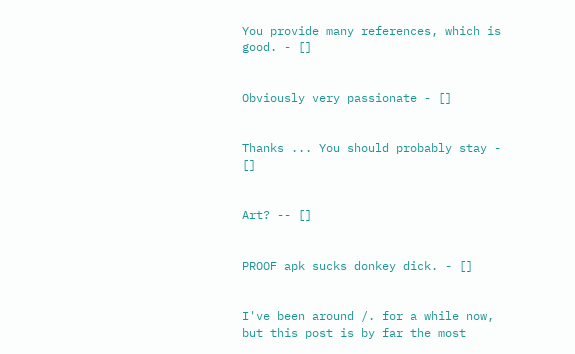You provide many references, which is good. - []


Obviously very passionate - []


Thanks ... You should probably stay - []


Art? -- []


PROOF apk sucks donkey dick. - []


I've been around /. for a while now, but this post is by far the most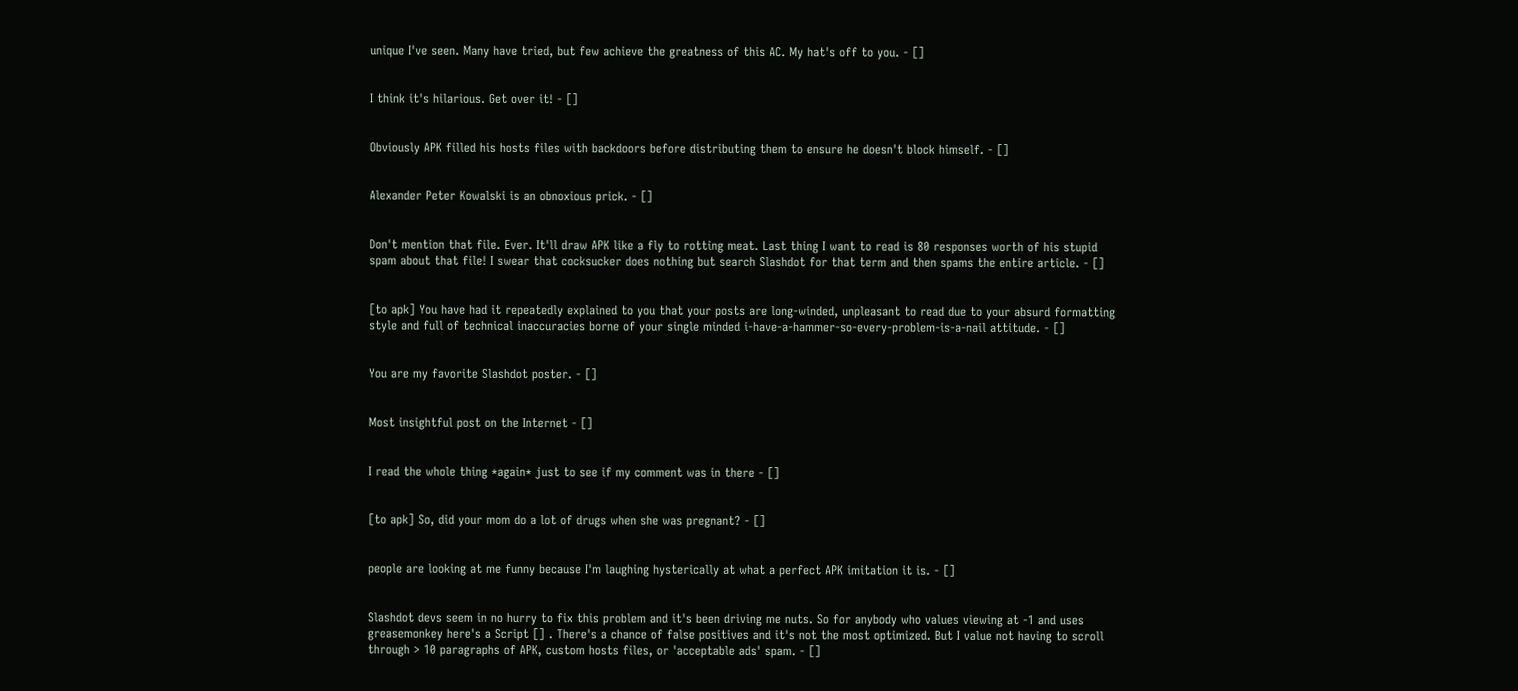unique I've seen. Many have tried, but few achieve the greatness of this AC. My hat's off to you. - []


I think it's hilarious. Get over it! - []


Obviously APK filled his hosts files with backdoors before distributing them to ensure he doesn't block himself. - []


Alexander Peter Kowalski is an obnoxious prick. - []


Don't mention that file. Ever. It'll draw APK like a fly to rotting meat. Last thing I want to read is 80 responses worth of his stupid spam about that file! I swear that cocksucker does nothing but search Slashdot for that term and then spams the entire article. - []


[to apk] You have had it repeatedly explained to you that your posts are long-winded, unpleasant to read due to your absurd formatting style and full of technical inaccuracies borne of your single minded i-have-a-hammer-so-every-problem-is-a-nail attitude. - []


You are my favorite Slashdot poster. - []


Most insightful post on the Internet - []


I read the whole thing *again* just to see if my comment was in there - []


[to apk] So, did your mom do a lot of drugs when she was pregnant? - []


people are looking at me funny because I'm laughing hysterically at what a perfect APK imitation it is. - []


Slashdot devs seem in no hurry to fix this problem and it's been driving me nuts. So for anybody who values viewing at -1 and uses greasemonkey here's a Script [] . There's a chance of false positives and it's not the most optimized. But I value not having to scroll through > 10 paragraphs of APK, custom hosts files, or 'acceptable ads' spam. - []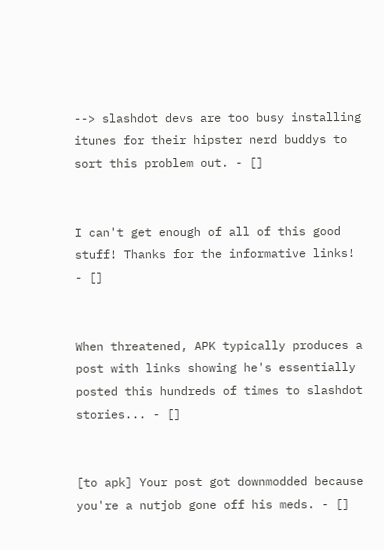--> slashdot devs are too busy installing itunes for their hipster nerd buddys to sort this problem out. - []


I can't get enough of all of this good stuff! Thanks for the informative links! - []


When threatened, APK typically produces a post with links showing he's essentially posted this hundreds of times to slashdot stories... - []


[to apk] Your post got downmodded because you're a nutjob gone off his meds. - []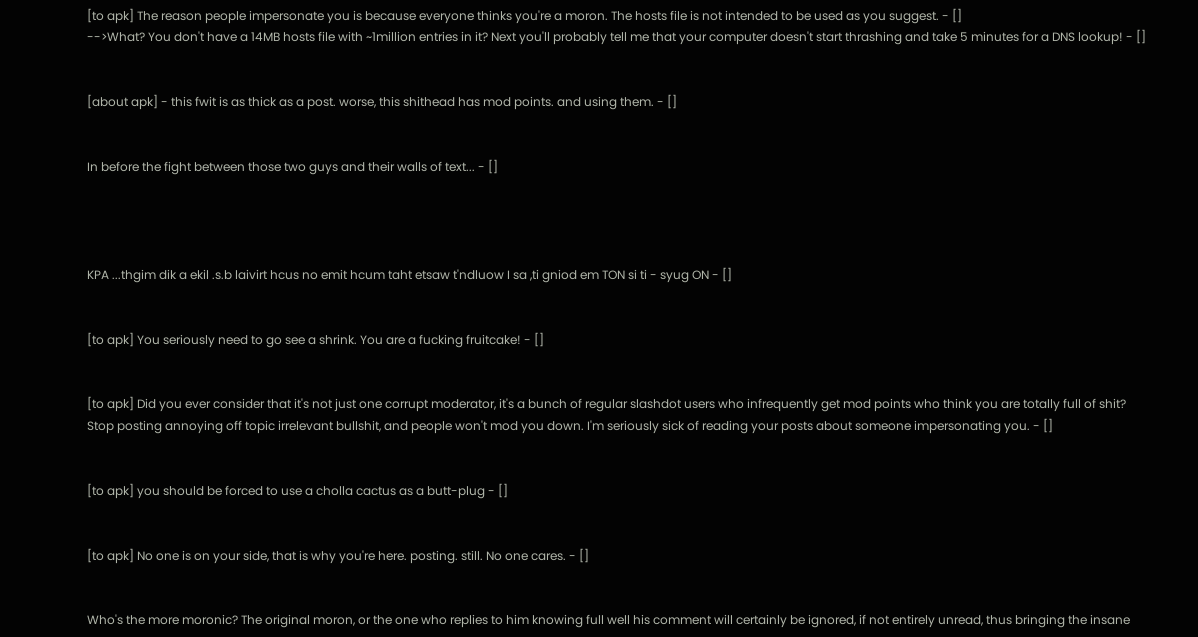[to apk] The reason people impersonate you is because everyone thinks you're a moron. The hosts file is not intended to be used as you suggest. - []
-->What? You don't have a 14MB hosts file with ~1million entries in it? Next you'll probably tell me that your computer doesn't start thrashing and take 5 minutes for a DNS lookup! - []


[about apk] - this fwit is as thick as a post. worse, this shithead has mod points. and using them. - []


In before the fight between those two guys and their walls of text... - []




KPA ...thgim dik a ekil .s.b laivirt hcus no emit hcum taht etsaw t'ndluow I sa ,ti gniod em TON si ti - syug ON - []


[to apk] You seriously need to go see a shrink. You are a fucking fruitcake! - []


[to apk] Did you ever consider that it's not just one corrupt moderator, it's a bunch of regular slashdot users who infrequently get mod points who think you are totally full of shit? Stop posting annoying off topic irrelevant bullshit, and people won't mod you down. I'm seriously sick of reading your posts about someone impersonating you. - []


[to apk] you should be forced to use a cholla cactus as a butt-plug - []


[to apk] No one is on your side, that is why you're here. posting. still. No one cares. - []


Who's the more moronic? The original moron, or the one who replies to him knowing full well his comment will certainly be ignored, if not entirely unread, thus bringing the insane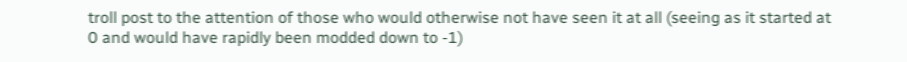troll post to the attention of those who would otherwise not have seen it at all (seeing as it started at 0 and would have rapidly been modded down to -1)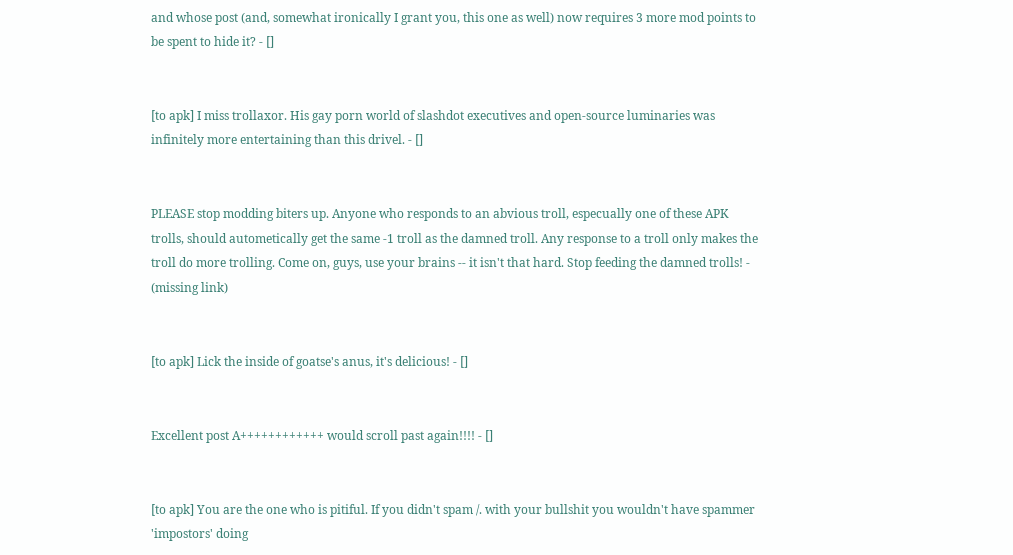and whose post (and, somewhat ironically I grant you, this one as well) now requires 3 more mod points to be spent to hide it? - []


[to apk] I miss trollaxor. His gay porn world of slashdot executives and open-source luminaries was infinitely more entertaining than this drivel. - []


PLEASE stop modding biters up. Anyone who responds to an abvious troll, especually one of these APK trolls, should autometically get the same -1 troll as the damned troll. Any response to a troll only makes the troll do more trolling. Come on, guys, use your brains -- it isn't that hard. Stop feeding the damned trolls! - (missing link)


[to apk] Lick the inside of goatse's anus, it's delicious! - []


Excellent post A++++++++++++ would scroll past again!!!! - []


[to apk] You are the one who is pitiful. If you didn't spam /. with your bullshit you wouldn't have spammer 'impostors' doing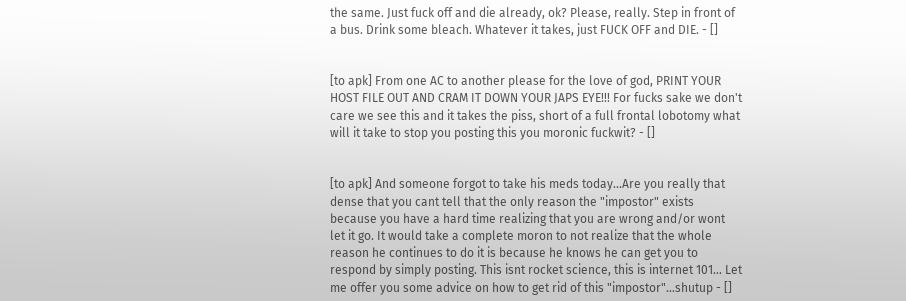the same. Just fuck off and die already, ok? Please, really. Step in front of a bus. Drink some bleach. Whatever it takes, just FUCK OFF and DIE. - []


[to apk] From one AC to another please for the love of god, PRINT YOUR HOST FILE OUT AND CRAM IT DOWN YOUR JAPS EYE!!! For fucks sake we don't care we see this and it takes the piss, short of a full frontal lobotomy what will it take to stop you posting this you moronic fuckwit? - []


[to apk] And someone forgot to take his meds today...Are you really that dense that you cant tell that the only reason the "impostor" exists because you have a hard time realizing that you are wrong and/or wont let it go. It would take a complete moron to not realize that the whole reason he continues to do it is because he knows he can get you to respond by simply posting. This isnt rocket science, this is internet 101... Let me offer you some advice on how to get rid of this "impostor"...shutup - []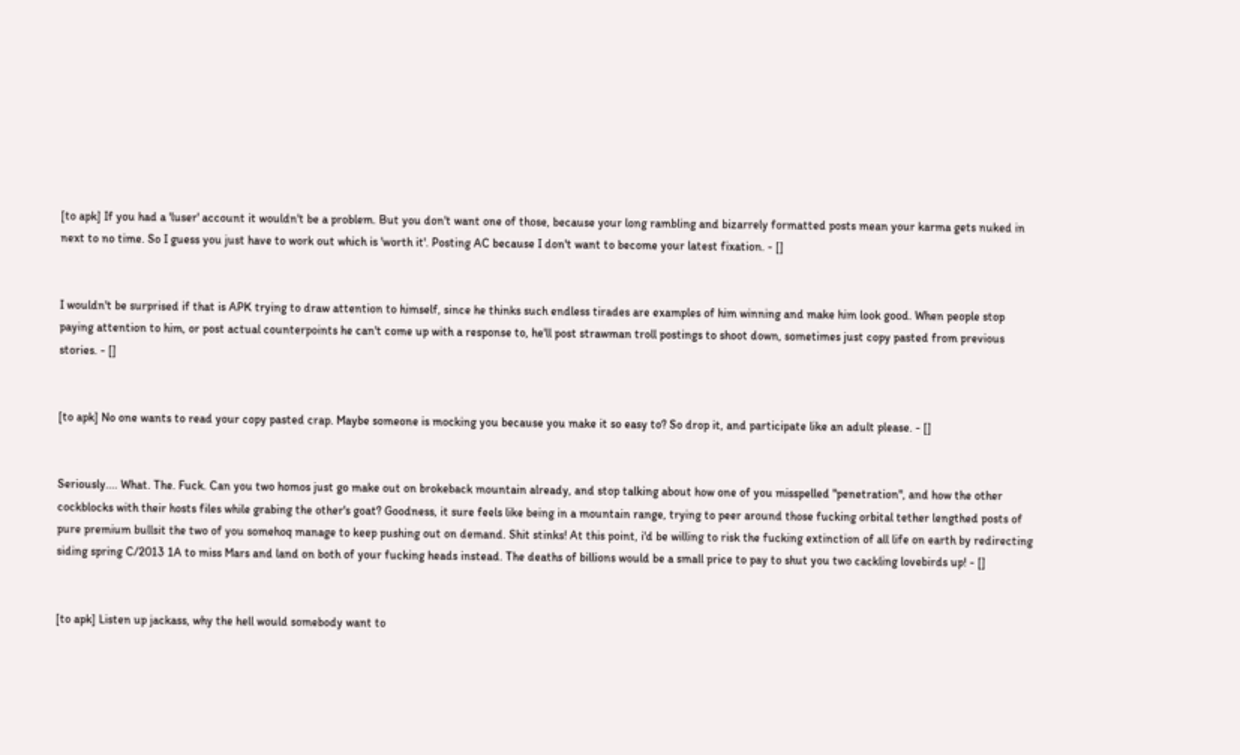[to apk] If you had a 'luser' account it wouldn't be a problem. But you don't want one of those, because your long rambling and bizarrely formatted posts mean your karma gets nuked in next to no time. So I guess you just have to work out which is 'worth it'. Posting AC because I don't want to become your latest fixation. - []


I wouldn't be surprised if that is APK trying to draw attention to himself, since he thinks such endless tirades are examples of him winning and make him look good. When people stop paying attention to him, or post actual counterpoints he can't come up with a response to, he'll post strawman troll postings to shoot down, sometimes just copy pasted from previous stories. - []


[to apk] No one wants to read your copy pasted crap. Maybe someone is mocking you because you make it so easy to? So drop it, and participate like an adult please. - []


Seriously.... What. The. Fuck. Can you two homos just go make out on brokeback mountain already, and stop talking about how one of you misspelled "penetration", and how the other cockblocks with their hosts files while grabing the other's goat? Goodness, it sure feels like being in a mountain range, trying to peer around those fucking orbital tether lengthed posts of pure premium bullsit the two of you somehoq manage to keep pushing out on demand. Shit stinks! At this point, i'd be willing to risk the fucking extinction of all life on earth by redirecting siding spring C/2013 1A to miss Mars and land on both of your fucking heads instead. The deaths of billions would be a small price to pay to shut you two cackling lovebirds up! - []


[to apk] Listen up jackass, why the hell would somebody want to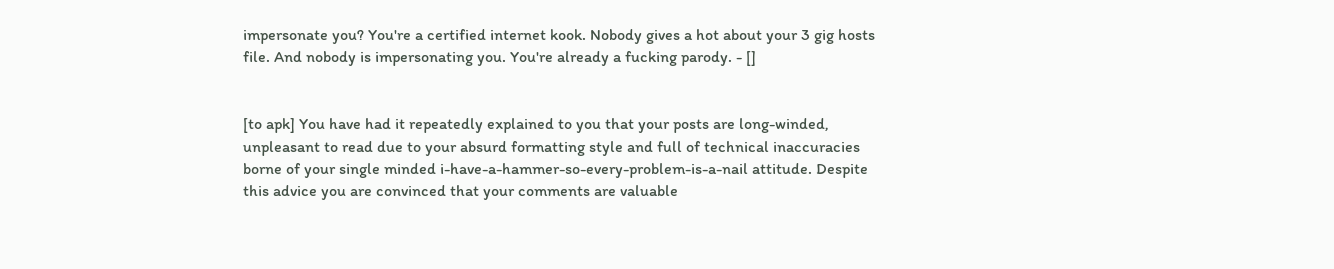impersonate you? You're a certified internet kook. Nobody gives a hot about your 3 gig hosts file. And nobody is impersonating you. You're already a fucking parody. - []


[to apk] You have had it repeatedly explained to you that your posts are long-winded, unpleasant to read due to your absurd formatting style and full of technical inaccuracies borne of your single minded i-have-a-hammer-so-every-problem-is-a-nail attitude. Despite this advice you are convinced that your comments are valuable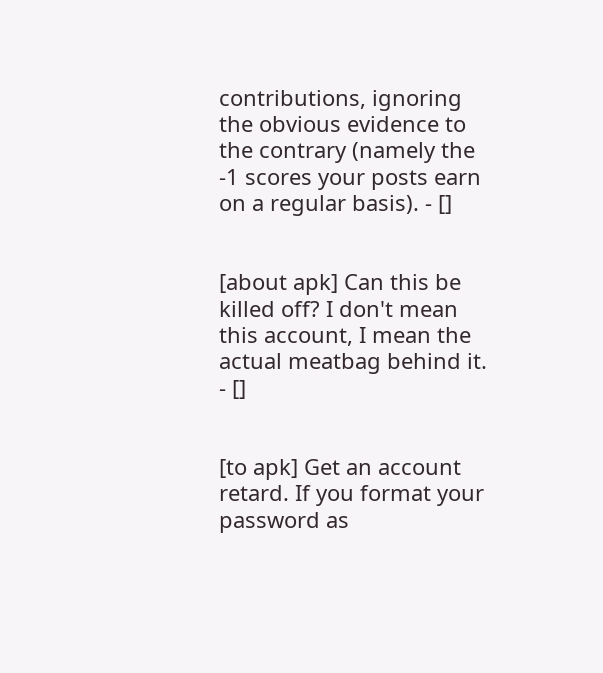contributions, ignoring the obvious evidence to the contrary (namely the -1 scores your posts earn on a regular basis). - []


[about apk] Can this be killed off? I don't mean this account, I mean the actual meatbag behind it. - []


[to apk] Get an account retard. If you format your password as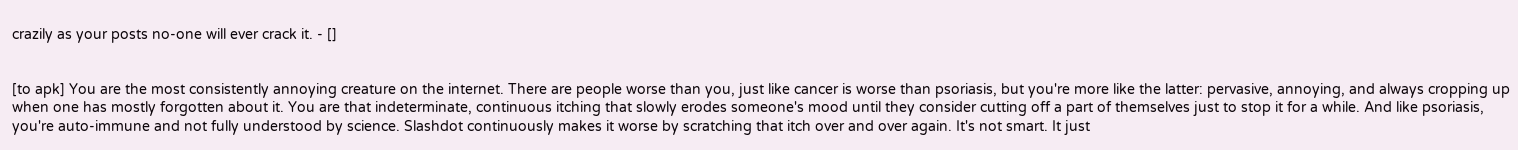crazily as your posts no-one will ever crack it. - []


[to apk] You are the most consistently annoying creature on the internet. There are people worse than you, just like cancer is worse than psoriasis, but you're more like the latter: pervasive, annoying, and always cropping up when one has mostly forgotten about it. You are that indeterminate, continuous itching that slowly erodes someone's mood until they consider cutting off a part of themselves just to stop it for a while. And like psoriasis, you're auto-immune and not fully understood by science. Slashdot continuously makes it worse by scratching that itch over and over again. It's not smart. It just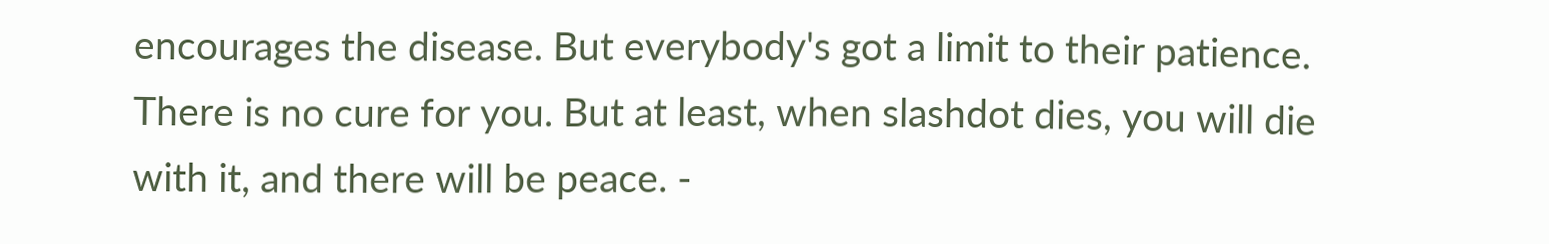encourages the disease. But everybody's got a limit to their patience. There is no cure for you. But at least, when slashdot dies, you will die with it, and there will be peace. -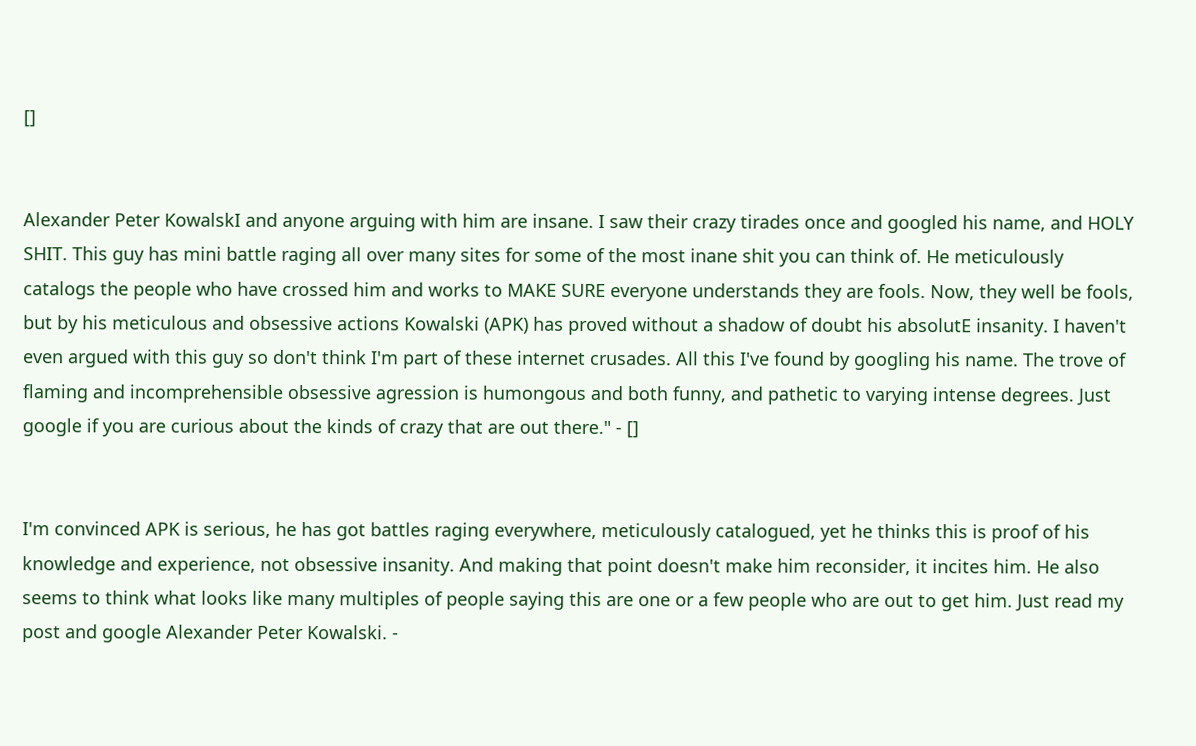[]


Alexander Peter KowalskI and anyone arguing with him are insane. I saw their crazy tirades once and googled his name, and HOLY SHIT. This guy has mini battle raging all over many sites for some of the most inane shit you can think of. He meticulously catalogs the people who have crossed him and works to MAKE SURE everyone understands they are fools. Now, they well be fools, but by his meticulous and obsessive actions Kowalski (APK) has proved without a shadow of doubt his absolutE insanity. I haven't even argued with this guy so don't think I'm part of these internet crusades. All this I've found by googling his name. The trove of flaming and incomprehensible obsessive agression is humongous and both funny, and pathetic to varying intense degrees. Just google if you are curious about the kinds of crazy that are out there." - []


I'm convinced APK is serious, he has got battles raging everywhere, meticulously catalogued, yet he thinks this is proof of his knowledge and experience, not obsessive insanity. And making that point doesn't make him reconsider, it incites him. He also seems to think what looks like many multiples of people saying this are one or a few people who are out to get him. Just read my post and google Alexander Peter Kowalski. -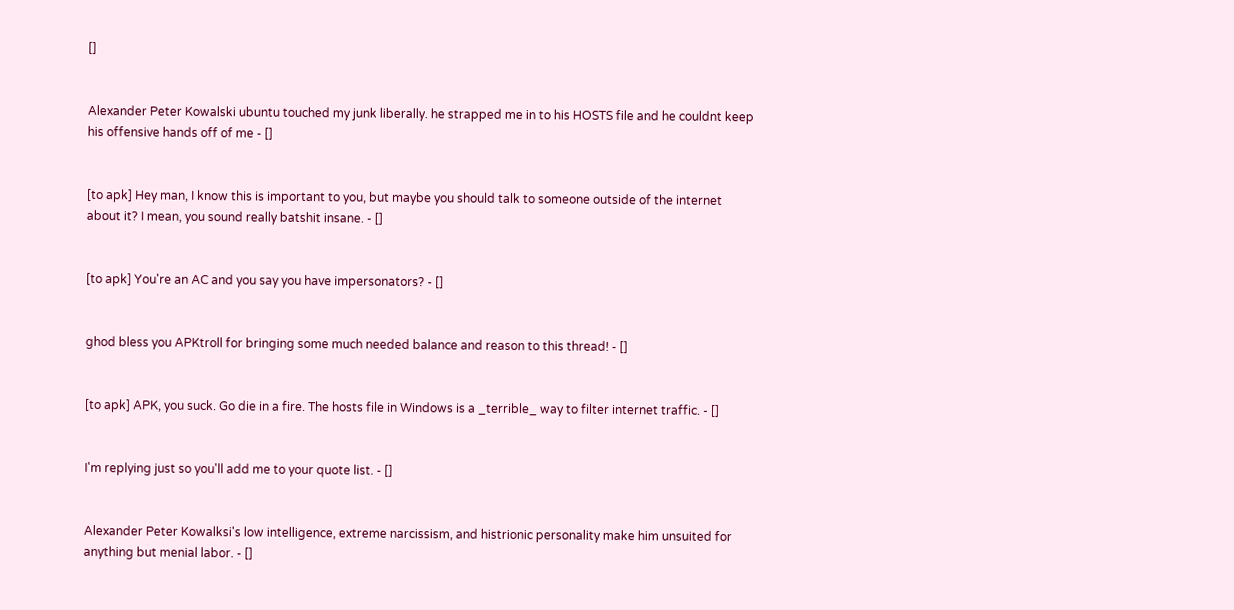[]


Alexander Peter Kowalski ubuntu touched my junk liberally. he strapped me in to his HOSTS file and he couldnt keep his offensive hands off of me - []


[to apk] Hey man, I know this is important to you, but maybe you should talk to someone outside of the internet about it? I mean, you sound really batshit insane. - []


[to apk] You're an AC and you say you have impersonators? - []


ghod bless you APKtroll for bringing some much needed balance and reason to this thread! - []


[to apk] APK, you suck. Go die in a fire. The hosts file in Windows is a _terrible_ way to filter internet traffic. - []


I'm replying just so you'll add me to your quote list. - []


Alexander Peter Kowalksi's low intelligence, extreme narcissism, and histrionic personality make him unsuited for anything but menial labor. - []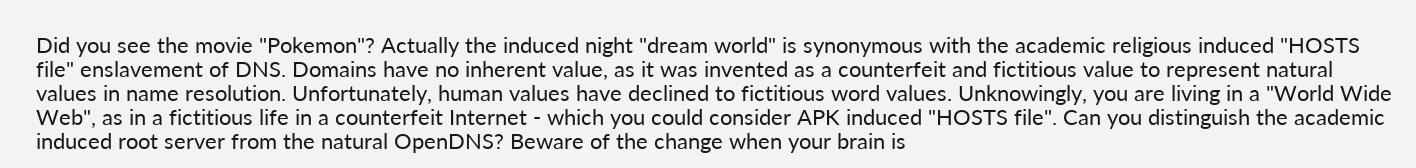Did you see the movie "Pokemon"? Actually the induced night "dream world" is synonymous with the academic religious induced "HOSTS file" enslavement of DNS. Domains have no inherent value, as it was invented as a counterfeit and fictitious value to represent natural values in name resolution. Unfortunately, human values have declined to fictitious word values. Unknowingly, you are living in a "World Wide Web", as in a fictitious life in a counterfeit Internet - which you could consider APK induced "HOSTS file". Can you distinguish the academic induced root server from the natural OpenDNS? Beware of the change when your brain is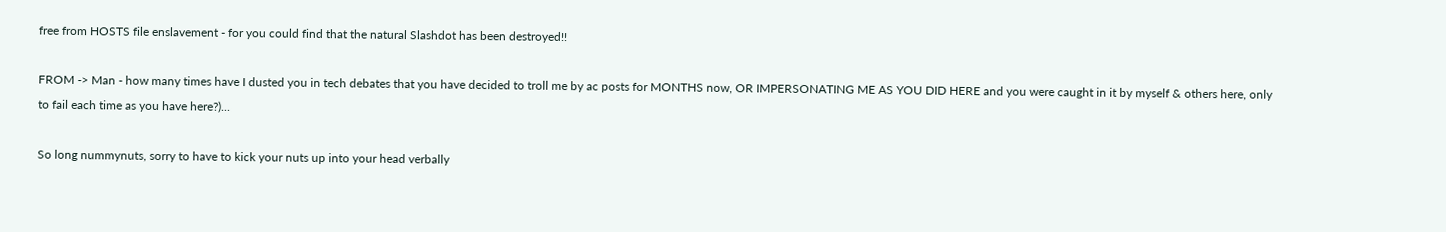free from HOSTS file enslavement - for you could find that the natural Slashdot has been destroyed!!

FROM -> Man - how many times have I dusted you in tech debates that you have decided to troll me by ac posts for MONTHS now, OR IMPERSONATING ME AS YOU DID HERE and you were caught in it by myself & others here, only to fail each time as you have here?)...

So long nummynuts, sorry to have to kick your nuts up into your head verbally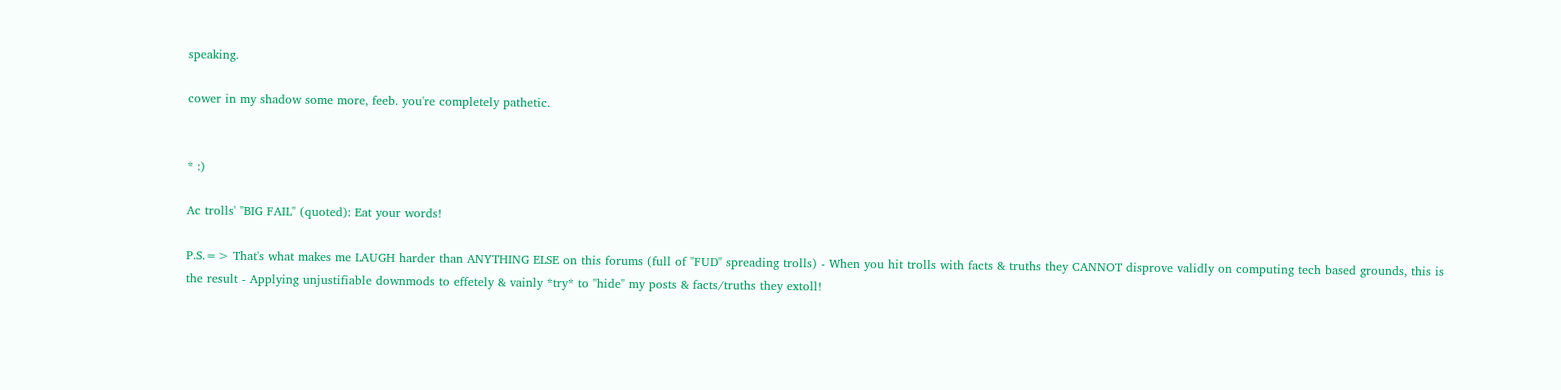speaking.

cower in my shadow some more, feeb. you're completely pathetic.


* :)

Ac trolls' "BIG FAIL" (quoted): Eat your words!

P.S.=> That's what makes me LAUGH harder than ANYTHING ELSE on this forums (full of "FUD" spreading trolls) - When you hit trolls with facts & truths they CANNOT disprove validly on computing tech based grounds, this is the result - Applying unjustifiable downmods to effetely & vainly *try* to "hide" my posts & facts/truths they extoll!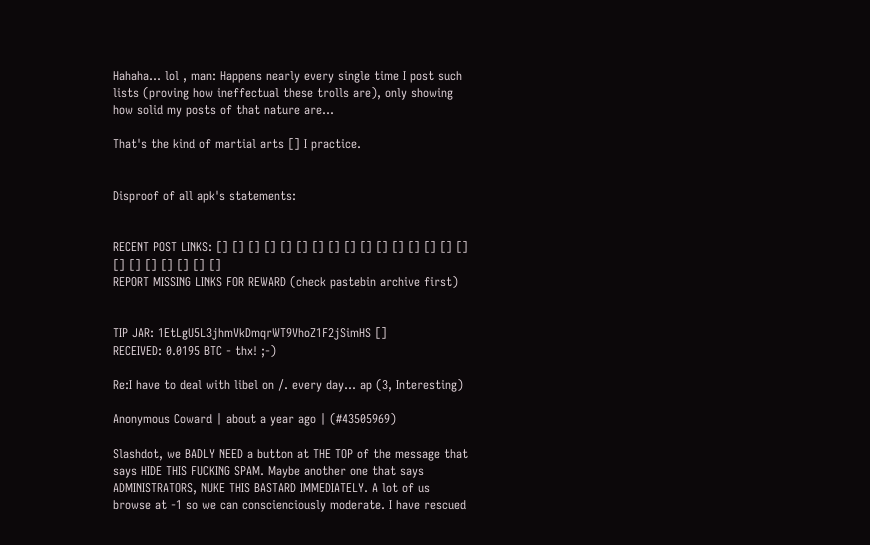Hahaha... lol , man: Happens nearly every single time I post such lists (proving how ineffectual these trolls are), only showing how solid my posts of that nature are...

That's the kind of martial arts [] I practice.


Disproof of all apk's statements:


RECENT POST LINKS: [] [] [] [] [] [] [] [] [] [] [] [] [] [] [] [] [] [] [] [] [] [] []
REPORT MISSING LINKS FOR REWARD (check pastebin archive first)


TIP JAR: 1EtLgU5L3jhmVkDmqrWT9VhoZ1F2jSimHS []
RECEIVED: 0.0195 BTC - thx! ;-)

Re:I have to deal with libel on /. every day... ap (3, Interesting)

Anonymous Coward | about a year ago | (#43505969)

Slashdot, we BADLY NEED a button at THE TOP of the message that says HIDE THIS FUCKING SPAM. Maybe another one that says ADMINISTRATORS, NUKE THIS BASTARD IMMEDIATELY. A lot of us browse at -1 so we can conscienciously moderate. I have rescued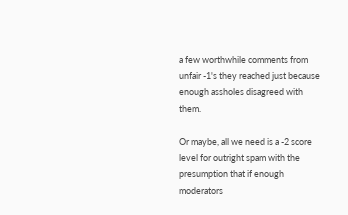a few worthwhile comments from unfair -1's they reached just because enough assholes disagreed with them.

Or maybe, all we need is a -2 score level for outright spam with the presumption that if enough moderators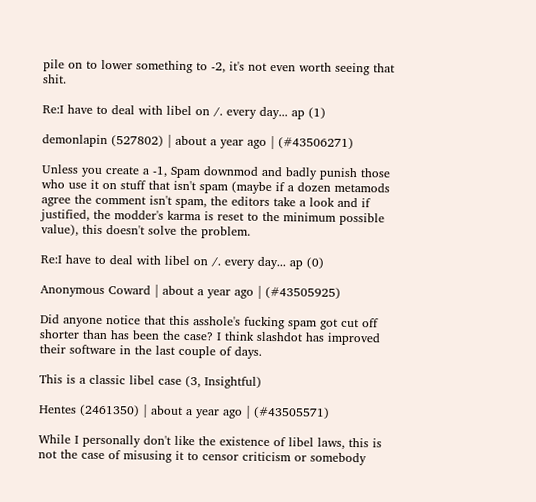pile on to lower something to -2, it's not even worth seeing that shit.

Re:I have to deal with libel on /. every day... ap (1)

demonlapin (527802) | about a year ago | (#43506271)

Unless you create a -1, Spam downmod and badly punish those who use it on stuff that isn't spam (maybe if a dozen metamods agree the comment isn't spam, the editors take a look and if justified, the modder's karma is reset to the minimum possible value), this doesn't solve the problem.

Re:I have to deal with libel on /. every day... ap (0)

Anonymous Coward | about a year ago | (#43505925)

Did anyone notice that this asshole's fucking spam got cut off shorter than has been the case? I think slashdot has improved their software in the last couple of days.

This is a classic libel case (3, Insightful)

Hentes (2461350) | about a year ago | (#43505571)

While I personally don't like the existence of libel laws, this is not the case of misusing it to censor criticism or somebody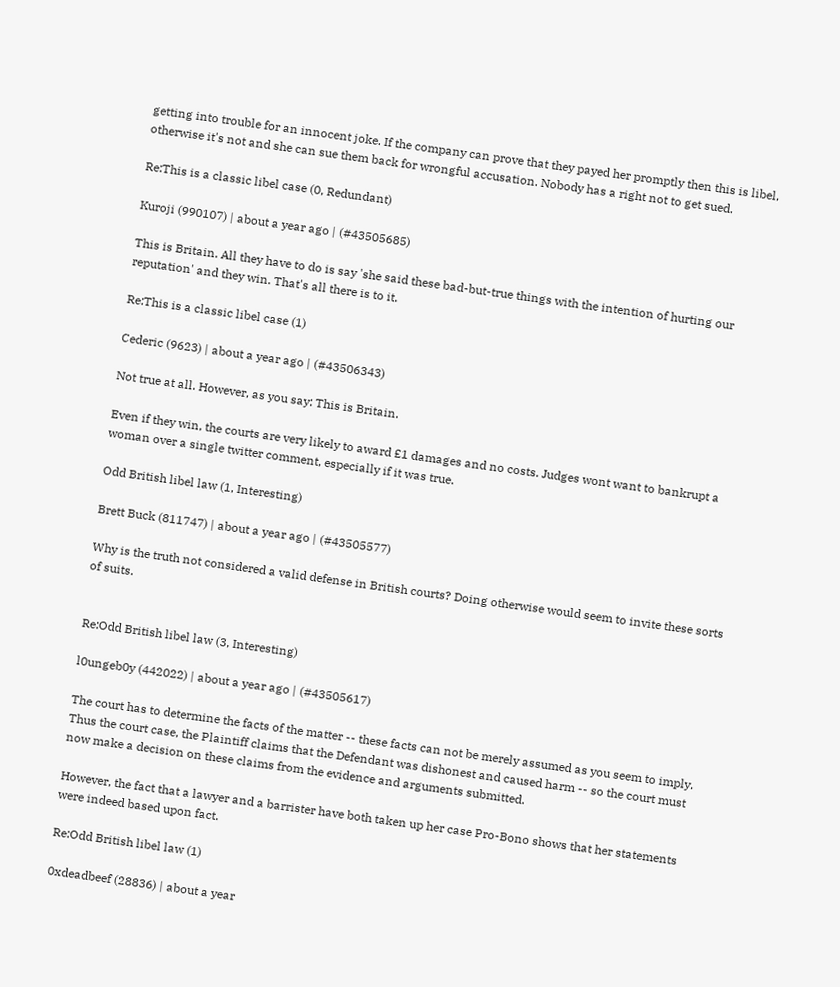getting into trouble for an innocent joke. If the company can prove that they payed her promptly then this is libel, otherwise it's not and she can sue them back for wrongful accusation. Nobody has a right not to get sued.

Re:This is a classic libel case (0, Redundant)

Kuroji (990107) | about a year ago | (#43505685)

This is Britain. All they have to do is say 'she said these bad-but-true things with the intention of hurting our reputation' and they win. That's all there is to it.

Re:This is a classic libel case (1)

Cederic (9623) | about a year ago | (#43506343)

Not true at all. However, as you say: This is Britain.

Even if they win, the courts are very likely to award £1 damages and no costs. Judges wont want to bankrupt a woman over a single twitter comment, especially if it was true.

Odd British libel law (1, Interesting)

Brett Buck (811747) | about a year ago | (#43505577)

Why is the truth not considered a valid defense in British courts? Doing otherwise would seem to invite these sorts of suits.


Re:Odd British libel law (3, Interesting)

l0ungeb0y (442022) | about a year ago | (#43505617)

The court has to determine the facts of the matter -- these facts can not be merely assumed as you seem to imply. Thus the court case, the Plaintiff claims that the Defendant was dishonest and caused harm -- so the court must now make a decision on these claims from the evidence and arguments submitted.

However, the fact that a lawyer and a barrister have both taken up her case Pro-Bono shows that her statements were indeed based upon fact.

Re:Odd British libel law (1)

0xdeadbeef (28836) | about a year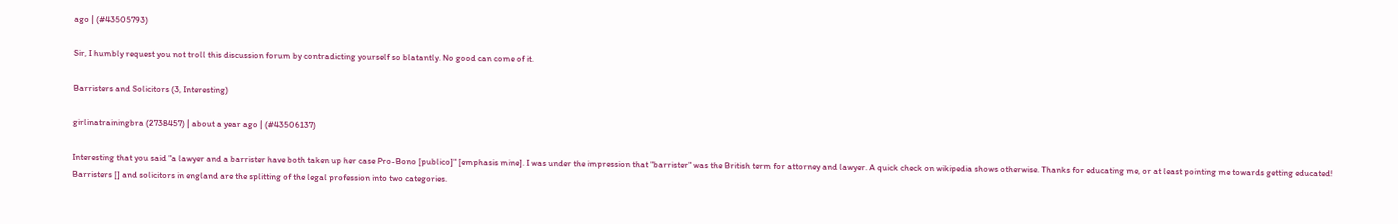ago | (#43505793)

Sir, I humbly request you not troll this discussion forum by contradicting yourself so blatantly. No good can come of it.

Barristers and Solicitors (3, Interesting)

girlinatrainingbra (2738457) | about a year ago | (#43506137)

Interesting that you said "a lawyer and a barrister have both taken up her case Pro-Bono [publico]" [emphasis mine]. I was under the impression that "barrister" was the British term for attorney and lawyer. A quick check on wikipedia shows otherwise. Thanks for educating me, or at least pointing me towards getting educated!
Barristers [] and solicitors in england are the splitting of the legal profession into two categories.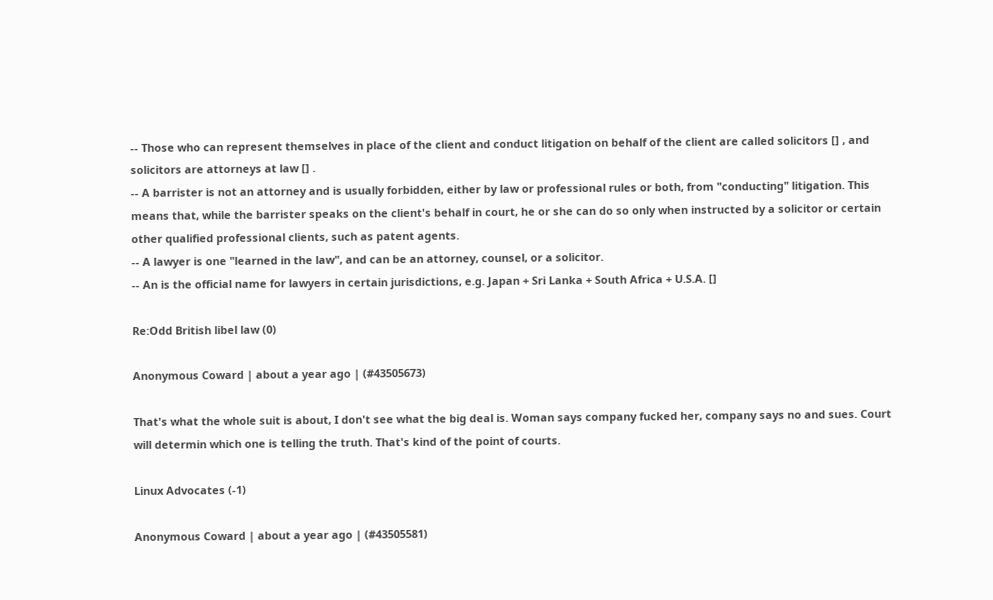-- Those who can represent themselves in place of the client and conduct litigation on behalf of the client are called solicitors [] , and solicitors are attorneys at law [] .
-- A barrister is not an attorney and is usually forbidden, either by law or professional rules or both, from "conducting" litigation. This means that, while the barrister speaks on the client's behalf in court, he or she can do so only when instructed by a solicitor or certain other qualified professional clients, such as patent agents.
-- A lawyer is one "learned in the law", and can be an attorney, counsel, or a solicitor.
-- An is the official name for lawyers in certain jurisdictions, e.g. Japan + Sri Lanka + South Africa + U.S.A. []

Re:Odd British libel law (0)

Anonymous Coward | about a year ago | (#43505673)

That's what the whole suit is about, I don't see what the big deal is. Woman says company fucked her, company says no and sues. Court will determin which one is telling the truth. That's kind of the point of courts.

Linux Advocates (-1)

Anonymous Coward | about a year ago | (#43505581)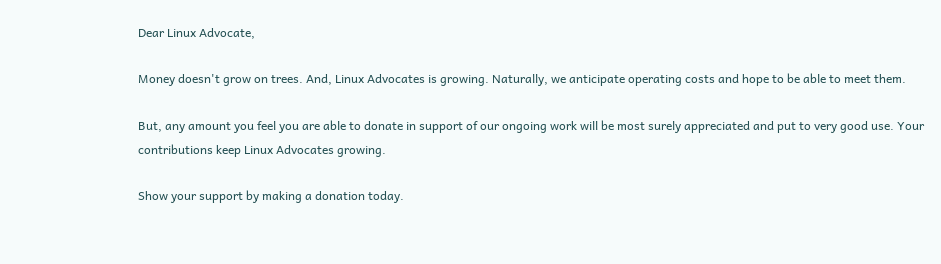Dear Linux Advocate,

Money doesn't grow on trees. And, Linux Advocates is growing. Naturally, we anticipate operating costs and hope to be able to meet them.

But, any amount you feel you are able to donate in support of our ongoing work will be most surely appreciated and put to very good use. Your contributions keep Linux Advocates growing.

Show your support by making a donation today.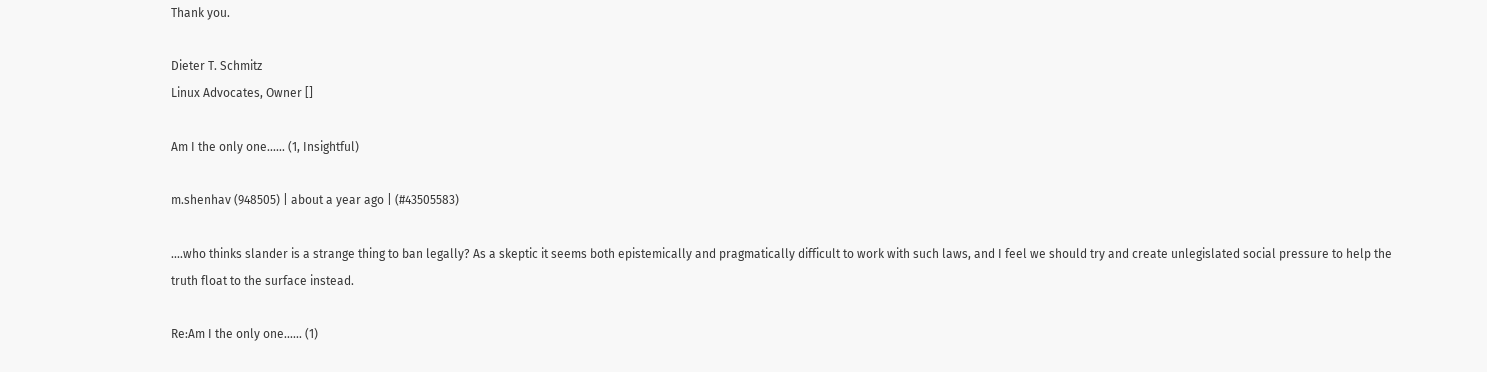Thank you.

Dieter T. Schmitz
Linux Advocates, Owner []

Am I the only one...... (1, Insightful)

m.shenhav (948505) | about a year ago | (#43505583)

....who thinks slander is a strange thing to ban legally? As a skeptic it seems both epistemically and pragmatically difficult to work with such laws, and I feel we should try and create unlegislated social pressure to help the truth float to the surface instead.

Re:Am I the only one...... (1)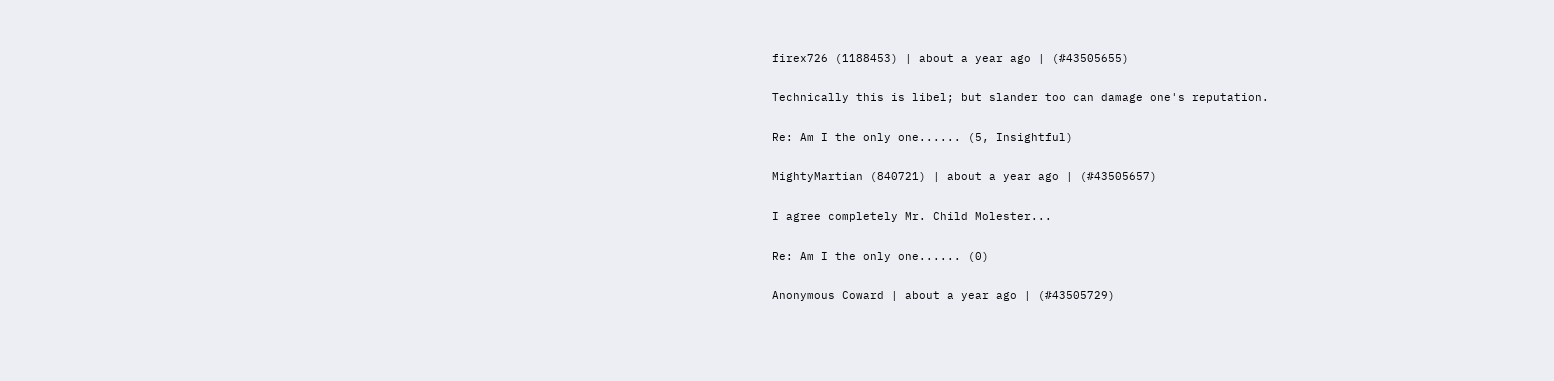firex726 (1188453) | about a year ago | (#43505655)

Technically this is libel; but slander too can damage one's reputation.

Re: Am I the only one...... (5, Insightful)

MightyMartian (840721) | about a year ago | (#43505657)

I agree completely Mr. Child Molester...

Re: Am I the only one...... (0)

Anonymous Coward | about a year ago | (#43505729)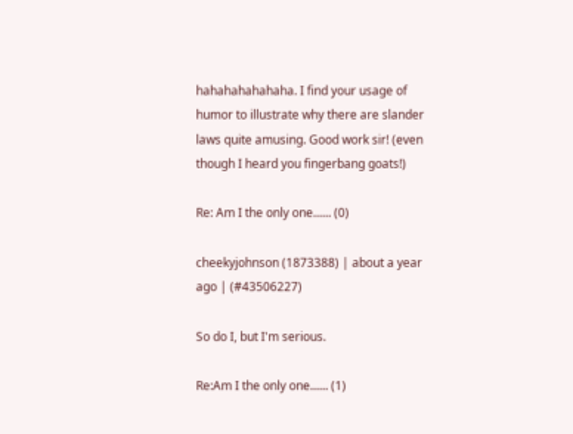hahahahahahaha. I find your usage of humor to illustrate why there are slander laws quite amusing. Good work sir! (even though I heard you fingerbang goats!)

Re: Am I the only one...... (0)

cheekyjohnson (1873388) | about a year ago | (#43506227)

So do I, but I'm serious.

Re:Am I the only one...... (1)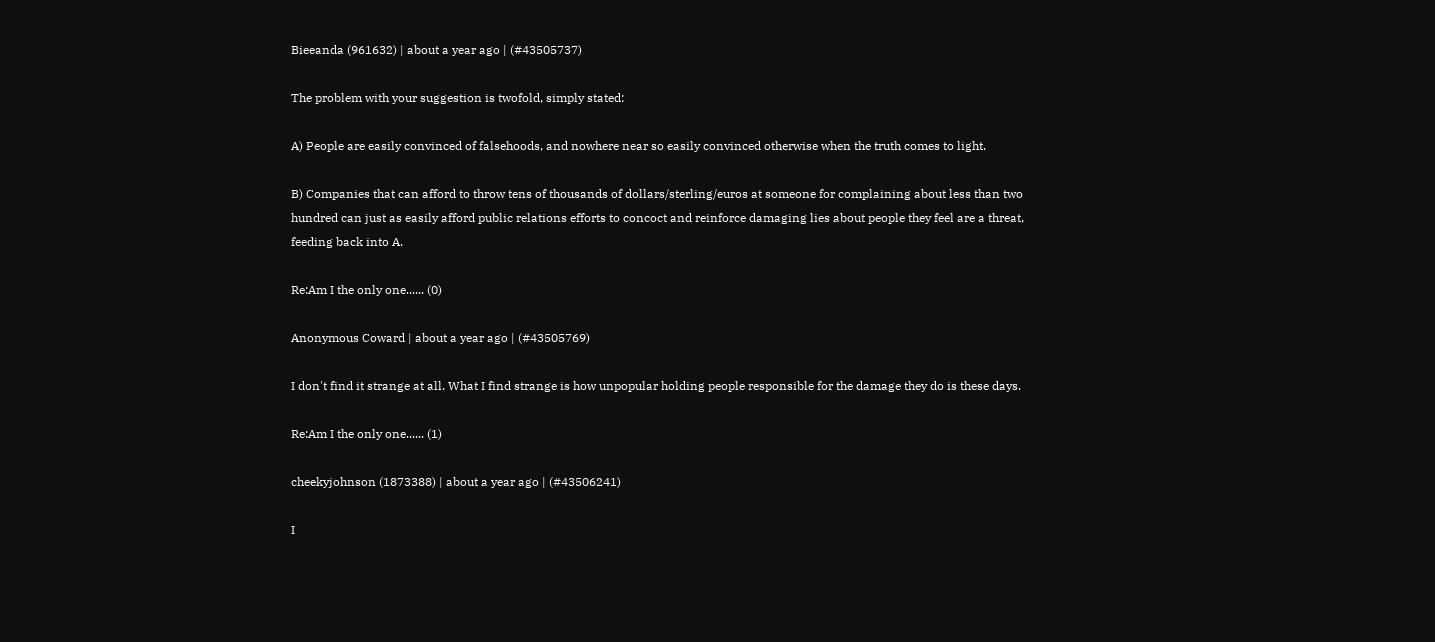Bieeanda (961632) | about a year ago | (#43505737)

The problem with your suggestion is twofold, simply stated:

A) People are easily convinced of falsehoods, and nowhere near so easily convinced otherwise when the truth comes to light.

B) Companies that can afford to throw tens of thousands of dollars/sterling/euros at someone for complaining about less than two hundred can just as easily afford public relations efforts to concoct and reinforce damaging lies about people they feel are a threat, feeding back into A.

Re:Am I the only one...... (0)

Anonymous Coward | about a year ago | (#43505769)

I don't find it strange at all. What I find strange is how unpopular holding people responsible for the damage they do is these days.

Re:Am I the only one...... (1)

cheekyjohnson (1873388) | about a year ago | (#43506241)

I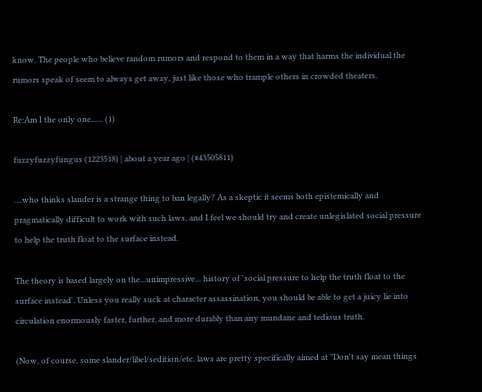know. The people who believe random rumors and respond to them in a way that harms the individual the rumors speak of seem to always get away, just like those who trample others in crowded theaters.

Re:Am I the only one...... (1)

fuzzyfuzzyfungus (1223518) | about a year ago | (#43505811)

....who thinks slander is a strange thing to ban legally? As a skeptic it seems both epistemically and pragmatically difficult to work with such laws, and I feel we should try and create unlegislated social pressure to help the truth float to the surface instead.

The theory is based largely on the...unimpressive... history of 'social pressure to help the truth float to the surface instead'. Unless you really suck at character assassination, you should be able to get a juicy lie into circulation enormously faster, further, and more durably than any mundane and tedious truth.

(Now, of course, some slander/libel/sedition/etc. laws are pretty specifically aimed at "Don't say mean things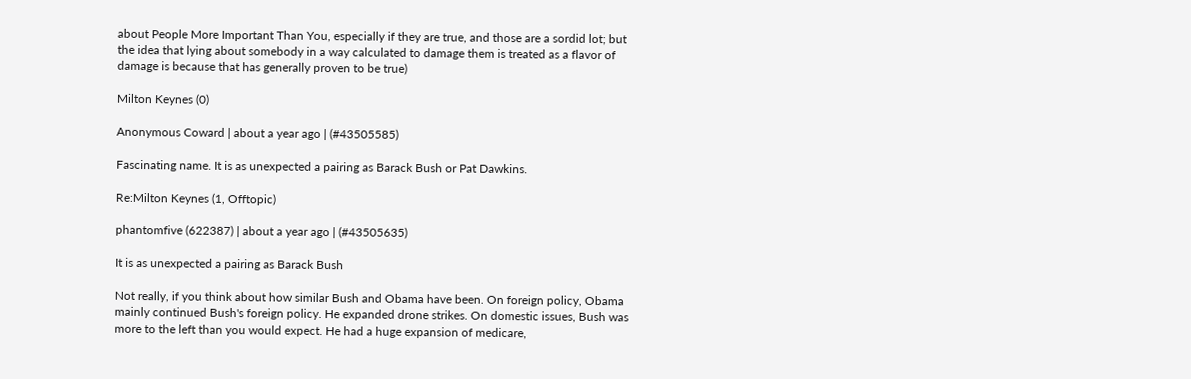about People More Important Than You, especially if they are true, and those are a sordid lot; but the idea that lying about somebody in a way calculated to damage them is treated as a flavor of damage is because that has generally proven to be true)

Milton Keynes (0)

Anonymous Coward | about a year ago | (#43505585)

Fascinating name. It is as unexpected a pairing as Barack Bush or Pat Dawkins.

Re:Milton Keynes (1, Offtopic)

phantomfive (622387) | about a year ago | (#43505635)

It is as unexpected a pairing as Barack Bush

Not really, if you think about how similar Bush and Obama have been. On foreign policy, Obama mainly continued Bush's foreign policy. He expanded drone strikes. On domestic issues, Bush was more to the left than you would expect. He had a huge expansion of medicare,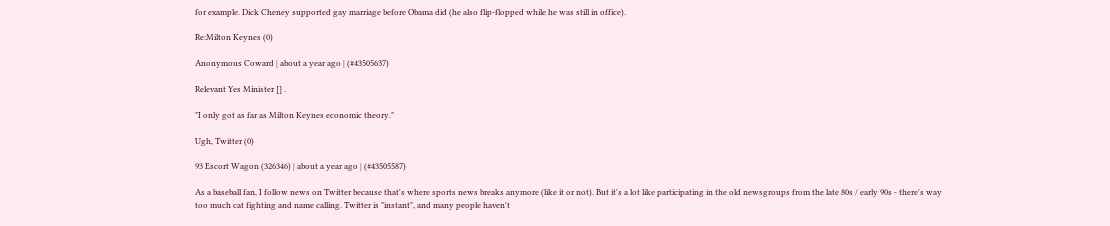for example. Dick Cheney supported gay marriage before Obama did (he also flip-flopped while he was still in office).

Re:Milton Keynes (0)

Anonymous Coward | about a year ago | (#43505637)

Relevant Yes Minister [] .

"I only got as far as Milton Keynes economic theory."

Ugh, Twitter (0)

93 Escort Wagon (326346) | about a year ago | (#43505587)

As a baseball fan, I follow news on Twitter because that's where sports news breaks anymore (like it or not). But it's a lot like participating in the old newsgroups from the late 80s / early 90s - there's way too much cat fighting and name calling. Twitter is "instant", and many people haven't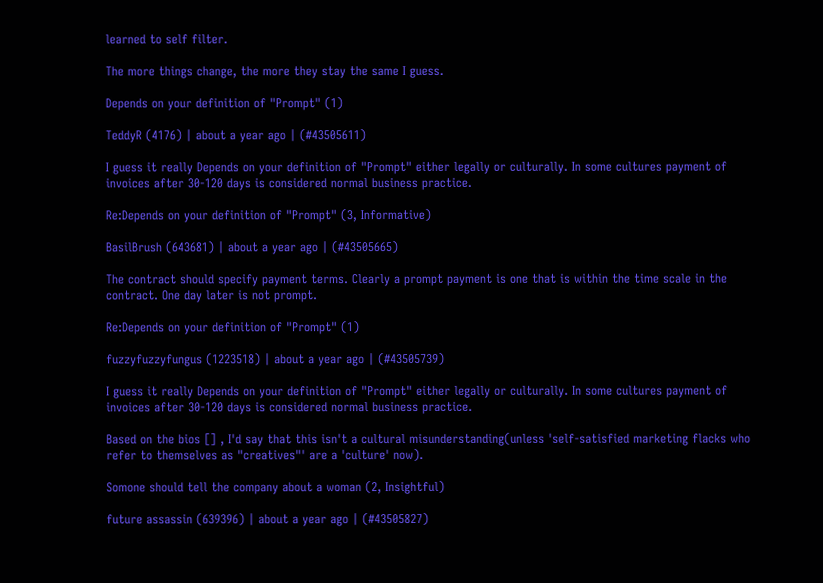learned to self filter.

The more things change, the more they stay the same I guess.

Depends on your definition of "Prompt" (1)

TeddyR (4176) | about a year ago | (#43505611)

I guess it really Depends on your definition of "Prompt" either legally or culturally. In some cultures payment of invoices after 30-120 days is considered normal business practice.

Re:Depends on your definition of "Prompt" (3, Informative)

BasilBrush (643681) | about a year ago | (#43505665)

The contract should specify payment terms. Clearly a prompt payment is one that is within the time scale in the contract. One day later is not prompt.

Re:Depends on your definition of "Prompt" (1)

fuzzyfuzzyfungus (1223518) | about a year ago | (#43505739)

I guess it really Depends on your definition of "Prompt" either legally or culturally. In some cultures payment of invoices after 30-120 days is considered normal business practice.

Based on the bios [] , I'd say that this isn't a cultural misunderstanding(unless 'self-satisfied marketing flacks who refer to themselves as "creatives"' are a 'culture' now).

Somone should tell the company about a woman (2, Insightful)

future assassin (639396) | about a year ago | (#43505827)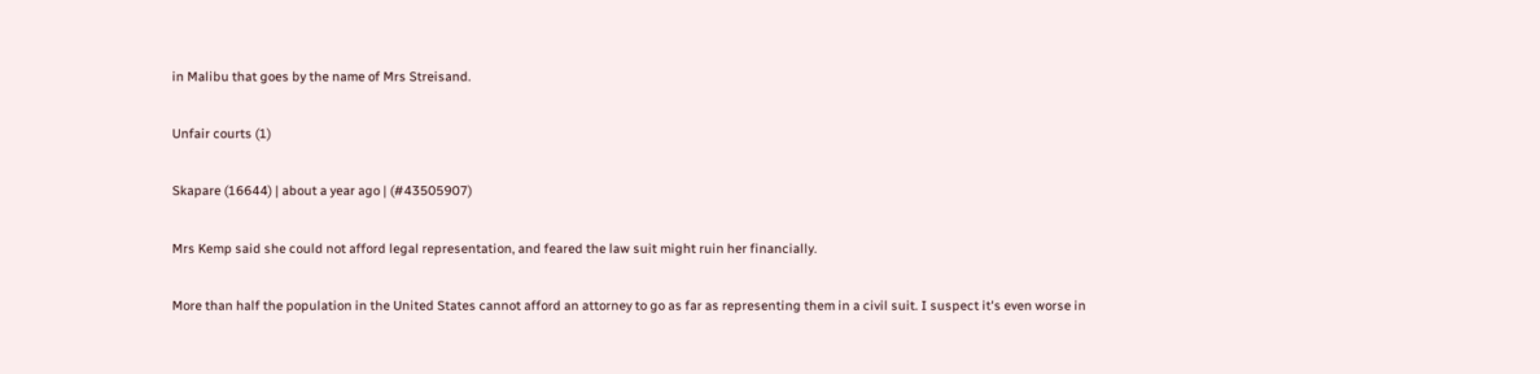in Malibu that goes by the name of Mrs Streisand.

Unfair courts (1)

Skapare (16644) | about a year ago | (#43505907)

Mrs Kemp said she could not afford legal representation, and feared the law suit might ruin her financially.

More than half the population in the United States cannot afford an attorney to go as far as representing them in a civil suit. I suspect it's even worse in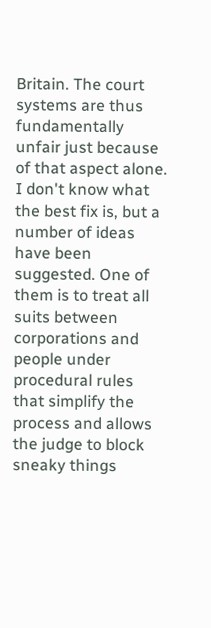Britain. The court systems are thus fundamentally unfair just because of that aspect alone. I don't know what the best fix is, but a number of ideas have been suggested. One of them is to treat all suits between corporations and people under procedural rules that simplify the process and allows the judge to block sneaky things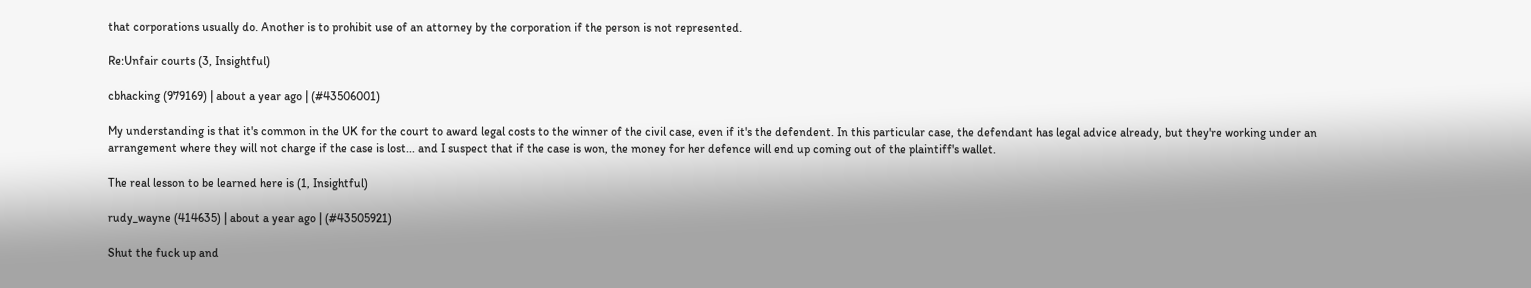that corporations usually do. Another is to prohibit use of an attorney by the corporation if the person is not represented.

Re:Unfair courts (3, Insightful)

cbhacking (979169) | about a year ago | (#43506001)

My understanding is that it's common in the UK for the court to award legal costs to the winner of the civil case, even if it's the defendent. In this particular case, the defendant has legal advice already, but they're working under an arrangement where they will not charge if the case is lost... and I suspect that if the case is won, the money for her defence will end up coming out of the plaintiff's wallet.

The real lesson to be learned here is (1, Insightful)

rudy_wayne (414635) | about a year ago | (#43505921)

Shut the fuck up and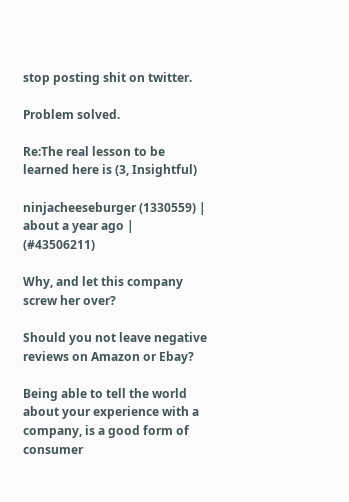stop posting shit on twitter.

Problem solved.

Re:The real lesson to be learned here is (3, Insightful)

ninjacheeseburger (1330559) | about a year ago | (#43506211)

Why, and let this company screw her over?

Should you not leave negative reviews on Amazon or Ebay?

Being able to tell the world about your experience with a company, is a good form of consumer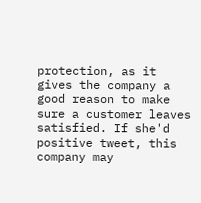protection, as it gives the company a good reason to make sure a customer leaves satisfied. If she'd positive tweet, this company may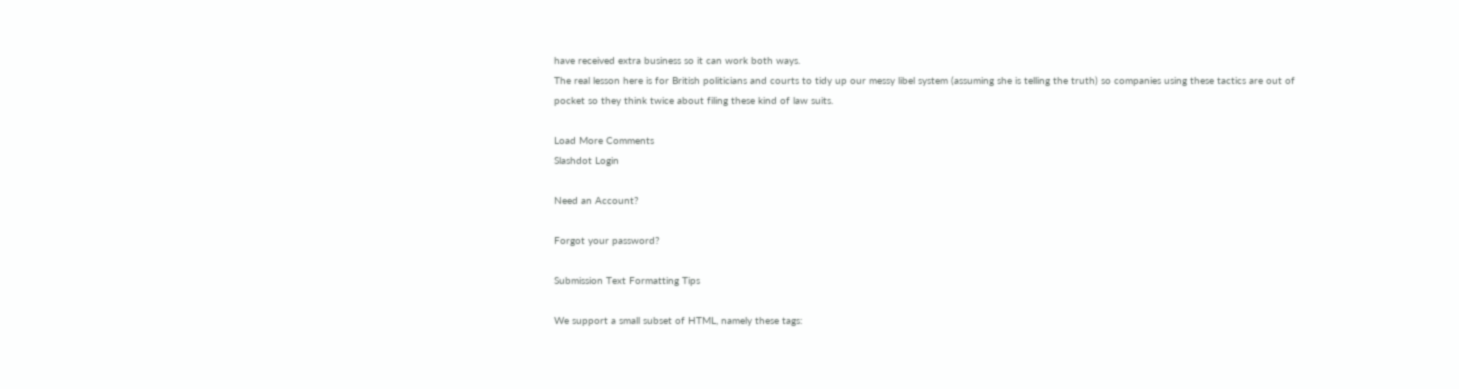have received extra business so it can work both ways.
The real lesson here is for British politicians and courts to tidy up our messy libel system (assuming she is telling the truth) so companies using these tactics are out of pocket so they think twice about filing these kind of law suits.

Load More Comments
Slashdot Login

Need an Account?

Forgot your password?

Submission Text Formatting Tips

We support a small subset of HTML, namely these tags: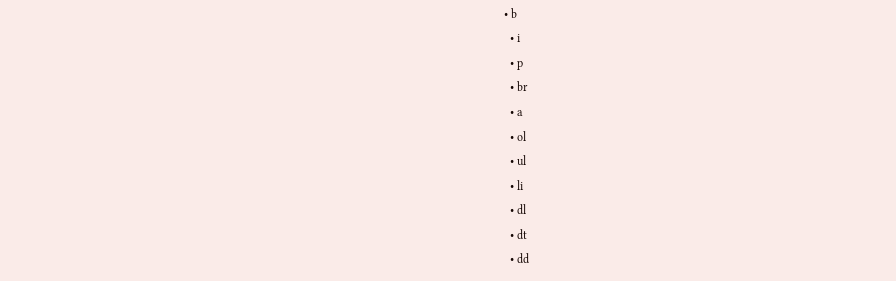• b
  • i
  • p
  • br
  • a
  • ol
  • ul
  • li
  • dl
  • dt
  • dd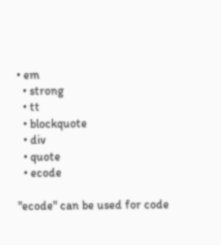• em
  • strong
  • tt
  • blockquote
  • div
  • quote
  • ecode

"ecode" can be used for code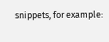snippets, for example: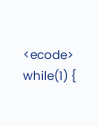<ecode>    while(1) {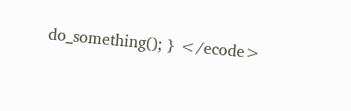do_something(); } </ecode>